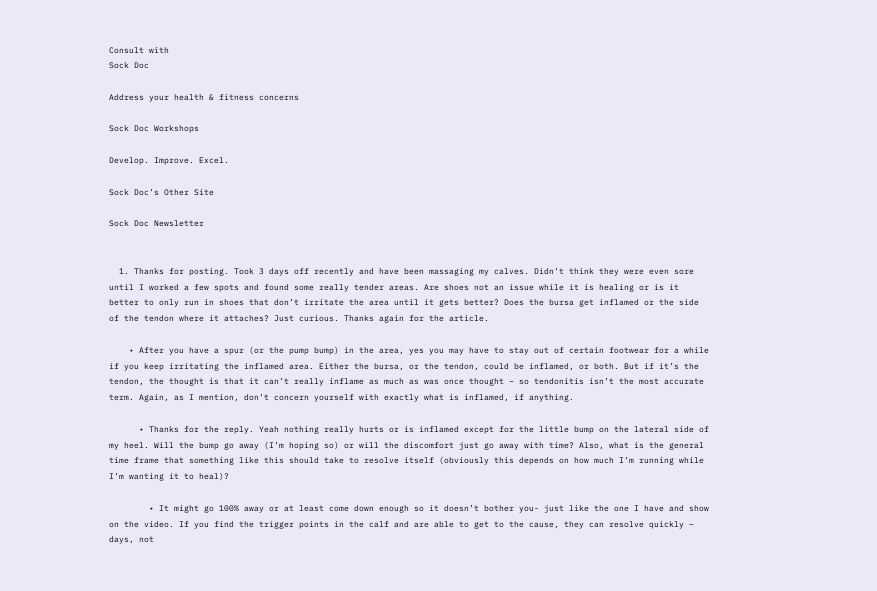Consult with
Sock Doc

Address your health & fitness concerns

Sock Doc Workshops

Develop. Improve. Excel.

Sock Doc’s Other Site

Sock Doc Newsletter


  1. Thanks for posting. Took 3 days off recently and have been massaging my calves. Didn’t think they were even sore until I worked a few spots and found some really tender areas. Are shoes not an issue while it is healing or is it better to only run in shoes that don’t irritate the area until it gets better? Does the bursa get inflamed or the side of the tendon where it attaches? Just curious. Thanks again for the article.

    • After you have a spur (or the pump bump) in the area, yes you may have to stay out of certain footwear for a while if you keep irritating the inflamed area. Either the bursa, or the tendon, could be inflamed, or both. But if it’s the tendon, the thought is that it can’t really inflame as much as was once thought – so tendonitis isn’t the most accurate term. Again, as I mention, don’t concern yourself with exactly what is inflamed, if anything.

      • Thanks for the reply. Yeah nothing really hurts or is inflamed except for the little bump on the lateral side of my heel. Will the bump go away (I’m hoping so) or will the discomfort just go away with time? Also, what is the general time frame that something like this should take to resolve itself (obviously this depends on how much I’m running while I’m wanting it to heal)?

        • It might go 100% away or at least come down enough so it doesn’t bother you- just like the one I have and show on the video. If you find the trigger points in the calf and are able to get to the cause, they can resolve quickly – days, not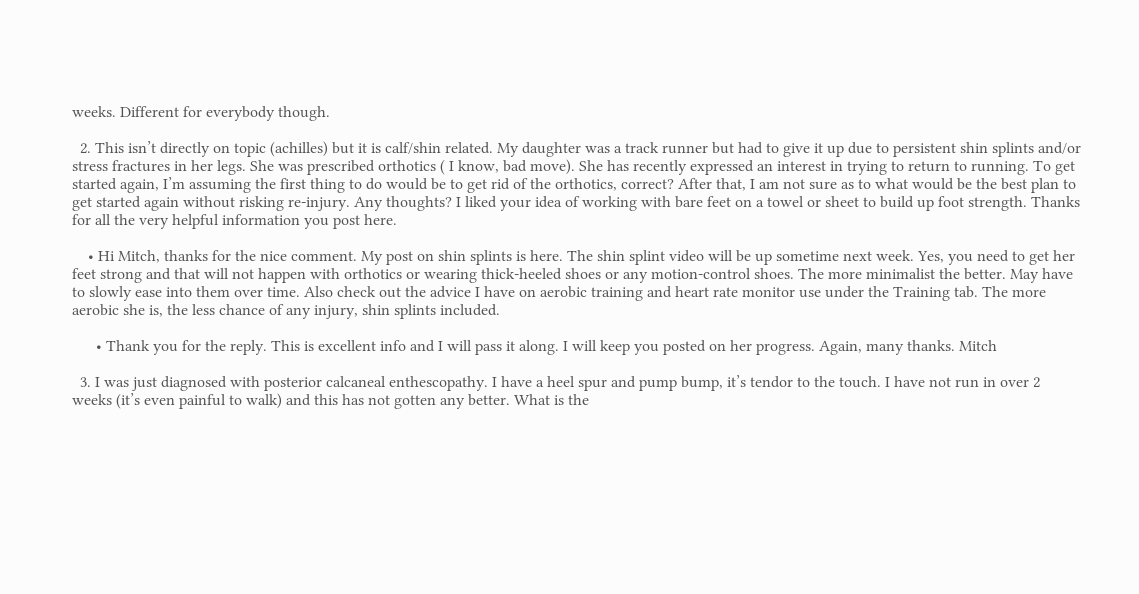weeks. Different for everybody though.

  2. This isn’t directly on topic (achilles) but it is calf/shin related. My daughter was a track runner but had to give it up due to persistent shin splints and/or stress fractures in her legs. She was prescribed orthotics ( I know, bad move). She has recently expressed an interest in trying to return to running. To get started again, I’m assuming the first thing to do would be to get rid of the orthotics, correct? After that, I am not sure as to what would be the best plan to get started again without risking re-injury. Any thoughts? I liked your idea of working with bare feet on a towel or sheet to build up foot strength. Thanks for all the very helpful information you post here.

    • Hi Mitch, thanks for the nice comment. My post on shin splints is here. The shin splint video will be up sometime next week. Yes, you need to get her feet strong and that will not happen with orthotics or wearing thick-heeled shoes or any motion-control shoes. The more minimalist the better. May have to slowly ease into them over time. Also check out the advice I have on aerobic training and heart rate monitor use under the Training tab. The more aerobic she is, the less chance of any injury, shin splints included.

      • Thank you for the reply. This is excellent info and I will pass it along. I will keep you posted on her progress. Again, many thanks. Mitch

  3. I was just diagnosed with posterior calcaneal enthescopathy. I have a heel spur and pump bump, it’s tendor to the touch. I have not run in over 2 weeks (it’s even painful to walk) and this has not gotten any better. What is the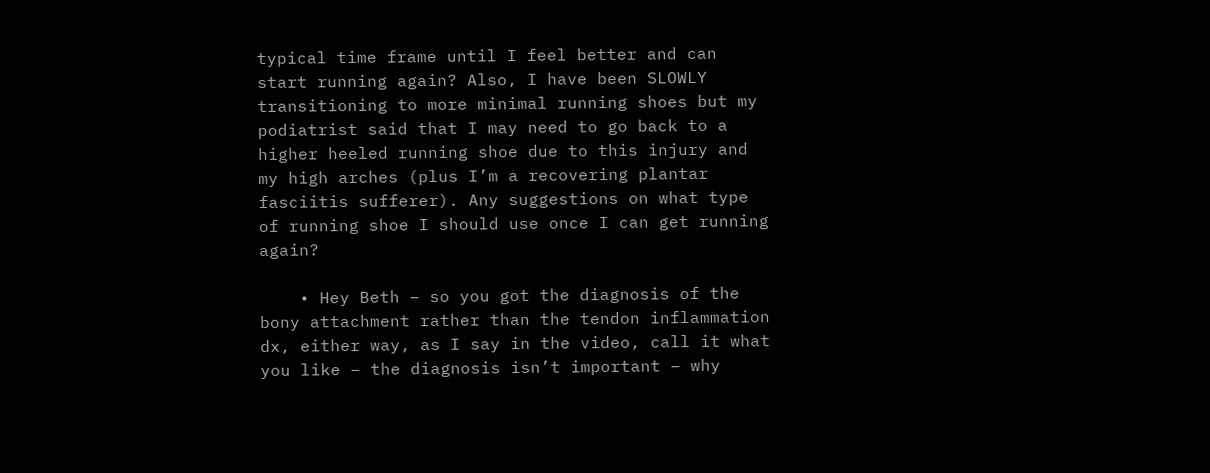typical time frame until I feel better and can start running again? Also, I have been SLOWLY transitioning to more minimal running shoes but my podiatrist said that I may need to go back to a higher heeled running shoe due to this injury and my high arches (plus I’m a recovering plantar fasciitis sufferer). Any suggestions on what type of running shoe I should use once I can get running again?

    • Hey Beth – so you got the diagnosis of the bony attachment rather than the tendon inflammation dx, either way, as I say in the video, call it what you like – the diagnosis isn’t important – why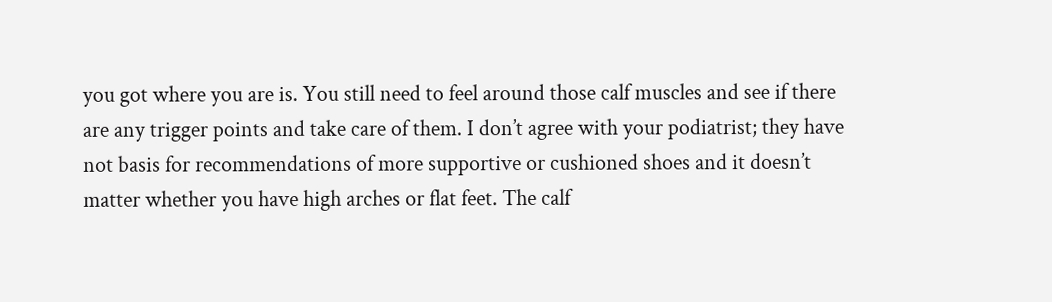you got where you are is. You still need to feel around those calf muscles and see if there are any trigger points and take care of them. I don’t agree with your podiatrist; they have not basis for recommendations of more supportive or cushioned shoes and it doesn’t matter whether you have high arches or flat feet. The calf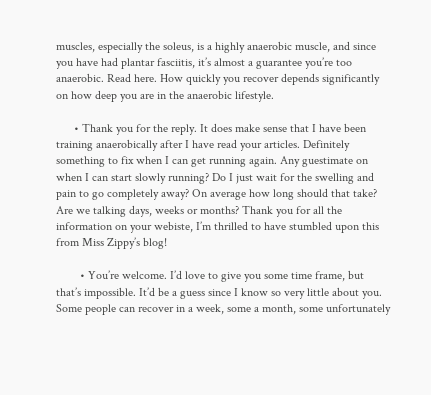muscles, especially the soleus, is a highly anaerobic muscle, and since you have had plantar fasciitis, it’s almost a guarantee you’re too anaerobic. Read here. How quickly you recover depends significantly on how deep you are in the anaerobic lifestyle.

      • Thank you for the reply. It does make sense that I have been training anaerobically after I have read your articles. Definitely something to fix when I can get running again. Any guestimate on when I can start slowly running? Do I just wait for the swelling and pain to go completely away? On average how long should that take? Are we talking days, weeks or months? Thank you for all the information on your webiste, I’m thrilled to have stumbled upon this from Miss Zippy’s blog!

        • You’re welcome. I’d love to give you some time frame, but that’s impossible. It’d be a guess since I know so very little about you. Some people can recover in a week, some a month, some unfortunately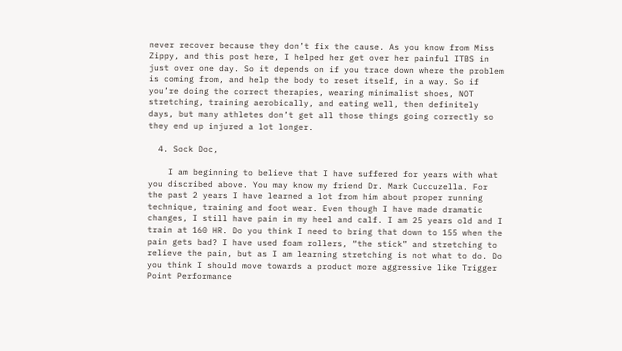never recover because they don’t fix the cause. As you know from Miss Zippy, and this post here, I helped her get over her painful ITBS in just over one day. So it depends on if you trace down where the problem is coming from, and help the body to reset itself, in a way. So if you’re doing the correct therapies, wearing minimalist shoes, NOT stretching, training aerobically, and eating well, then definitely days, but many athletes don’t get all those things going correctly so they end up injured a lot longer.

  4. Sock Doc,

    I am beginning to believe that I have suffered for years with what you discribed above. You may know my friend Dr. Mark Cuccuzella. For the past 2 years I have learned a lot from him about proper running technique, training and foot wear. Even though I have made dramatic changes, I still have pain in my heel and calf. I am 25 years old and I train at 160 HR. Do you think I need to bring that down to 155 when the pain gets bad? I have used foam rollers, “the stick” and stretching to relieve the pain, but as I am learning stretching is not what to do. Do you think I should move towards a product more aggressive like Trigger Point Performance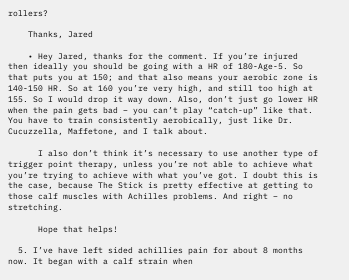rollers?

    Thanks, Jared

    • Hey Jared, thanks for the comment. If you’re injured then ideally you should be going with a HR of 180-Age-5. So that puts you at 150; and that also means your aerobic zone is 140-150 HR. So at 160 you’re very high, and still too high at 155. So I would drop it way down. Also, don’t just go lower HR when the pain gets bad – you can’t play “catch-up” like that. You have to train consistently aerobically, just like Dr. Cucuzzella, Maffetone, and I talk about.

      I also don’t think it’s necessary to use another type of trigger point therapy, unless you’re not able to achieve what you’re trying to achieve with what you’ve got. I doubt this is the case, because The Stick is pretty effective at getting to those calf muscles with Achilles problems. And right – no stretching.

      Hope that helps!

  5. I’ve have left sided achillies pain for about 8 months now. It began with a calf strain when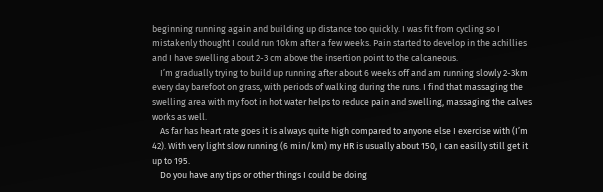beginning running again and building up distance too quickly. I was fit from cycling so I mistakenly thought I could run 10km after a few weeks. Pain started to develop in the achillies and I have swelling about 2-3 cm above the insertion point to the calcaneous.
    I’m gradually trying to build up running after about 6 weeks off and am running slowly 2-3km every day barefoot on grass, with periods of walking during the runs. I find that massaging the swelling area with my foot in hot water helps to reduce pain and swelling, massaging the calves works as well.
    As far has heart rate goes it is always quite high compared to anyone else I exercise with (I’m 42). With very light slow running (6 min/km) my HR is usually about 150, I can easilly still get it up to 195.
    Do you have any tips or other things I could be doing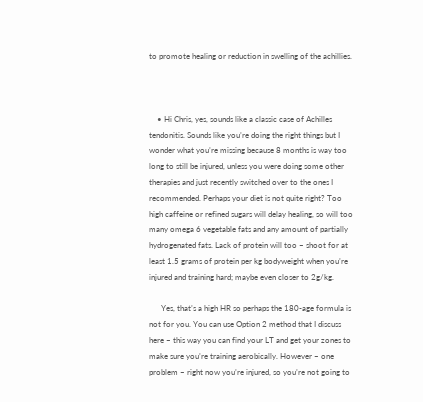to promote healing or reduction in swelling of the achillies.



    • Hi Chris, yes, sounds like a classic case of Achilles tendonitis. Sounds like you’re doing the right things but I wonder what you’re missing because 8 months is way too long to still be injured, unless you were doing some other therapies and just recently switched over to the ones I recommended. Perhaps your diet is not quite right? Too high caffeine or refined sugars will delay healing, so will too many omega 6 vegetable fats and any amount of partially hydrogenated fats. Lack of protein will too – shoot for at least 1.5 grams of protein per kg bodyweight when you’re injured and training hard; maybe even closer to 2g/kg.

      Yes, that’s a high HR so perhaps the 180-age formula is not for you. You can use Option 2 method that I discuss here – this way you can find your LT and get your zones to make sure you’re training aerobically. However – one problem – right now you’re injured, so you’re not going to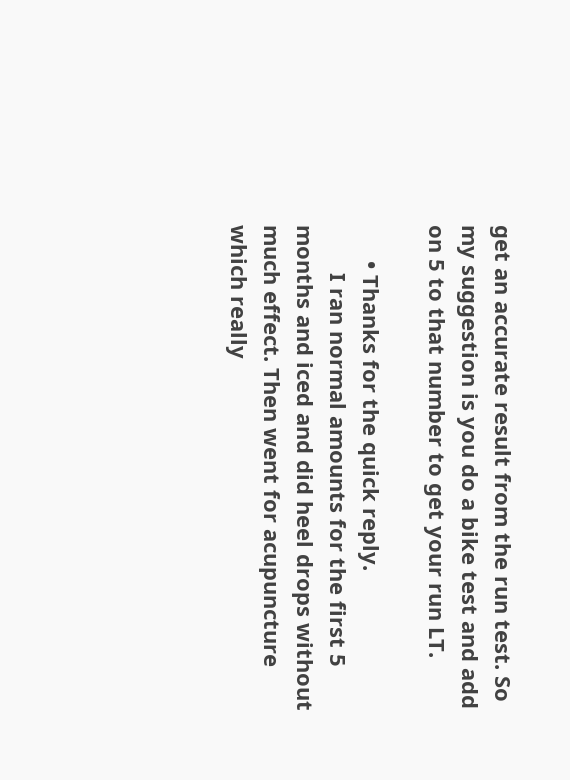get an accurate result from the run test. So my suggestion is you do a bike test and add on 5 to that number to get your run LT.

      • Thanks for the quick reply.
        I ran normal amounts for the first 5 months and iced and did heel drops without much effect. Then went for acupuncture which really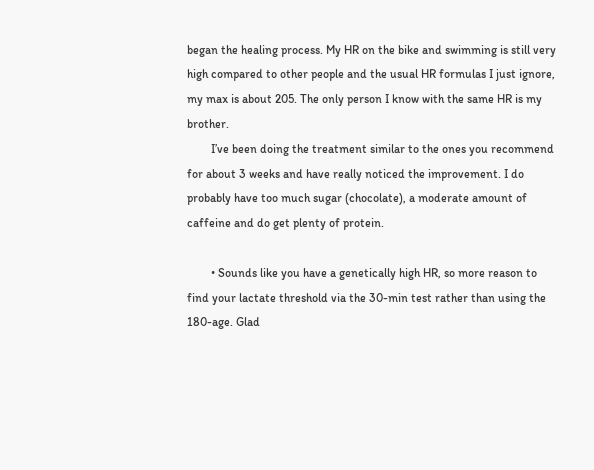began the healing process. My HR on the bike and swimming is still very high compared to other people and the usual HR formulas I just ignore, my max is about 205. The only person I know with the same HR is my brother.
        I’ve been doing the treatment similar to the ones you recommend for about 3 weeks and have really noticed the improvement. I do probably have too much sugar (chocolate), a moderate amount of caffeine and do get plenty of protein.

        • Sounds like you have a genetically high HR, so more reason to find your lactate threshold via the 30-min test rather than using the 180-age. Glad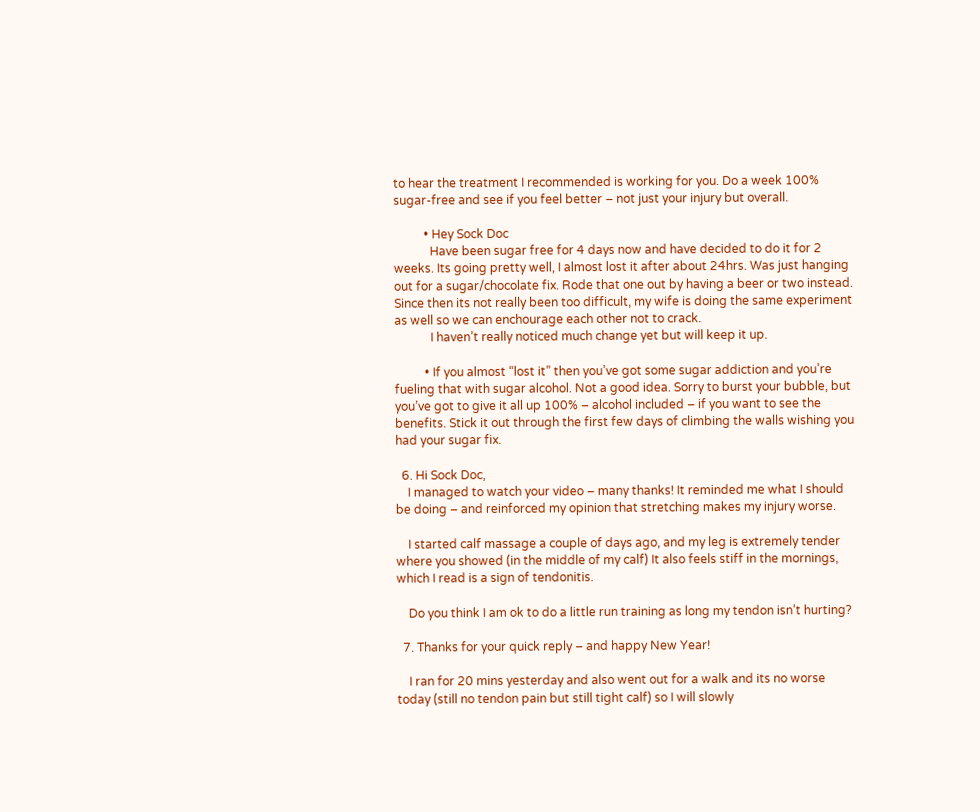to hear the treatment I recommended is working for you. Do a week 100% sugar-free and see if you feel better – not just your injury but overall.

          • Hey Sock Doc
            Have been sugar free for 4 days now and have decided to do it for 2 weeks. Its going pretty well, I almost lost it after about 24hrs. Was just hanging out for a sugar/chocolate fix. Rode that one out by having a beer or two instead. Since then its not really been too difficult, my wife is doing the same experiment as well so we can enchourage each other not to crack.
            I haven’t really noticed much change yet but will keep it up.

          • If you almost “lost it” then you’ve got some sugar addiction and you’re fueling that with sugar alcohol. Not a good idea. Sorry to burst your bubble, but you’ve got to give it all up 100% – alcohol included – if you want to see the benefits. Stick it out through the first few days of climbing the walls wishing you had your sugar fix.

  6. Hi Sock Doc,
    I managed to watch your video – many thanks! It reminded me what I should be doing – and reinforced my opinion that stretching makes my injury worse.

    I started calf massage a couple of days ago, and my leg is extremely tender where you showed (in the middle of my calf) It also feels stiff in the mornings, which I read is a sign of tendonitis.

    Do you think I am ok to do a little run training as long my tendon isn’t hurting?

  7. Thanks for your quick reply – and happy New Year!

    I ran for 20 mins yesterday and also went out for a walk and its no worse today (still no tendon pain but still tight calf) so I will slowly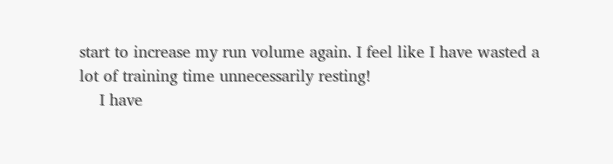start to increase my run volume again. I feel like I have wasted a lot of training time unnecessarily resting!
    I have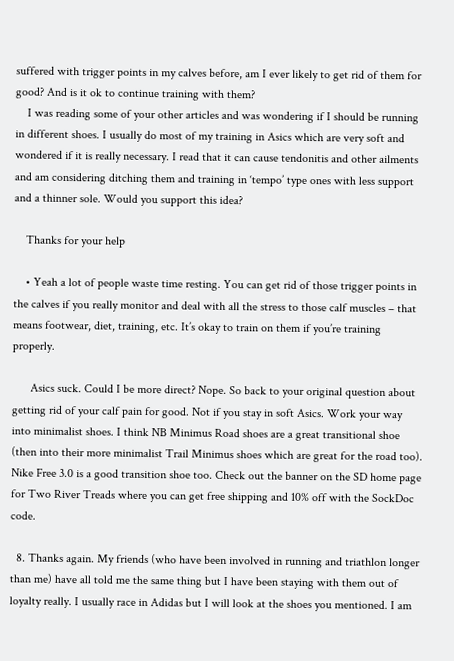suffered with trigger points in my calves before, am I ever likely to get rid of them for good? And is it ok to continue training with them?
    I was reading some of your other articles and was wondering if I should be running in different shoes. I usually do most of my training in Asics which are very soft and wondered if it is really necessary. I read that it can cause tendonitis and other ailments and am considering ditching them and training in ‘tempo’ type ones with less support and a thinner sole. Would you support this idea?

    Thanks for your help

    • Yeah a lot of people waste time resting. You can get rid of those trigger points in the calves if you really monitor and deal with all the stress to those calf muscles – that means footwear, diet, training, etc. It’s okay to train on them if you’re training properly.

      Asics suck. Could I be more direct? Nope. So back to your original question about getting rid of your calf pain for good. Not if you stay in soft Asics. Work your way into minimalist shoes. I think NB Minimus Road shoes are a great transitional shoe (then into their more minimalist Trail Minimus shoes which are great for the road too). Nike Free 3.0 is a good transition shoe too. Check out the banner on the SD home page for Two River Treads where you can get free shipping and 10% off with the SockDoc code.

  8. Thanks again. My friends (who have been involved in running and triathlon longer than me) have all told me the same thing but I have been staying with them out of loyalty really. I usually race in Adidas but I will look at the shoes you mentioned. I am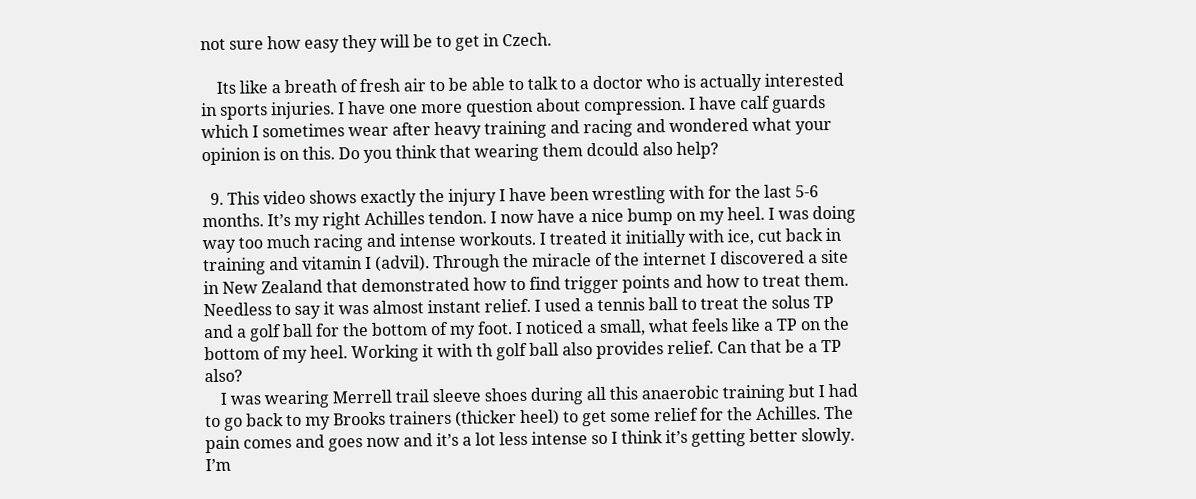not sure how easy they will be to get in Czech.

    Its like a breath of fresh air to be able to talk to a doctor who is actually interested in sports injuries. I have one more question about compression. I have calf guards which I sometimes wear after heavy training and racing and wondered what your opinion is on this. Do you think that wearing them dcould also help?

  9. This video shows exactly the injury I have been wrestling with for the last 5-6 months. It’s my right Achilles tendon. I now have a nice bump on my heel. I was doing way too much racing and intense workouts. I treated it initially with ice, cut back in training and vitamin I (advil). Through the miracle of the internet I discovered a site in New Zealand that demonstrated how to find trigger points and how to treat them. Needless to say it was almost instant relief. I used a tennis ball to treat the solus TP and a golf ball for the bottom of my foot. I noticed a small, what feels like a TP on the bottom of my heel. Working it with th golf ball also provides relief. Can that be a TP also?
    I was wearing Merrell trail sleeve shoes during all this anaerobic training but I had to go back to my Brooks trainers (thicker heel) to get some relief for the Achilles. The pain comes and goes now and it’s a lot less intense so I think it’s getting better slowly. I’m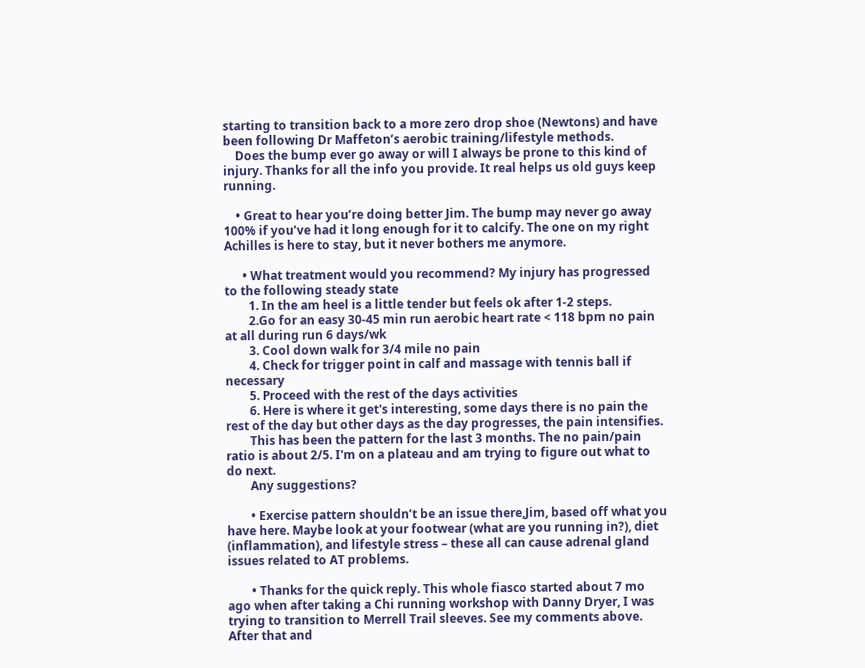starting to transition back to a more zero drop shoe (Newtons) and have been following Dr Maffeton’s aerobic training/lifestyle methods.
    Does the bump ever go away or will I always be prone to this kind of injury. Thanks for all the info you provide. It real helps us old guys keep running.

    • Great to hear you’re doing better Jim. The bump may never go away 100% if you’ve had it long enough for it to calcify. The one on my right Achilles is here to stay, but it never bothers me anymore.

      • What treatment would you recommend? My injury has progressed to the following steady state
        1. In the am heel is a little tender but feels ok after 1-2 steps.
        2.Go for an easy 30-45 min run aerobic heart rate < 118 bpm no pain at all during run 6 days/wk
        3. Cool down walk for 3/4 mile no pain
        4. Check for trigger point in calf and massage with tennis ball if necessary
        5. Proceed with the rest of the days activities
        6. Here is where it get's interesting, some days there is no pain the rest of the day but other days as the day progresses, the pain intensifies.
        This has been the pattern for the last 3 months. The no pain/pain ratio is about 2/5. I'm on a plateau and am trying to figure out what to do next.
        Any suggestions?

        • Exercise pattern shouldn’t be an issue there,Jim, based off what you have here. Maybe look at your footwear (what are you running in?), diet (inflammation), and lifestyle stress – these all can cause adrenal gland issues related to AT problems.

        • Thanks for the quick reply. This whole fiasco started about 7 mo ago when after taking a Chi running workshop with Danny Dryer, I was trying to transition to Merrell Trail sleeves. See my comments above. After that and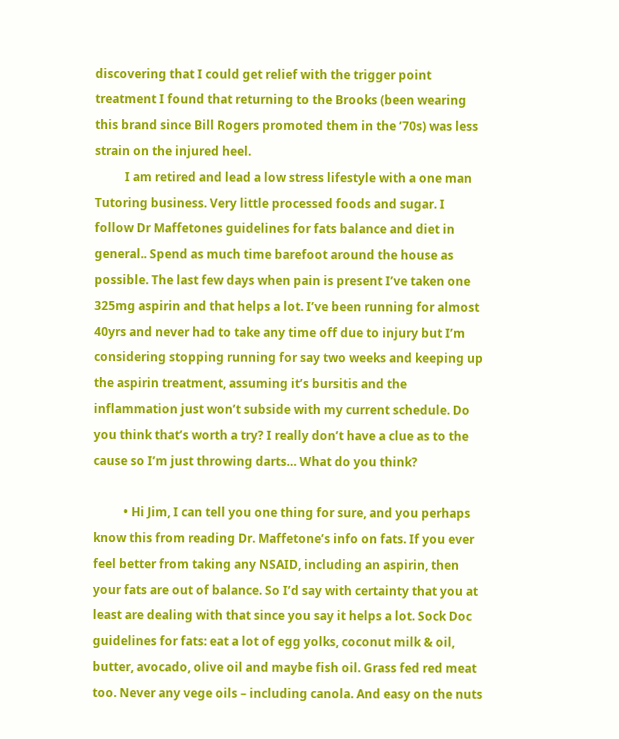discovering that I could get relief with the trigger point treatment I found that returning to the Brooks (been wearing this brand since Bill Rogers promoted them in the ’70s) was less strain on the injured heel.
          I am retired and lead a low stress lifestyle with a one man Tutoring business. Very little processed foods and sugar. I follow Dr Maffetones guidelines for fats balance and diet in general.. Spend as much time barefoot around the house as possible. The last few days when pain is present I’ve taken one 325mg aspirin and that helps a lot. I’ve been running for almost 40yrs and never had to take any time off due to injury but I’m considering stopping running for say two weeks and keeping up the aspirin treatment, assuming it’s bursitis and the inflammation just won’t subside with my current schedule. Do you think that’s worth a try? I really don’t have a clue as to the cause so I’m just throwing darts… What do you think?

          • Hi Jim, I can tell you one thing for sure, and you perhaps know this from reading Dr. Maffetone’s info on fats. If you ever feel better from taking any NSAID, including an aspirin, then your fats are out of balance. So I’d say with certainty that you at least are dealing with that since you say it helps a lot. Sock Doc guidelines for fats: eat a lot of egg yolks, coconut milk & oil, butter, avocado, olive oil and maybe fish oil. Grass fed red meat too. Never any vege oils – including canola. And easy on the nuts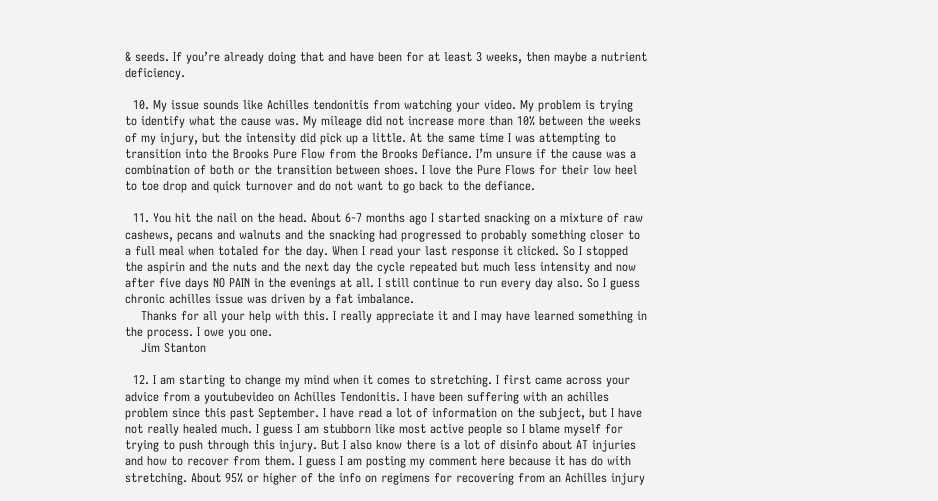& seeds. If you’re already doing that and have been for at least 3 weeks, then maybe a nutrient deficiency.

  10. My issue sounds like Achilles tendonitis from watching your video. My problem is trying to identify what the cause was. My mileage did not increase more than 10% between the weeks of my injury, but the intensity did pick up a little. At the same time I was attempting to transition into the Brooks Pure Flow from the Brooks Defiance. I’m unsure if the cause was a combination of both or the transition between shoes. I love the Pure Flows for their low heel to toe drop and quick turnover and do not want to go back to the defiance.

  11. You hit the nail on the head. About 6-7 months ago I started snacking on a mixture of raw cashews, pecans and walnuts and the snacking had progressed to probably something closer to a full meal when totaled for the day. When I read your last response it clicked. So I stopped the aspirin and the nuts and the next day the cycle repeated but much less intensity and now after five days NO PAIN in the evenings at all. I still continue to run every day also. So I guess chronic achilles issue was driven by a fat imbalance.
    Thanks for all your help with this. I really appreciate it and I may have learned something in the process. I owe you one.
    Jim Stanton

  12. I am starting to change my mind when it comes to stretching. I first came across your advice from a youtubevideo on Achilles Tendonitis. I have been suffering with an achilles problem since this past September. I have read a lot of information on the subject, but I have not really healed much. I guess I am stubborn like most active people so I blame myself for trying to push through this injury. But I also know there is a lot of disinfo about AT injuries and how to recover from them. I guess I am posting my comment here because it has do with stretching. About 95% or higher of the info on regimens for recovering from an Achilles injury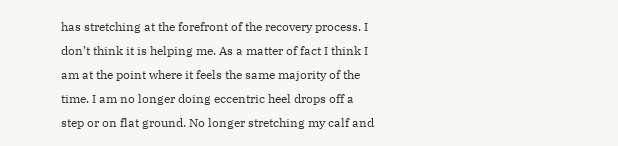has stretching at the forefront of the recovery process. I don’t think it is helping me. As a matter of fact I think I am at the point where it feels the same majority of the time. I am no longer doing eccentric heel drops off a step or on flat ground. No longer stretching my calf and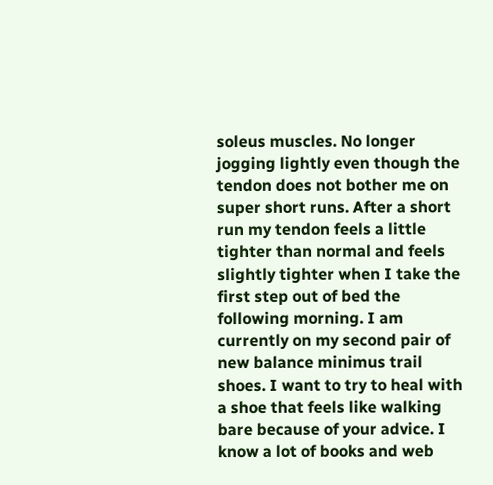soleus muscles. No longer jogging lightly even though the tendon does not bother me on super short runs. After a short run my tendon feels a little tighter than normal and feels slightly tighter when I take the first step out of bed the following morning. I am currently on my second pair of new balance minimus trail shoes. I want to try to heal with a shoe that feels like walking bare because of your advice. I know a lot of books and web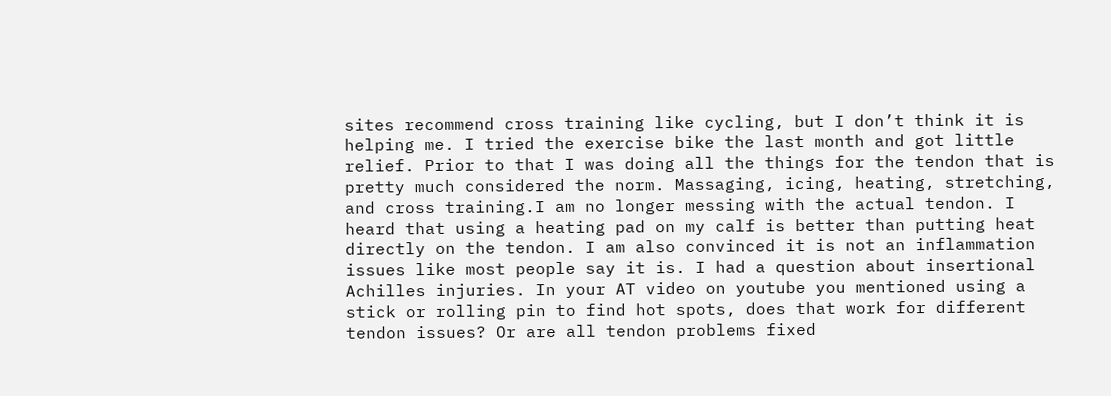sites recommend cross training like cycling, but I don’t think it is helping me. I tried the exercise bike the last month and got little relief. Prior to that I was doing all the things for the tendon that is pretty much considered the norm. Massaging, icing, heating, stretching, and cross training.I am no longer messing with the actual tendon. I heard that using a heating pad on my calf is better than putting heat directly on the tendon. I am also convinced it is not an inflammation issues like most people say it is. I had a question about insertional Achilles injuries. In your AT video on youtube you mentioned using a stick or rolling pin to find hot spots, does that work for different tendon issues? Or are all tendon problems fixed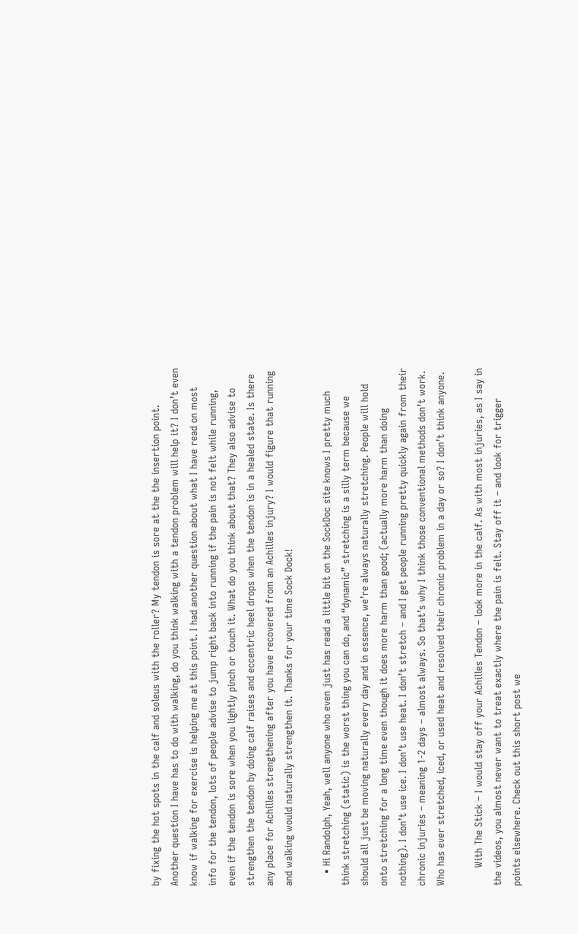by fixing the hot spots in the calf and soleus with the roller? My tendon is sore at the the insertion point. Another question I have has to do with walking, do you think walking with a tendon problem will help it? I don’t even know if walking for exercise is helping me at this point. I had another question about what I have read on most info for the tendon, lots of people advise to jump right back into running if the pain is not felt while running, even if the tendon is sore when you lightly pinch or touch it. What do you think about that? They also advise to strengthen the tendon by doing calf raises and eccentric heel drops when the tendon is in a healed state. Is there any place for Achilles strengthening after you have recovered from an Achilles injury? I would figure that running and walking would naturally strengthen it. Thanks for your time Sock Dock!

    • Hi Randolph, Yeah, well anyone who even just has read a little bit on the SockDoc site knows I pretty much think stretching (static) is the worst thing you can do, and “dynamic” stretching is a silly term because we should all just be moving naturally every day and in essence, we’re always naturally stretching. People will hold onto stretching for a long time even though it does more harm than good; (actually more harm than doing nothing). I don’t use ice. I don’t use heat. I don’t stretch – and I get people running pretty quickly again from their chronic injuries – meaning 1-2 days – almost always. So that’s why I think those conventional methods don’t work. Who has ever stretched, iced, or used heat and resolved their chronic problem in a day or so? I don’t think anyone.

      With The Stick – I would stay off your Achilles Tendon – look more in the calf. As with most injuries, as I say in the videos, you almost never want to treat exactly where the pain is felt. Stay off it – and look for trigger points elsewhere. Check out this short post we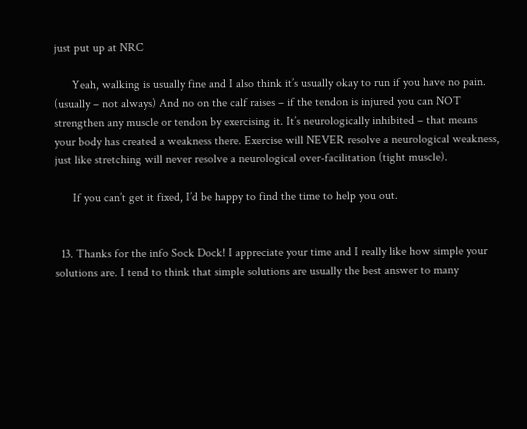just put up at NRC

      Yeah, walking is usually fine and I also think it’s usually okay to run if you have no pain. (usually – not always) And no on the calf raises – if the tendon is injured you can NOT strengthen any muscle or tendon by exercising it. It’s neurologically inhibited – that means your body has created a weakness there. Exercise will NEVER resolve a neurological weakness, just like stretching will never resolve a neurological over-facilitation (tight muscle).

      If you can’t get it fixed, I’d be happy to find the time to help you out.


  13. Thanks for the info Sock Dock! I appreciate your time and I really like how simple your solutions are. I tend to think that simple solutions are usually the best answer to many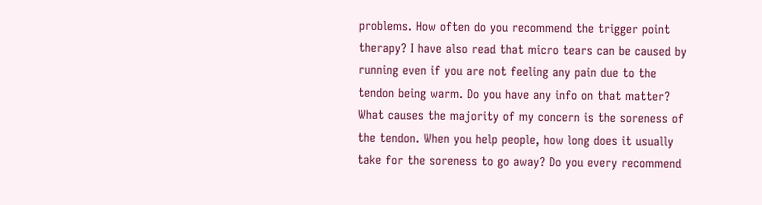problems. How often do you recommend the trigger point therapy? I have also read that micro tears can be caused by running even if you are not feeling any pain due to the tendon being warm. Do you have any info on that matter? What causes the majority of my concern is the soreness of the tendon. When you help people, how long does it usually take for the soreness to go away? Do you every recommend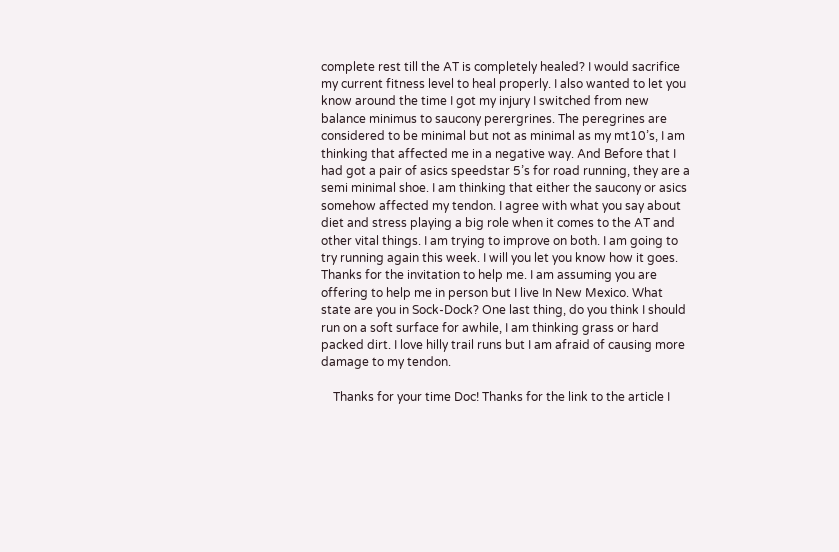complete rest till the AT is completely healed? I would sacrifice my current fitness level to heal properly. I also wanted to let you know around the time I got my injury I switched from new balance minimus to saucony perergrines. The peregrines are considered to be minimal but not as minimal as my mt10’s, I am thinking that affected me in a negative way. And Before that I had got a pair of asics speedstar 5’s for road running, they are a semi minimal shoe. I am thinking that either the saucony or asics somehow affected my tendon. I agree with what you say about diet and stress playing a big role when it comes to the AT and other vital things. I am trying to improve on both. I am going to try running again this week. I will you let you know how it goes. Thanks for the invitation to help me. I am assuming you are offering to help me in person but I live In New Mexico. What state are you in Sock-Dock? One last thing, do you think I should run on a soft surface for awhile, I am thinking grass or hard packed dirt. I love hilly trail runs but I am afraid of causing more damage to my tendon.

    Thanks for your time Doc! Thanks for the link to the article I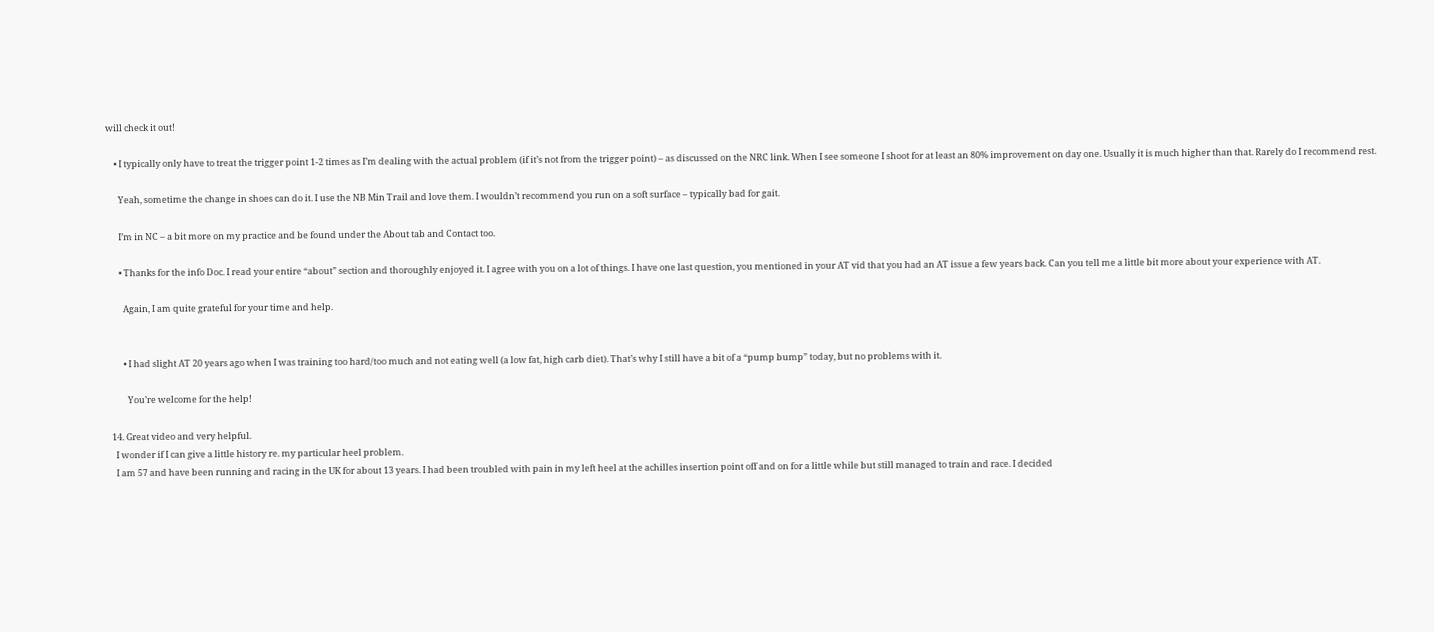will check it out!

    • I typically only have to treat the trigger point 1-2 times as I’m dealing with the actual problem (if it’s not from the trigger point) – as discussed on the NRC link. When I see someone I shoot for at least an 80% improvement on day one. Usually it is much higher than that. Rarely do I recommend rest.

      Yeah, sometime the change in shoes can do it. I use the NB Min Trail and love them. I wouldn’t recommend you run on a soft surface – typically bad for gait.

      I’m in NC – a bit more on my practice and be found under the About tab and Contact too.

      • Thanks for the info Doc. I read your entire “about” section and thoroughly enjoyed it. I agree with you on a lot of things. I have one last question, you mentioned in your AT vid that you had an AT issue a few years back. Can you tell me a little bit more about your experience with AT.

        Again, I am quite grateful for your time and help.


        • I had slight AT 20 years ago when I was training too hard/too much and not eating well (a low fat, high carb diet). That’s why I still have a bit of a “pump bump” today, but no problems with it.

          You’re welcome for the help!

  14. Great video and very helpful.
    I wonder if I can give a little history re. my particular heel problem.
    I am 57 and have been running and racing in the UK for about 13 years. I had been troubled with pain in my left heel at the achilles insertion point off and on for a little while but still managed to train and race. I decided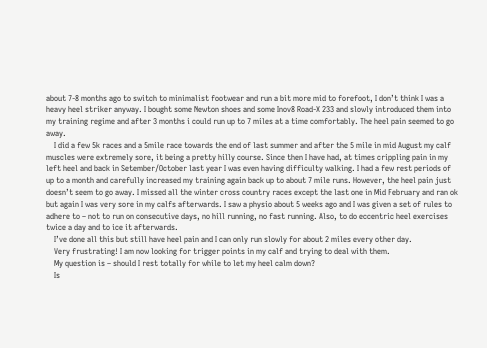about 7-8 months ago to switch to minimalist footwear and run a bit more mid to forefoot, I don’t think I was a heavy heel striker anyway. I bought some Newton shoes and some Inov8 Road-X 233 and slowly introduced them into my training regime and after 3 months i could run up to 7 miles at a time comfortably. The heel pain seemed to go away.
    I did a few 5k races and a 5mile race towards the end of last summer and after the 5 mile in mid August my calf muscles were extremely sore, it being a pretty hilly course. Since then I have had, at times crippling pain in my left heel and back in Setember/October last year I was even having difficulty walking. I had a few rest periods of up to a month and carefully increased my training again back up to about 7 mile runs. However, the heel pain just doesn’t seem to go away. I missed all the winter cross country races except the last one in Mid February and ran ok but again I was very sore in my calfs afterwards. I saw a physio about 5 weeks ago and I was given a set of rules to adhere to – not to run on consecutive days, no hill running, no fast running. Also, to do eccentric heel exercises twice a day and to ice it afterwards.
    I’ve done all this but still have heel pain and I can only run slowly for about 2 miles every other day.
    Very frustrating! I am now looking for trigger points in my calf and trying to deal with them.
    My question is – should I rest totally for while to let my heel calm down?
    Is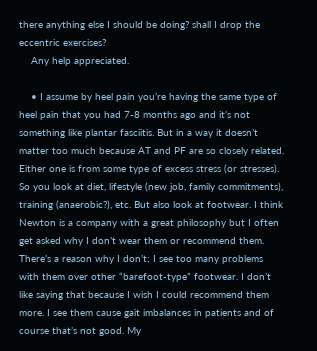there anything else I should be doing? shall I drop the eccentric exercises?
    Any help appreciated.

    • I assume by heel pain you’re having the same type of heel pain that you had 7-8 months ago and it’s not something like plantar fasciitis. But in a way it doesn’t matter too much because AT and PF are so closely related. Either one is from some type of excess stress (or stresses). So you look at diet, lifestyle (new job, family commitments), training (anaerobic?), etc. But also look at footwear. I think Newton is a company with a great philosophy but I often get asked why I don’t wear them or recommend them. There’s a reason why I don’t; I see too many problems with them over other “barefoot-type” footwear. I don’t like saying that because I wish I could recommend them more. I see them cause gait imbalances in patients and of course that’s not good. My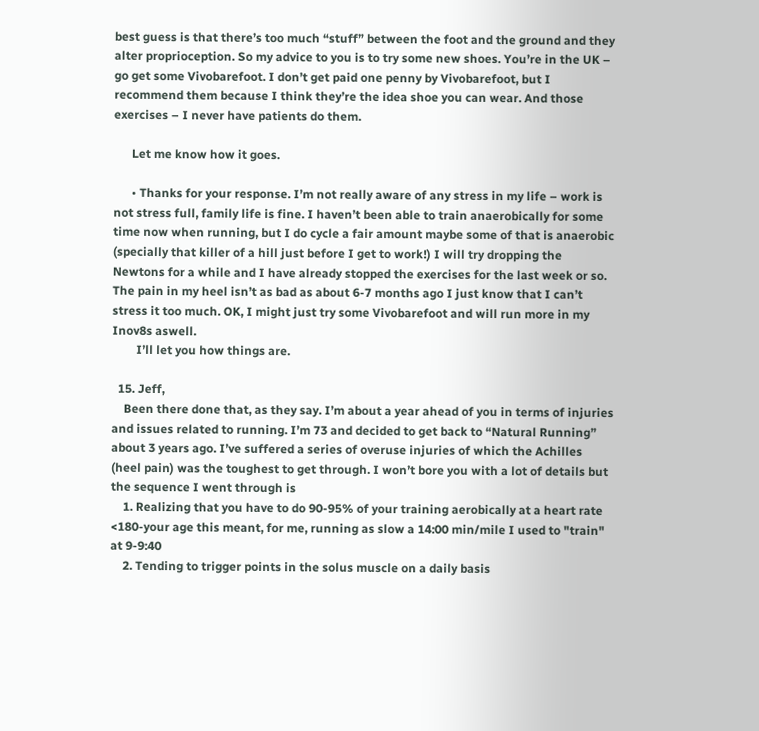best guess is that there’s too much “stuff” between the foot and the ground and they alter proprioception. So my advice to you is to try some new shoes. You’re in the UK – go get some Vivobarefoot. I don’t get paid one penny by Vivobarefoot, but I recommend them because I think they’re the idea shoe you can wear. And those exercises – I never have patients do them.

      Let me know how it goes.

      • Thanks for your response. I’m not really aware of any stress in my life – work is not stress full, family life is fine. I haven’t been able to train anaerobically for some time now when running, but I do cycle a fair amount maybe some of that is anaerobic (specially that killer of a hill just before I get to work!) I will try dropping the Newtons for a while and I have already stopped the exercises for the last week or so. The pain in my heel isn’t as bad as about 6-7 months ago I just know that I can’t stress it too much. OK, I might just try some Vivobarefoot and will run more in my Inov8s aswell.
        I’ll let you how things are.

  15. Jeff,
    Been there done that, as they say. I’m about a year ahead of you in terms of injuries and issues related to running. I’m 73 and decided to get back to “Natural Running” about 3 years ago. I’ve suffered a series of overuse injuries of which the Achilles (heel pain) was the toughest to get through. I won’t bore you with a lot of details but the sequence I went through is
    1. Realizing that you have to do 90-95% of your training aerobically at a heart rate <180-your age this meant, for me, running as slow a 14:00 min/mile I used to "train" at 9-9:40
    2. Tending to trigger points in the solus muscle on a daily basis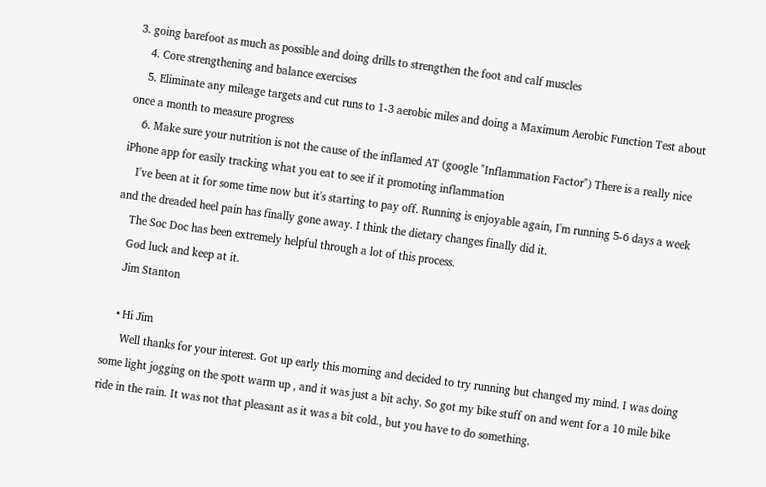3. going barefoot as much as possible and doing drills to strengthen the foot and calf muscles
    4. Core strengthening and balance exercises
    5. Eliminate any mileage targets and cut runs to 1-3 aerobic miles and doing a Maximum Aerobic Function Test about once a month to measure progress
    6. Make sure your nutrition is not the cause of the inflamed AT (google "Inflammation Factor") There is a really nice iPhone app for easily tracking what you eat to see if it promoting inflammation
    I've been at it for some time now but it's starting to pay off. Running is enjoyable again, I'm running 5-6 days a week and the dreaded heel pain has finally gone away. I think the dietary changes finally did it.
    The Soc Doc has been extremely helpful through a lot of this process.
    God luck and keep at it.
    Jim Stanton

    • Hi Jim
      Well thanks for your interest. Got up early this morning and decided to try running but changed my mind. I was doing some light jogging on the spott warm up , and it was just a bit achy. So got my bike stuff on and went for a 10 mile bike ride in the rain. It was not that pleasant as it was a bit cold., but you have to do something.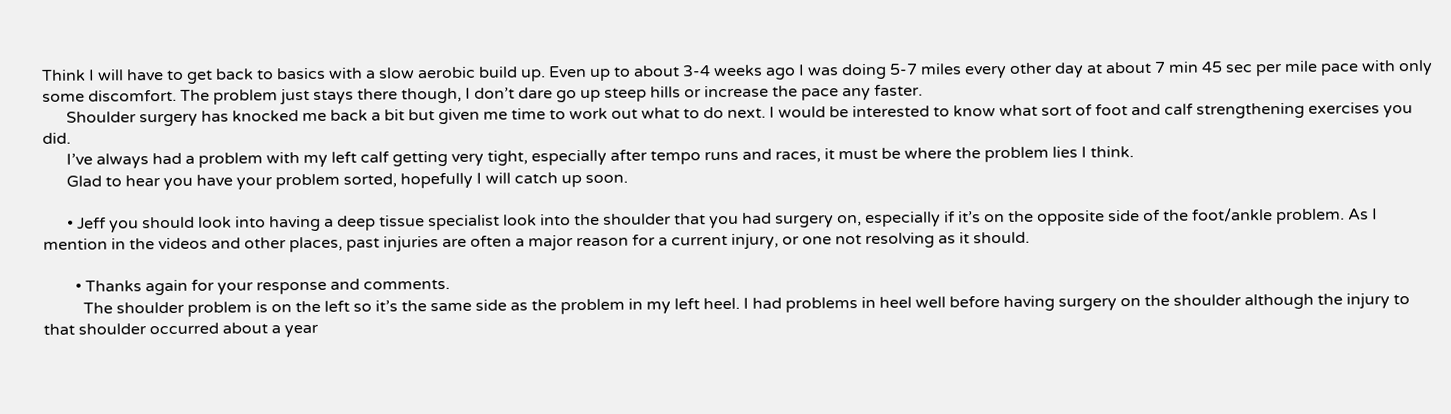Think I will have to get back to basics with a slow aerobic build up. Even up to about 3-4 weeks ago I was doing 5-7 miles every other day at about 7 min 45 sec per mile pace with only some discomfort. The problem just stays there though, I don’t dare go up steep hills or increase the pace any faster.
      Shoulder surgery has knocked me back a bit but given me time to work out what to do next. I would be interested to know what sort of foot and calf strengthening exercises you did.
      I’ve always had a problem with my left calf getting very tight, especially after tempo runs and races, it must be where the problem lies I think.
      Glad to hear you have your problem sorted, hopefully I will catch up soon.

      • Jeff you should look into having a deep tissue specialist look into the shoulder that you had surgery on, especially if it’s on the opposite side of the foot/ankle problem. As I mention in the videos and other places, past injuries are often a major reason for a current injury, or one not resolving as it should.

        • Thanks again for your response and comments.
          The shoulder problem is on the left so it’s the same side as the problem in my left heel. I had problems in heel well before having surgery on the shoulder although the injury to that shoulder occurred about a year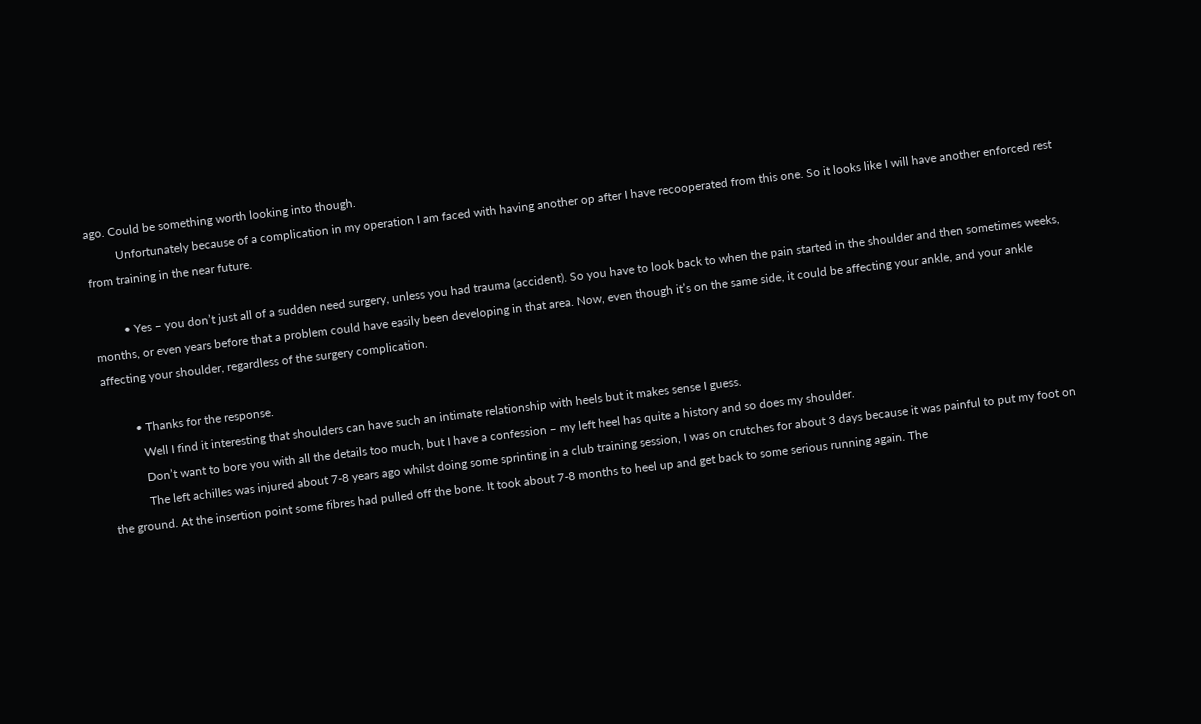ago. Could be something worth looking into though.
          Unfortunately because of a complication in my operation I am faced with having another op after I have recooperated from this one. So it looks like I will have another enforced rest from training in the near future.

          • Yes – you don’t just all of a sudden need surgery, unless you had trauma (accident). So you have to look back to when the pain started in the shoulder and then sometimes weeks, months, or even years before that a problem could have easily been developing in that area. Now, even though it’s on the same side, it could be affecting your ankle, and your ankle affecting your shoulder, regardless of the surgery complication.

          • Thanks for the response.
            Well I find it interesting that shoulders can have such an intimate relationship with heels but it makes sense I guess.
            Don’t want to bore you with all the details too much, but I have a confession – my left heel has quite a history and so does my shoulder.
            The left achilles was injured about 7-8 years ago whilst doing some sprinting in a club training session, I was on crutches for about 3 days because it was painful to put my foot on the ground. At the insertion point some fibres had pulled off the bone. It took about 7-8 months to heel up and get back to some serious running again. The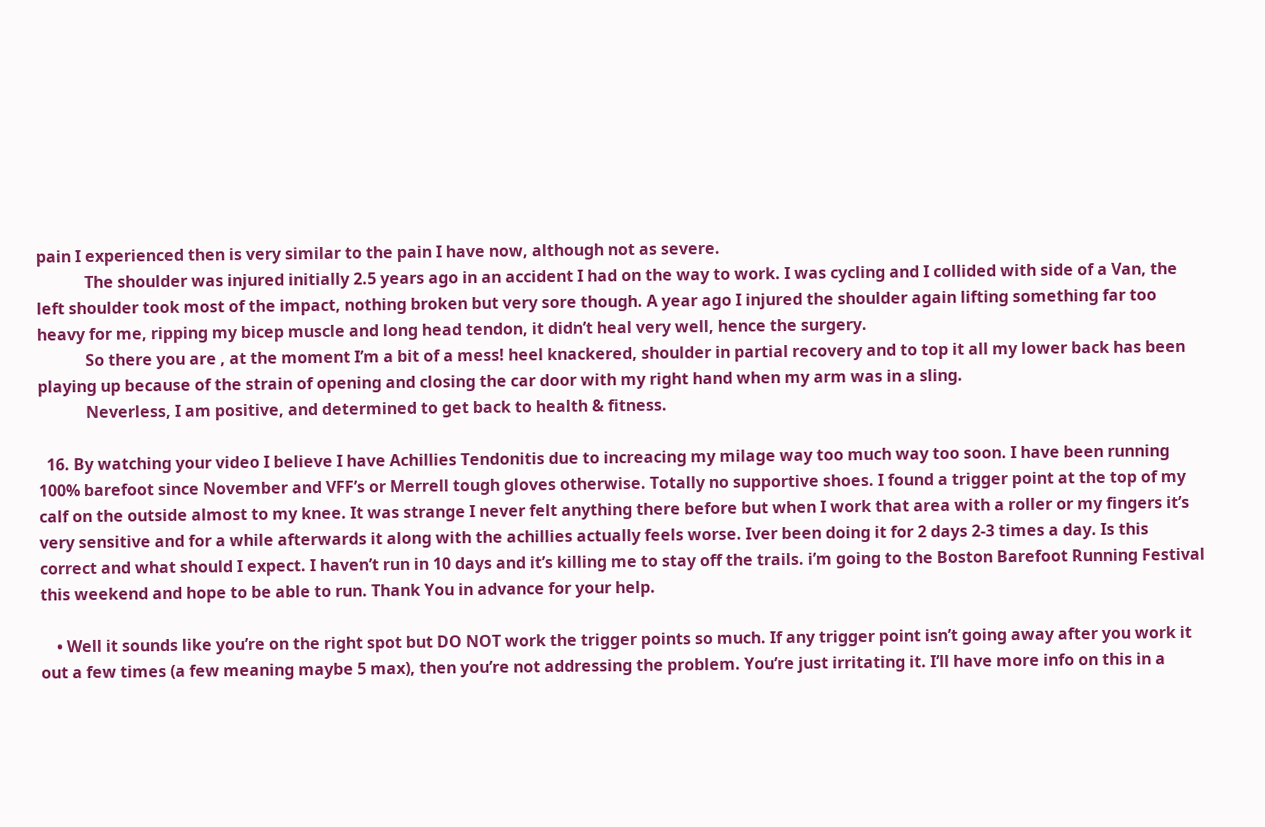pain I experienced then is very similar to the pain I have now, although not as severe.
            The shoulder was injured initially 2.5 years ago in an accident I had on the way to work. I was cycling and I collided with side of a Van, the left shoulder took most of the impact, nothing broken but very sore though. A year ago I injured the shoulder again lifting something far too heavy for me, ripping my bicep muscle and long head tendon, it didn’t heal very well, hence the surgery.
            So there you are , at the moment I’m a bit of a mess! heel knackered, shoulder in partial recovery and to top it all my lower back has been playing up because of the strain of opening and closing the car door with my right hand when my arm was in a sling.
            Neverless, I am positive, and determined to get back to health & fitness.

  16. By watching your video I believe I have Achillies Tendonitis due to increacing my milage way too much way too soon. I have been running 100% barefoot since November and VFF’s or Merrell tough gloves otherwise. Totally no supportive shoes. I found a trigger point at the top of my calf on the outside almost to my knee. It was strange I never felt anything there before but when I work that area with a roller or my fingers it’s very sensitive and for a while afterwards it along with the achillies actually feels worse. Iver been doing it for 2 days 2-3 times a day. Is this correct and what should I expect. I haven’t run in 10 days and it’s killing me to stay off the trails. i’m going to the Boston Barefoot Running Festival this weekend and hope to be able to run. Thank You in advance for your help.

    • Well it sounds like you’re on the right spot but DO NOT work the trigger points so much. If any trigger point isn’t going away after you work it out a few times (a few meaning maybe 5 max), then you’re not addressing the problem. You’re just irritating it. I’ll have more info on this in a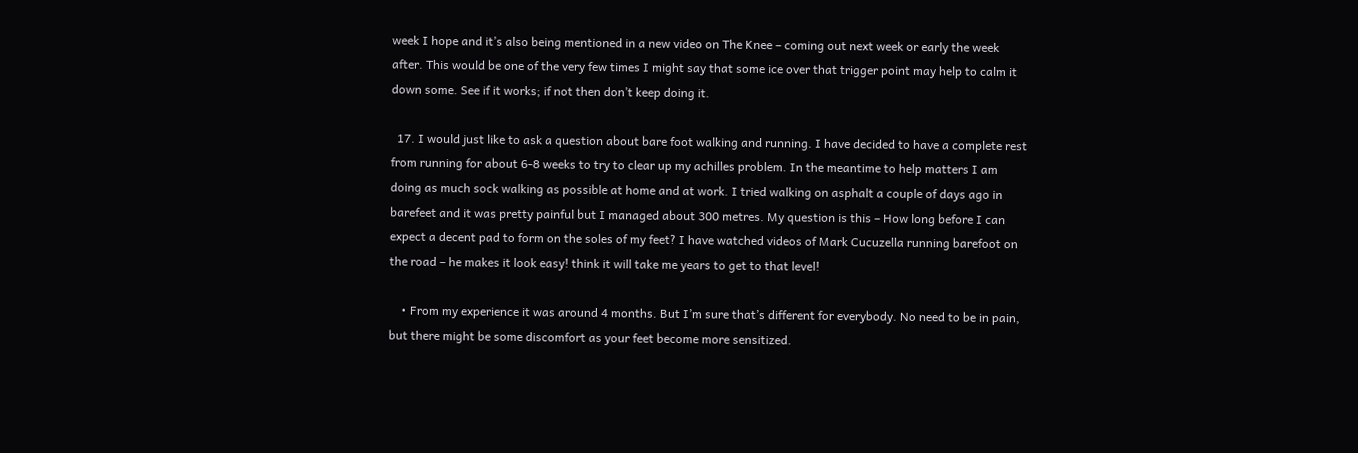week I hope and it’s also being mentioned in a new video on The Knee – coming out next week or early the week after. This would be one of the very few times I might say that some ice over that trigger point may help to calm it down some. See if it works; if not then don’t keep doing it.

  17. I would just like to ask a question about bare foot walking and running. I have decided to have a complete rest from running for about 6-8 weeks to try to clear up my achilles problem. In the meantime to help matters I am doing as much sock walking as possible at home and at work. I tried walking on asphalt a couple of days ago in barefeet and it was pretty painful but I managed about 300 metres. My question is this – How long before I can expect a decent pad to form on the soles of my feet? I have watched videos of Mark Cucuzella running barefoot on the road – he makes it look easy! think it will take me years to get to that level!

    • From my experience it was around 4 months. But I’m sure that’s different for everybody. No need to be in pain, but there might be some discomfort as your feet become more sensitized.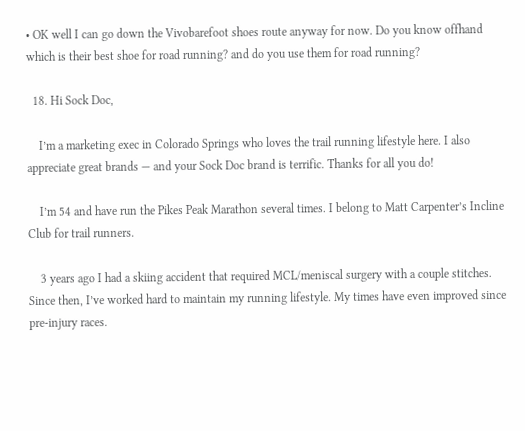• OK well I can go down the Vivobarefoot shoes route anyway for now. Do you know offhand which is their best shoe for road running? and do you use them for road running?

  18. Hi Sock Doc,

    I’m a marketing exec in Colorado Springs who loves the trail running lifestyle here. I also appreciate great brands — and your Sock Doc brand is terrific. Thanks for all you do!

    I’m 54 and have run the Pikes Peak Marathon several times. I belong to Matt Carpenter’s Incline Club for trail runners.

    3 years ago I had a skiing accident that required MCL/meniscal surgery with a couple stitches. Since then, I’ve worked hard to maintain my running lifestyle. My times have even improved since pre-injury races.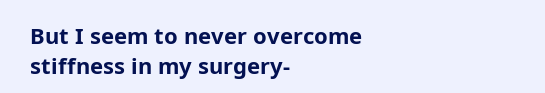But I seem to never overcome stiffness in my surgery-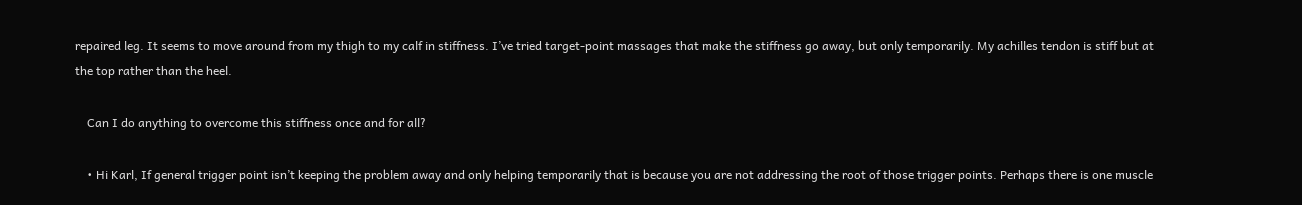repaired leg. It seems to move around from my thigh to my calf in stiffness. I’ve tried target-point massages that make the stiffness go away, but only temporarily. My achilles tendon is stiff but at the top rather than the heel.

    Can I do anything to overcome this stiffness once and for all?

    • Hi Karl, If general trigger point isn’t keeping the problem away and only helping temporarily that is because you are not addressing the root of those trigger points. Perhaps there is one muscle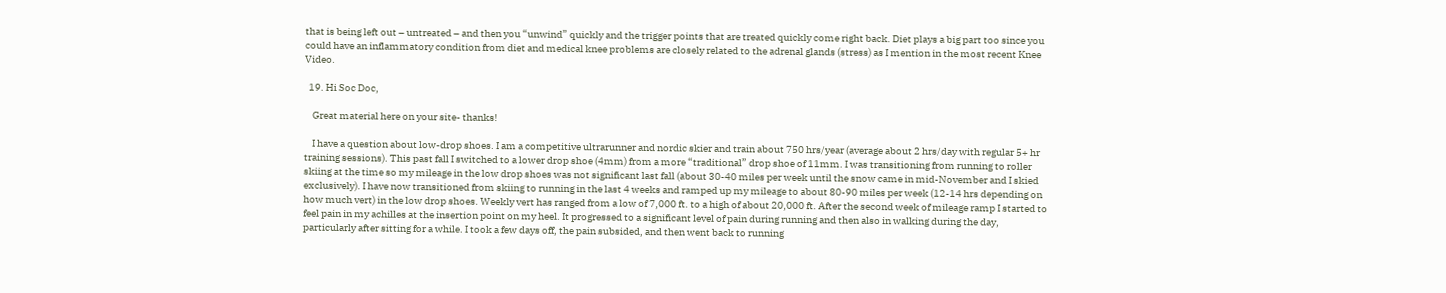that is being left out – untreated – and then you “unwind” quickly and the trigger points that are treated quickly come right back. Diet plays a big part too since you could have an inflammatory condition from diet and medical knee problems are closely related to the adrenal glands (stress) as I mention in the most recent Knee Video.

  19. Hi Soc Doc,

    Great material here on your site- thanks!

    I have a question about low-drop shoes. I am a competitive ultrarunner and nordic skier and train about 750 hrs/year (average about 2 hrs/day with regular 5+ hr training sessions). This past fall I switched to a lower drop shoe (4mm) from a more “traditional” drop shoe of 11mm. I was transitioning from running to roller skiing at the time so my mileage in the low drop shoes was not significant last fall (about 30-40 miles per week until the snow came in mid-November and I skied exclusively). I have now transitioned from skiing to running in the last 4 weeks and ramped up my mileage to about 80-90 miles per week (12-14 hrs depending on how much vert) in the low drop shoes. Weekly vert has ranged from a low of 7,000 ft. to a high of about 20,000 ft. After the second week of mileage ramp I started to feel pain in my achilles at the insertion point on my heel. It progressed to a significant level of pain during running and then also in walking during the day, particularly after sitting for a while. I took a few days off, the pain subsided, and then went back to running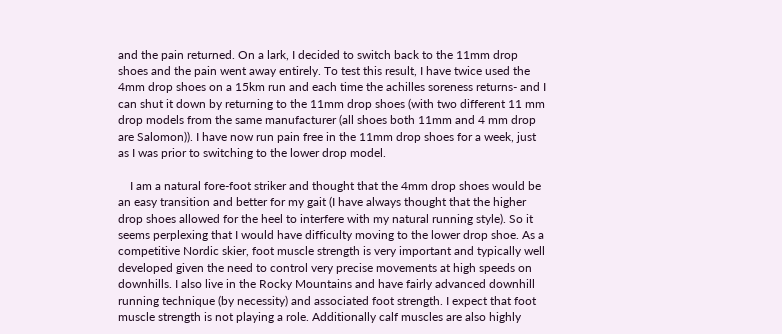and the pain returned. On a lark, I decided to switch back to the 11mm drop shoes and the pain went away entirely. To test this result, I have twice used the 4mm drop shoes on a 15km run and each time the achilles soreness returns- and I can shut it down by returning to the 11mm drop shoes (with two different 11 mm drop models from the same manufacturer (all shoes both 11mm and 4 mm drop are Salomon)). I have now run pain free in the 11mm drop shoes for a week, just as I was prior to switching to the lower drop model.

    I am a natural fore-foot striker and thought that the 4mm drop shoes would be an easy transition and better for my gait (I have always thought that the higher drop shoes allowed for the heel to interfere with my natural running style). So it seems perplexing that I would have difficulty moving to the lower drop shoe. As a competitive Nordic skier, foot muscle strength is very important and typically well developed given the need to control very precise movements at high speeds on downhills. I also live in the Rocky Mountains and have fairly advanced downhill running technique (by necessity) and associated foot strength. I expect that foot muscle strength is not playing a role. Additionally calf muscles are also highly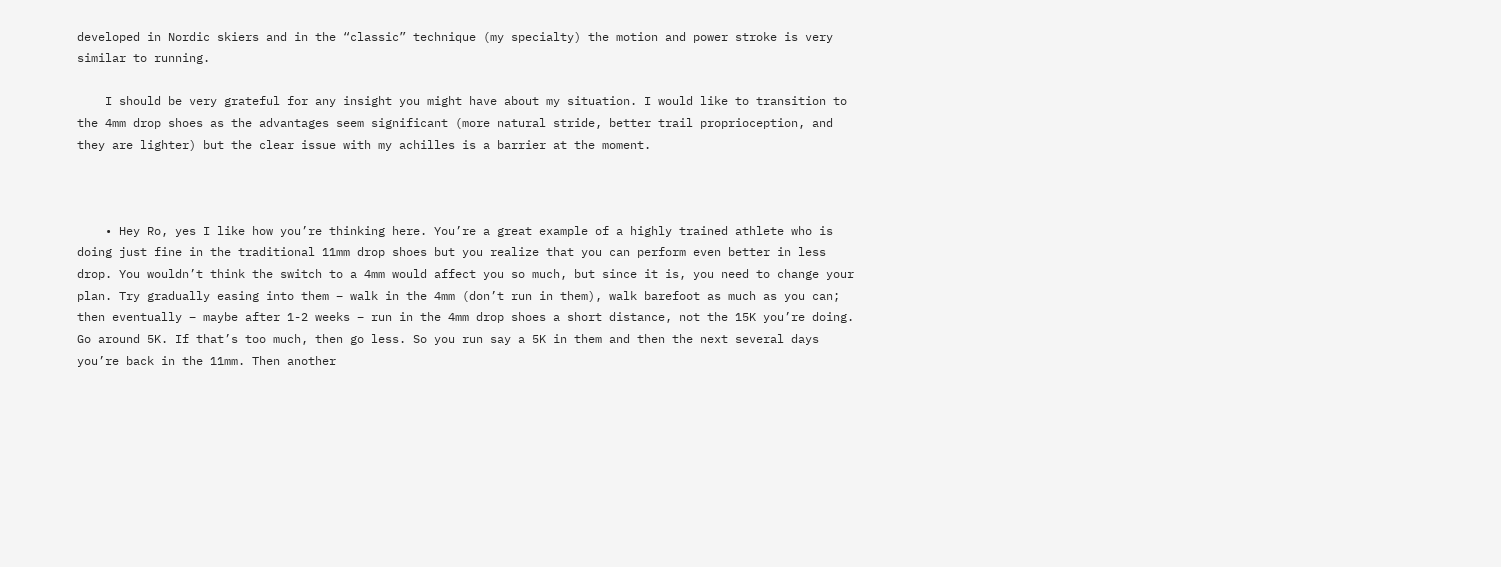developed in Nordic skiers and in the “classic” technique (my specialty) the motion and power stroke is very similar to running.

    I should be very grateful for any insight you might have about my situation. I would like to transition to the 4mm drop shoes as the advantages seem significant (more natural stride, better trail proprioception, and they are lighter) but the clear issue with my achilles is a barrier at the moment.



    • Hey Ro, yes I like how you’re thinking here. You’re a great example of a highly trained athlete who is doing just fine in the traditional 11mm drop shoes but you realize that you can perform even better in less drop. You wouldn’t think the switch to a 4mm would affect you so much, but since it is, you need to change your plan. Try gradually easing into them – walk in the 4mm (don’t run in them), walk barefoot as much as you can; then eventually – maybe after 1-2 weeks – run in the 4mm drop shoes a short distance, not the 15K you’re doing. Go around 5K. If that’s too much, then go less. So you run say a 5K in them and then the next several days you’re back in the 11mm. Then another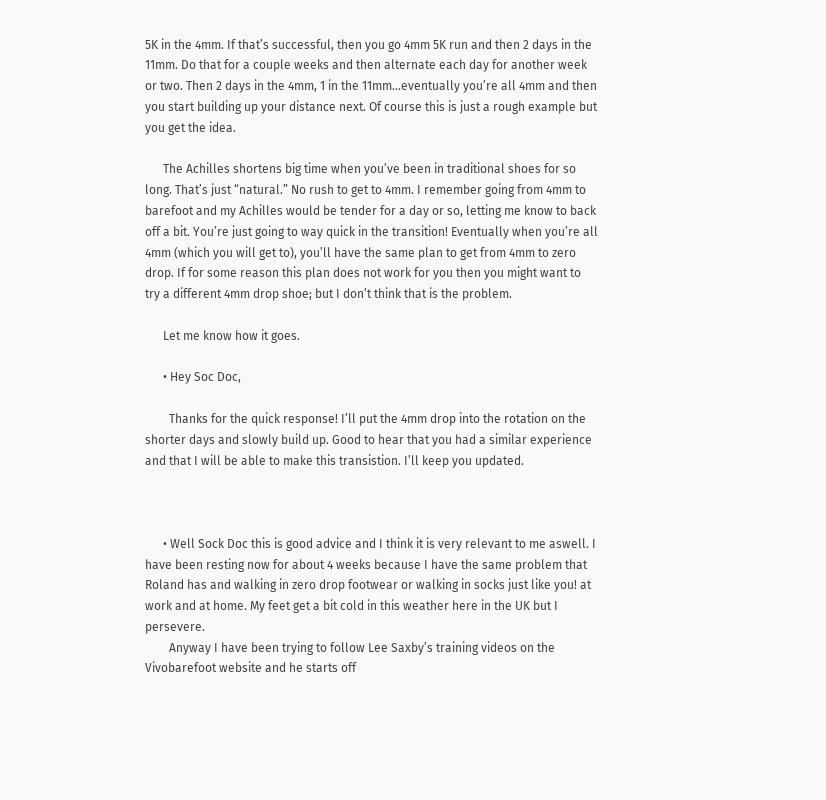5K in the 4mm. If that’s successful, then you go 4mm 5K run and then 2 days in the 11mm. Do that for a couple weeks and then alternate each day for another week or two. Then 2 days in the 4mm, 1 in the 11mm…eventually you’re all 4mm and then you start building up your distance next. Of course this is just a rough example but you get the idea.

      The Achilles shortens big time when you’ve been in traditional shoes for so long. That’s just “natural.” No rush to get to 4mm. I remember going from 4mm to barefoot and my Achilles would be tender for a day or so, letting me know to back off a bit. You’re just going to way quick in the transition! Eventually when you’re all 4mm (which you will get to), you’ll have the same plan to get from 4mm to zero drop. If for some reason this plan does not work for you then you might want to try a different 4mm drop shoe; but I don’t think that is the problem.

      Let me know how it goes.

      • Hey Soc Doc,

        Thanks for the quick response! I’ll put the 4mm drop into the rotation on the shorter days and slowly build up. Good to hear that you had a similar experience and that I will be able to make this transistion. I’ll keep you updated.



      • Well Sock Doc this is good advice and I think it is very relevant to me aswell. I have been resting now for about 4 weeks because I have the same problem that Roland has and walking in zero drop footwear or walking in socks just like you! at work and at home. My feet get a bit cold in this weather here in the UK but I persevere.
        Anyway I have been trying to follow Lee Saxby’s training videos on the Vivobarefoot website and he starts off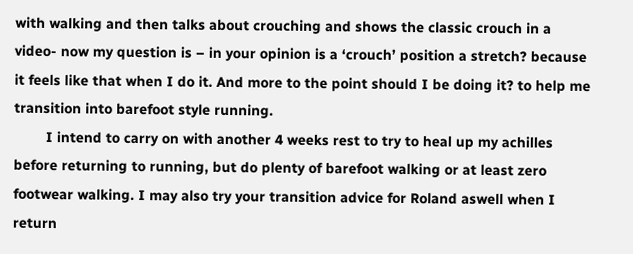with walking and then talks about crouching and shows the classic crouch in a video- now my question is – in your opinion is a ‘crouch’ position a stretch? because it feels like that when I do it. And more to the point should I be doing it? to help me transition into barefoot style running.
        I intend to carry on with another 4 weeks rest to try to heal up my achilles before returning to running, but do plenty of barefoot walking or at least zero footwear walking. I may also try your transition advice for Roland aswell when I return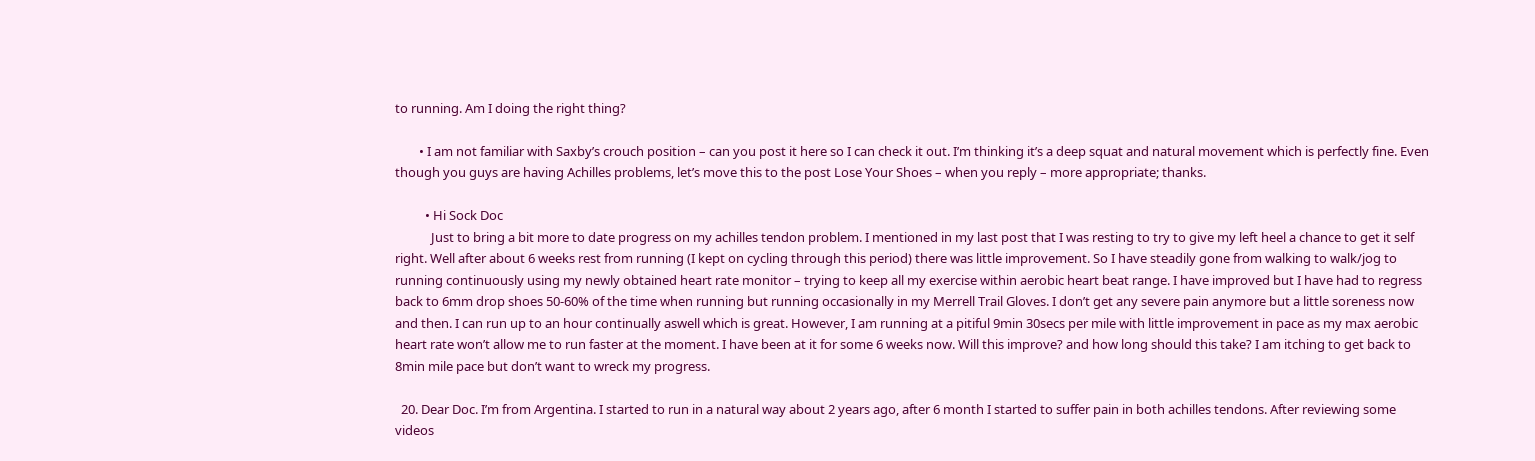to running. Am I doing the right thing?

        • I am not familiar with Saxby’s crouch position – can you post it here so I can check it out. I’m thinking it’s a deep squat and natural movement which is perfectly fine. Even though you guys are having Achilles problems, let’s move this to the post Lose Your Shoes – when you reply – more appropriate; thanks.

          • Hi Sock Doc
            Just to bring a bit more to date progress on my achilles tendon problem. I mentioned in my last post that I was resting to try to give my left heel a chance to get it self right. Well after about 6 weeks rest from running (I kept on cycling through this period) there was little improvement. So I have steadily gone from walking to walk/jog to running continuously using my newly obtained heart rate monitor – trying to keep all my exercise within aerobic heart beat range. I have improved but I have had to regress back to 6mm drop shoes 50-60% of the time when running but running occasionally in my Merrell Trail Gloves. I don’t get any severe pain anymore but a little soreness now and then. I can run up to an hour continually aswell which is great. However, I am running at a pitiful 9min 30secs per mile with little improvement in pace as my max aerobic heart rate won’t allow me to run faster at the moment. I have been at it for some 6 weeks now. Will this improve? and how long should this take? I am itching to get back to 8min mile pace but don’t want to wreck my progress.

  20. Dear Doc. I’m from Argentina. I started to run in a natural way about 2 years ago, after 6 month I started to suffer pain in both achilles tendons. After reviewing some videos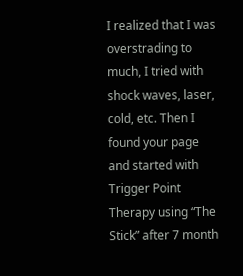I realized that I was overstrading to much, I tried with shock waves, laser, cold, etc. Then I found your page and started with Trigger Point Therapy using “The Stick” after 7 month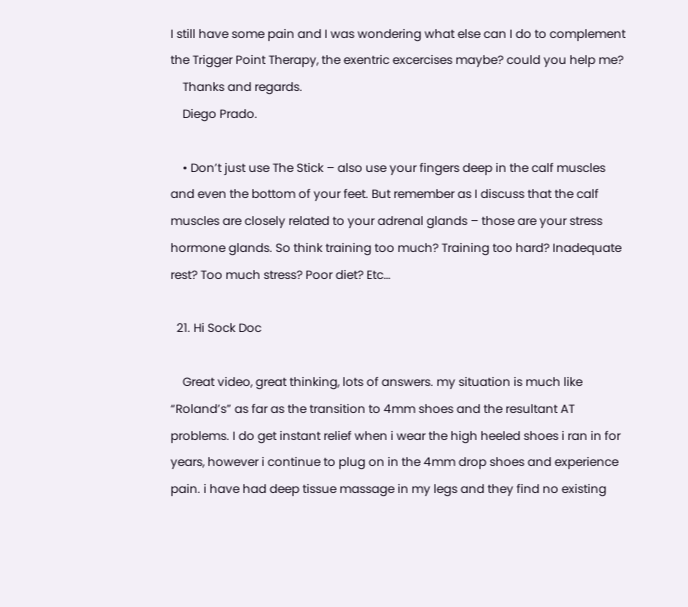I still have some pain and I was wondering what else can I do to complement the Trigger Point Therapy, the exentric excercises maybe? could you help me?
    Thanks and regards.
    Diego Prado.

    • Don’t just use The Stick – also use your fingers deep in the calf muscles and even the bottom of your feet. But remember as I discuss that the calf muscles are closely related to your adrenal glands – those are your stress hormone glands. So think training too much? Training too hard? Inadequate rest? Too much stress? Poor diet? Etc…

  21. Hi Sock Doc

    Great video, great thinking, lots of answers. my situation is much like “Roland’s” as far as the transition to 4mm shoes and the resultant AT problems. I do get instant relief when i wear the high heeled shoes i ran in for years, however i continue to plug on in the 4mm drop shoes and experience pain. i have had deep tissue massage in my legs and they find no existing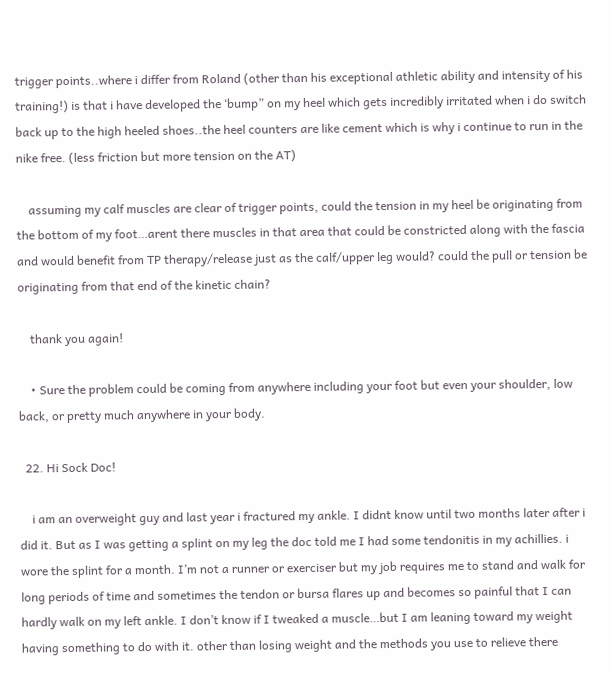trigger points..where i differ from Roland (other than his exceptional athletic ability and intensity of his training!) is that i have developed the ‘bump” on my heel which gets incredibly irritated when i do switch back up to the high heeled shoes..the heel counters are like cement which is why i continue to run in the nike free. (less friction but more tension on the AT)

    assuming my calf muscles are clear of trigger points, could the tension in my heel be originating from the bottom of my foot…arent there muscles in that area that could be constricted along with the fascia and would benefit from TP therapy/release just as the calf/upper leg would? could the pull or tension be originating from that end of the kinetic chain?

    thank you again!

    • Sure the problem could be coming from anywhere including your foot but even your shoulder, low back, or pretty much anywhere in your body.

  22. Hi Sock Doc!

    i am an overweight guy and last year i fractured my ankle. I didnt know until two months later after i did it. But as I was getting a splint on my leg the doc told me I had some tendonitis in my achillies. i wore the splint for a month. I’m not a runner or exerciser but my job requires me to stand and walk for long periods of time and sometimes the tendon or bursa flares up and becomes so painful that I can hardly walk on my left ankle. I don’t know if I tweaked a muscle…but I am leaning toward my weight having something to do with it. other than losing weight and the methods you use to relieve there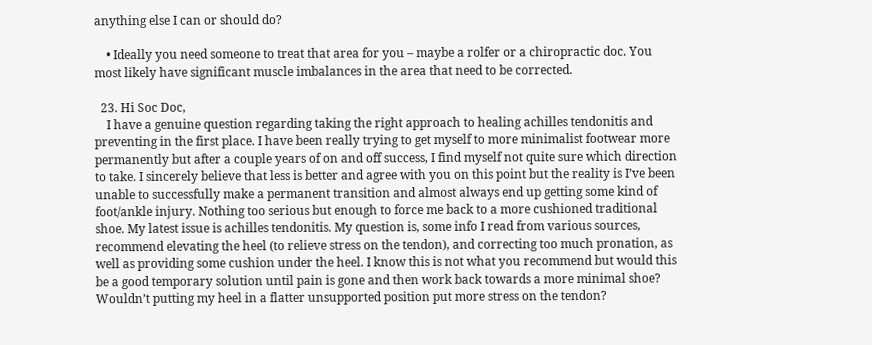anything else I can or should do?

    • Ideally you need someone to treat that area for you – maybe a rolfer or a chiropractic doc. You most likely have significant muscle imbalances in the area that need to be corrected.

  23. Hi Soc Doc,
    I have a genuine question regarding taking the right approach to healing achilles tendonitis and preventing in the first place. I have been really trying to get myself to more minimalist footwear more permanently but after a couple years of on and off success, I find myself not quite sure which direction to take. I sincerely believe that less is better and agree with you on this point but the reality is I’ve been unable to successfully make a permanent transition and almost always end up getting some kind of foot/ankle injury. Nothing too serious but enough to force me back to a more cushioned traditional shoe. My latest issue is achilles tendonitis. My question is, some info I read from various sources, recommend elevating the heel (to relieve stress on the tendon), and correcting too much pronation, as well as providing some cushion under the heel. I know this is not what you recommend but would this be a good temporary solution until pain is gone and then work back towards a more minimal shoe? Wouldn’t putting my heel in a flatter unsupported position put more stress on the tendon?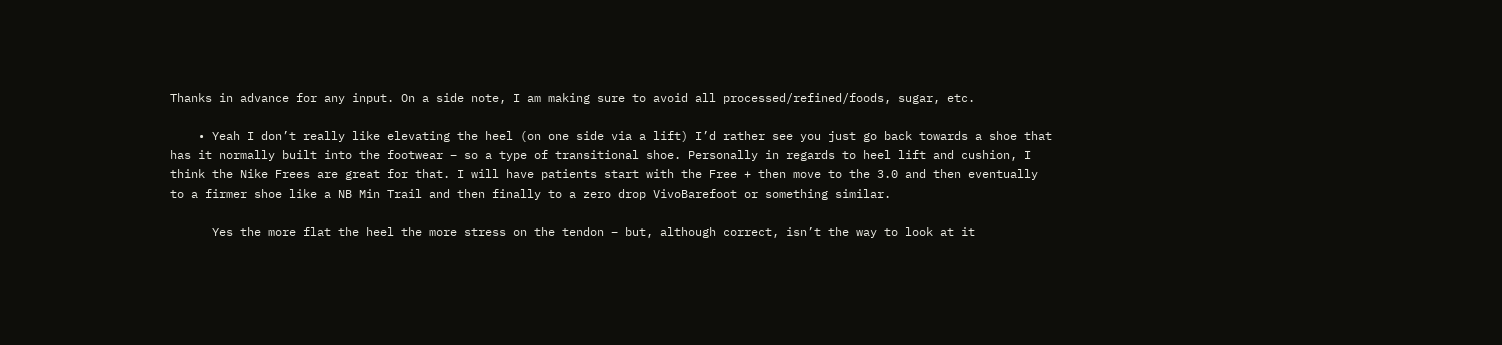Thanks in advance for any input. On a side note, I am making sure to avoid all processed/refined/foods, sugar, etc.

    • Yeah I don’t really like elevating the heel (on one side via a lift) I’d rather see you just go back towards a shoe that has it normally built into the footwear – so a type of transitional shoe. Personally in regards to heel lift and cushion, I think the Nike Frees are great for that. I will have patients start with the Free + then move to the 3.0 and then eventually to a firmer shoe like a NB Min Trail and then finally to a zero drop VivoBarefoot or something similar.

      Yes the more flat the heel the more stress on the tendon – but, although correct, isn’t the way to look at it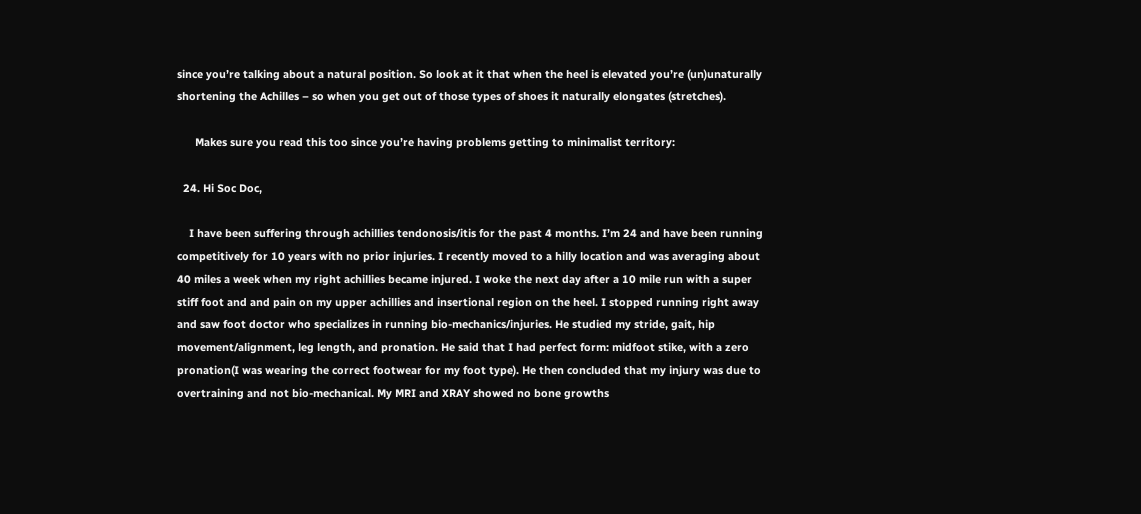since you’re talking about a natural position. So look at it that when the heel is elevated you’re (un)unaturally shortening the Achilles – so when you get out of those types of shoes it naturally elongates (stretches).

      Makes sure you read this too since you’re having problems getting to minimalist territory:

  24. Hi Soc Doc,

    I have been suffering through achillies tendonosis/itis for the past 4 months. I’m 24 and have been running competitively for 10 years with no prior injuries. I recently moved to a hilly location and was averaging about 40 miles a week when my right achillies became injured. I woke the next day after a 10 mile run with a super stiff foot and and pain on my upper achillies and insertional region on the heel. I stopped running right away and saw foot doctor who specializes in running bio-mechanics/injuries. He studied my stride, gait, hip movement/alignment, leg length, and pronation. He said that I had perfect form: midfoot stike, with a zero pronation(I was wearing the correct footwear for my foot type). He then concluded that my injury was due to overtraining and not bio-mechanical. My MRI and XRAY showed no bone growths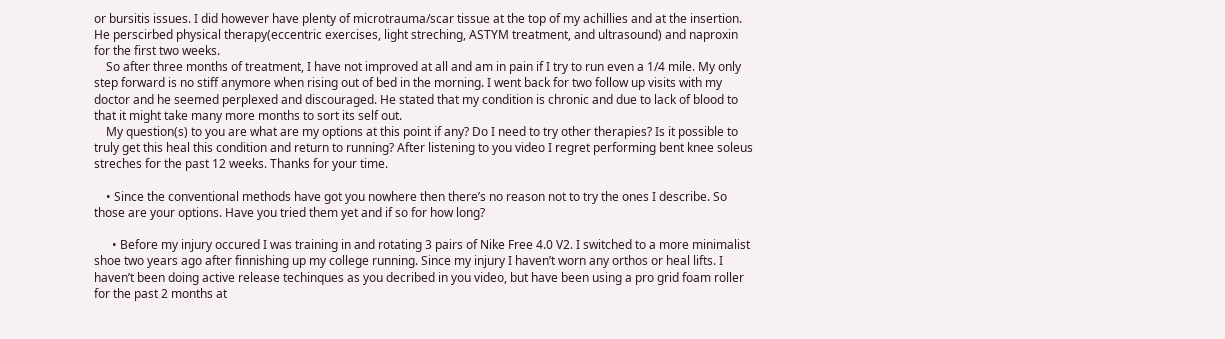or bursitis issues. I did however have plenty of microtrauma/scar tissue at the top of my achillies and at the insertion. He perscirbed physical therapy(eccentric exercises, light streching, ASTYM treatment, and ultrasound) and naproxin for the first two weeks.
    So after three months of treatment, I have not improved at all and am in pain if I try to run even a 1/4 mile. My only step forward is no stiff anymore when rising out of bed in the morning. I went back for two follow up visits with my doctor and he seemed perplexed and discouraged. He stated that my condition is chronic and due to lack of blood to that it might take many more months to sort its self out.
    My question(s) to you are what are my options at this point if any? Do I need to try other therapies? Is it possible to truly get this heal this condition and return to running? After listening to you video I regret performing bent knee soleus streches for the past 12 weeks. Thanks for your time.

    • Since the conventional methods have got you nowhere then there’s no reason not to try the ones I describe. So those are your options. Have you tried them yet and if so for how long?

      • Before my injury occured I was training in and rotating 3 pairs of Nike Free 4.0 V2. I switched to a more minimalist shoe two years ago after finnishing up my college running. Since my injury I haven’t worn any orthos or heal lifts. I haven’t been doing active release techinques as you decribed in you video, but have been using a pro grid foam roller for the past 2 months at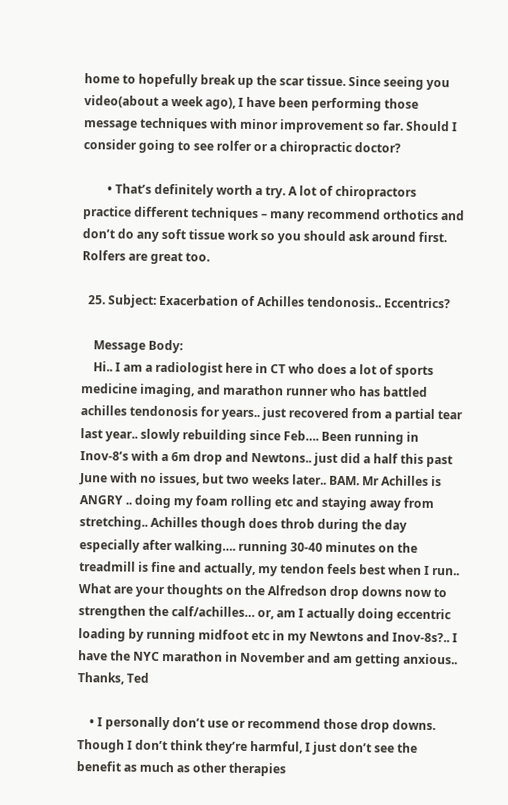home to hopefully break up the scar tissue. Since seeing you video(about a week ago), I have been performing those message techniques with minor improvement so far. Should I consider going to see rolfer or a chiropractic doctor?

        • That’s definitely worth a try. A lot of chiropractors practice different techniques – many recommend orthotics and don’t do any soft tissue work so you should ask around first. Rolfers are great too.

  25. Subject: Exacerbation of Achilles tendonosis.. Eccentrics?

    Message Body:
    Hi.. I am a radiologist here in CT who does a lot of sports medicine imaging, and marathon runner who has battled achilles tendonosis for years.. just recovered from a partial tear last year.. slowly rebuilding since Feb…. Been running in Inov-8’s with a 6m drop and Newtons.. just did a half this past June with no issues, but two weeks later.. BAM. Mr Achilles is ANGRY .. doing my foam rolling etc and staying away from stretching.. Achilles though does throb during the day especially after walking…. running 30-40 minutes on the treadmill is fine and actually, my tendon feels best when I run.. What are your thoughts on the Alfredson drop downs now to strengthen the calf/achilles… or, am I actually doing eccentric loading by running midfoot etc in my Newtons and Inov-8s?.. I have the NYC marathon in November and am getting anxious.. Thanks, Ted

    • I personally don’t use or recommend those drop downs. Though I don’t think they’re harmful, I just don’t see the benefit as much as other therapies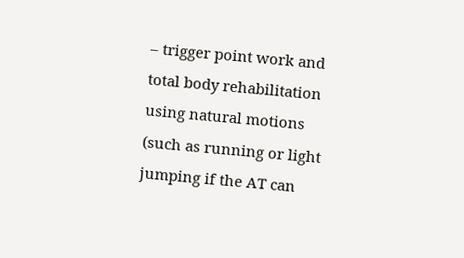– trigger point work and total body rehabilitation using natural motions (such as running or light jumping if the AT can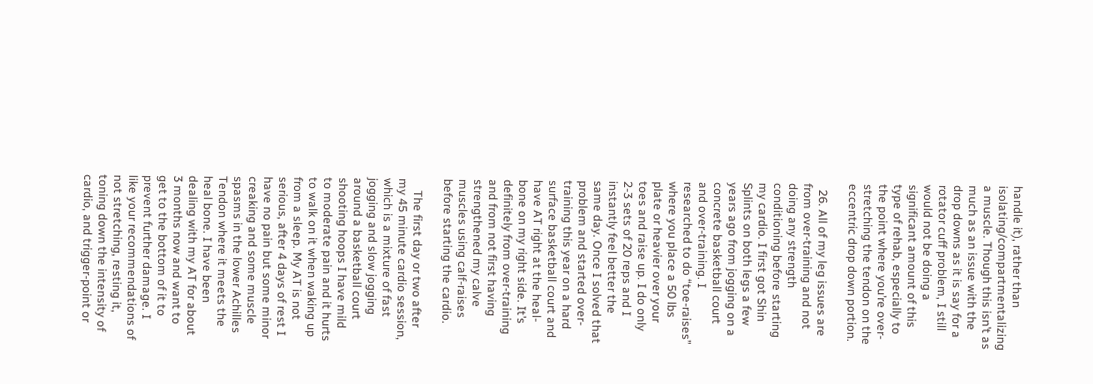handle it), rather than isolating/compartmentalizing a muscle. Though this isn’t as much as an issue with the drop downs as it is say for a rotator cuff problem, I still would not be doing a significant amount of this type of rehab, especially to the point where you’re over-stretching the tendon on the eccentric drop down portion.

  26. All of my leg issues are from over-training and not doing any strength conditioning before starting my cardio. I first got Shin Splints on both legs a few years ago from jogging on a concrete basketball court and over-training. I researched to do “toe-raises” where you place a 50 lbs plate or heavier over your toes and raise up. I do only 2-3 sets of 20 reps and I instantly feel better the same day. Once I solved that problem and started over-training this year on a hard surface basketball court and have AT right at the heal-bone on my right side. It’s definitely from over-training and from not first having strengthened my calve muscles using calf-raises before starting the cardio.

    The first day or two after my 45 minute cardio session, which is a mixture of fast jogging and slow jogging around a basketball court shooting hoops I have mild to moderate pain and it hurts to walk on it when waking up from a sleep. My AT is not serious, after 4 days of rest I have no pain but some minor creaking and some muscle spasms in the lower Achilles Tendon where it meets the heal bone. I have been dealing with my AT for about 3 months now and want to get to the bottom of it to prevent further damage. I like your recommendations of not stretching, resting it, toning down the intensity of cardio, and trigger-point or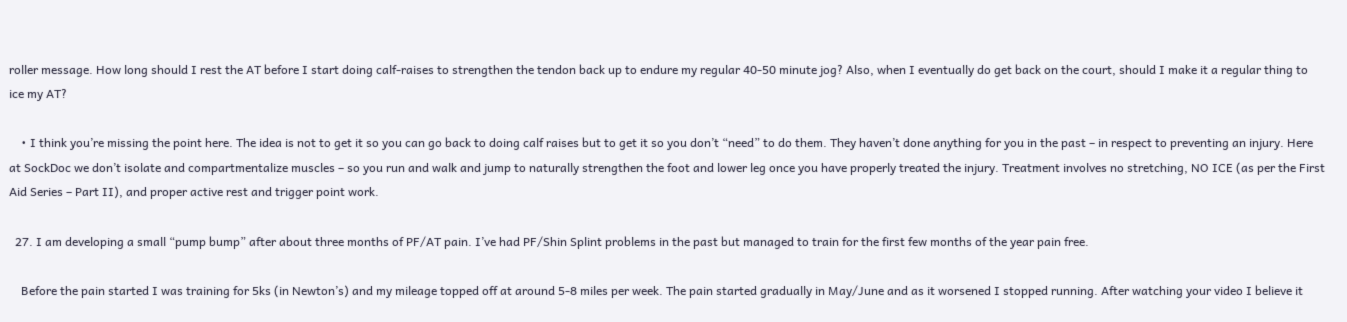roller message. How long should I rest the AT before I start doing calf-raises to strengthen the tendon back up to endure my regular 40-50 minute jog? Also, when I eventually do get back on the court, should I make it a regular thing to ice my AT?

    • I think you’re missing the point here. The idea is not to get it so you can go back to doing calf raises but to get it so you don’t “need” to do them. They haven’t done anything for you in the past – in respect to preventing an injury. Here at SockDoc we don’t isolate and compartmentalize muscles – so you run and walk and jump to naturally strengthen the foot and lower leg once you have properly treated the injury. Treatment involves no stretching, NO ICE (as per the First Aid Series – Part II), and proper active rest and trigger point work.

  27. I am developing a small “pump bump” after about three months of PF/AT pain. I’ve had PF/Shin Splint problems in the past but managed to train for the first few months of the year pain free.

    Before the pain started I was training for 5ks (in Newton’s) and my mileage topped off at around 5-8 miles per week. The pain started gradually in May/June and as it worsened I stopped running. After watching your video I believe it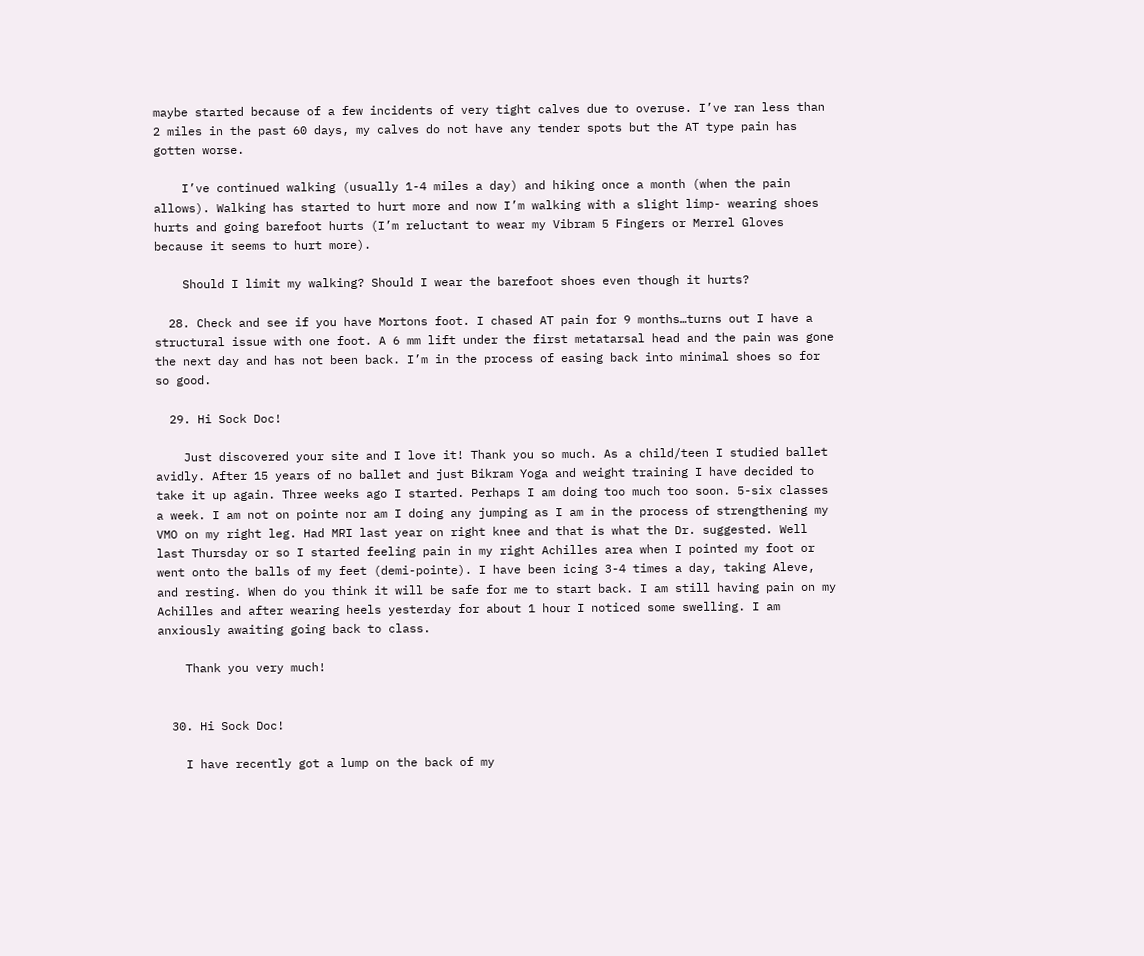maybe started because of a few incidents of very tight calves due to overuse. I’ve ran less than 2 miles in the past 60 days, my calves do not have any tender spots but the AT type pain has gotten worse.

    I’ve continued walking (usually 1-4 miles a day) and hiking once a month (when the pain allows). Walking has started to hurt more and now I’m walking with a slight limp- wearing shoes hurts and going barefoot hurts (I’m reluctant to wear my Vibram 5 Fingers or Merrel Gloves because it seems to hurt more).

    Should I limit my walking? Should I wear the barefoot shoes even though it hurts?

  28. Check and see if you have Mortons foot. I chased AT pain for 9 months…turns out I have a structural issue with one foot. A 6 mm lift under the first metatarsal head and the pain was gone the next day and has not been back. I’m in the process of easing back into minimal shoes so for so good.

  29. Hi Sock Doc!

    Just discovered your site and I love it! Thank you so much. As a child/teen I studied ballet avidly. After 15 years of no ballet and just Bikram Yoga and weight training I have decided to take it up again. Three weeks ago I started. Perhaps I am doing too much too soon. 5-six classes a week. I am not on pointe nor am I doing any jumping as I am in the process of strengthening my VMO on my right leg. Had MRI last year on right knee and that is what the Dr. suggested. Well last Thursday or so I started feeling pain in my right Achilles area when I pointed my foot or went onto the balls of my feet (demi-pointe). I have been icing 3-4 times a day, taking Aleve, and resting. When do you think it will be safe for me to start back. I am still having pain on my Achilles and after wearing heels yesterday for about 1 hour I noticed some swelling. I am anxiously awaiting going back to class.

    Thank you very much!


  30. Hi Sock Doc!

    I have recently got a lump on the back of my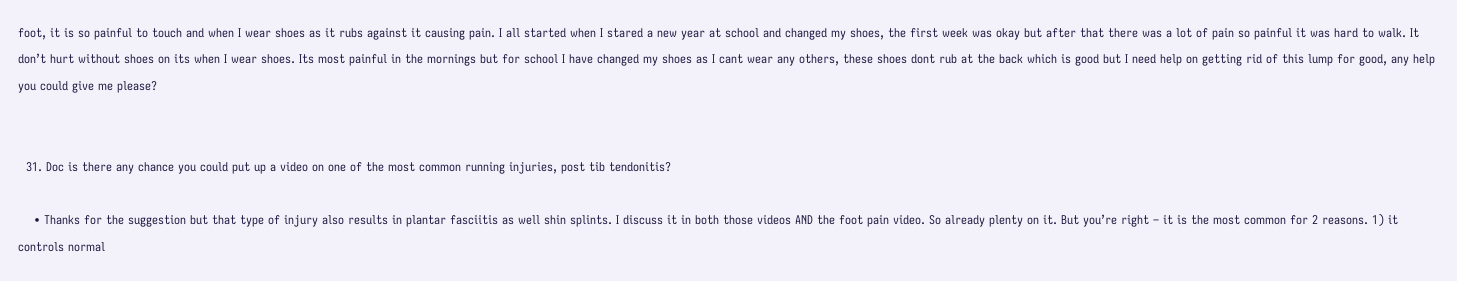foot, it is so painful to touch and when I wear shoes as it rubs against it causing pain. I all started when I stared a new year at school and changed my shoes, the first week was okay but after that there was a lot of pain so painful it was hard to walk. It don’t hurt without shoes on its when I wear shoes. Its most painful in the mornings but for school I have changed my shoes as I cant wear any others, these shoes dont rub at the back which is good but I need help on getting rid of this lump for good, any help you could give me please?


  31. Doc is there any chance you could put up a video on one of the most common running injuries, post tib tendonitis?

    • Thanks for the suggestion but that type of injury also results in plantar fasciitis as well shin splints. I discuss it in both those videos AND the foot pain video. So already plenty on it. But you’re right – it is the most common for 2 reasons. 1) it controls normal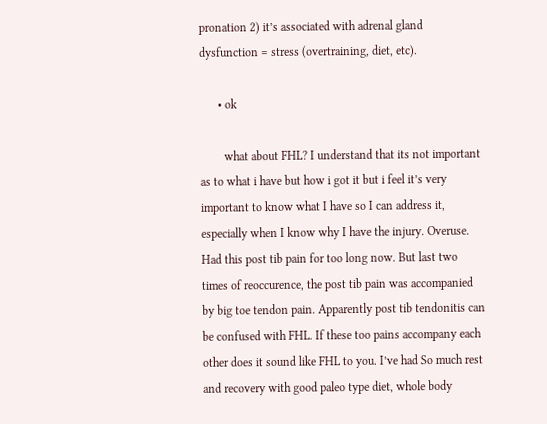pronation 2) it’s associated with adrenal gland dysfunction = stress (overtraining, diet, etc).

      • ok

        what about FHL? I understand that its not important as to what i have but how i got it but i feel it’s very important to know what I have so I can address it, especially when I know why I have the injury. Overuse. Had this post tib pain for too long now. But last two times of reoccurence, the post tib pain was accompanied by big toe tendon pain. Apparently post tib tendonitis can be confused with FHL. If these too pains accompany each other does it sound like FHL to you. I’ve had So much rest and recovery with good paleo type diet, whole body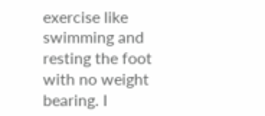exercise like swimming and resting the foot with no weight bearing. I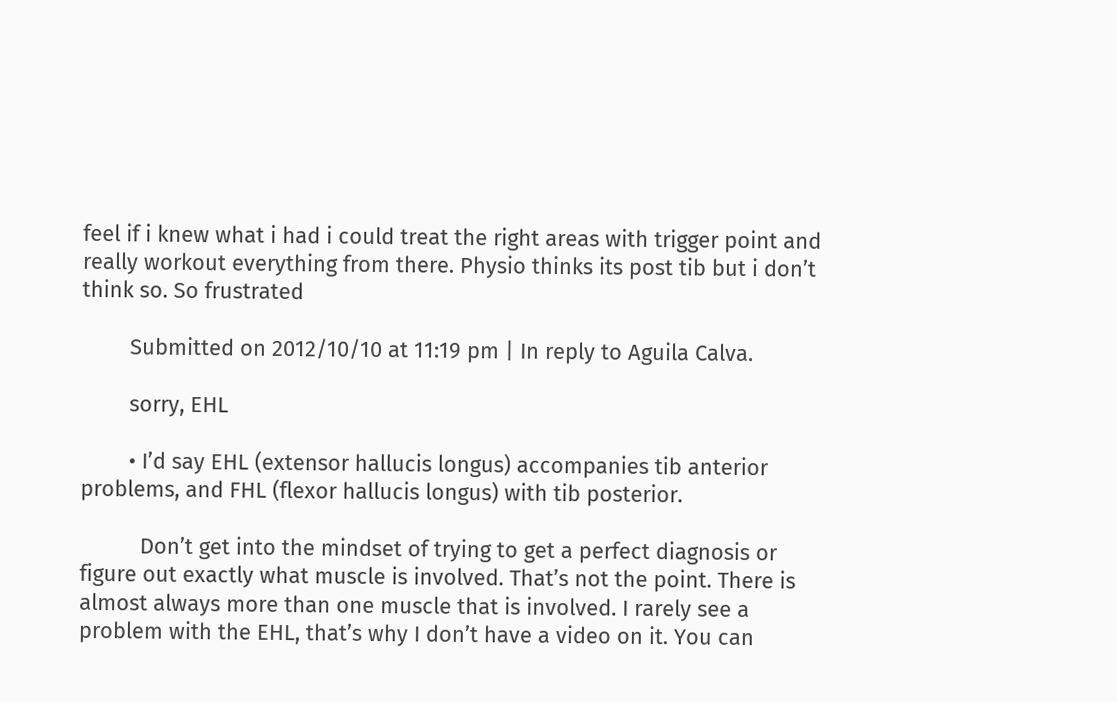feel if i knew what i had i could treat the right areas with trigger point and really workout everything from there. Physio thinks its post tib but i don’t think so. So frustrated

        Submitted on 2012/10/10 at 11:19 pm | In reply to Aguila Calva.

        sorry, EHL

        • I’d say EHL (extensor hallucis longus) accompanies tib anterior problems, and FHL (flexor hallucis longus) with tib posterior.

          Don’t get into the mindset of trying to get a perfect diagnosis or figure out exactly what muscle is involved. That’s not the point. There is almost always more than one muscle that is involved. I rarely see a problem with the EHL, that’s why I don’t have a video on it. You can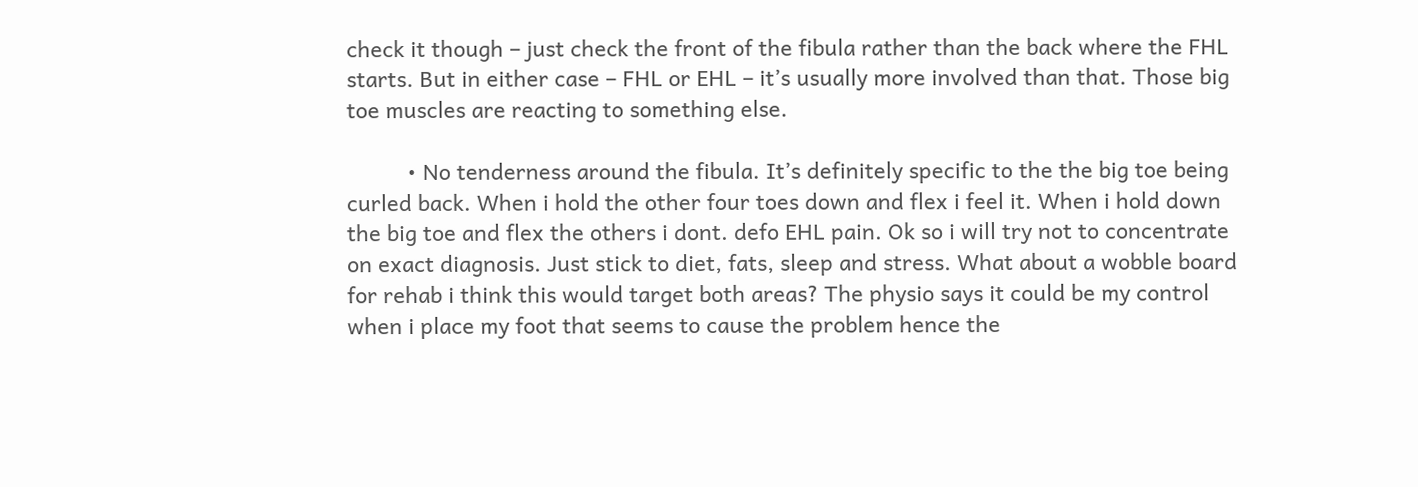check it though – just check the front of the fibula rather than the back where the FHL starts. But in either case – FHL or EHL – it’s usually more involved than that. Those big toe muscles are reacting to something else.

          • No tenderness around the fibula. It’s definitely specific to the the big toe being curled back. When i hold the other four toes down and flex i feel it. When i hold down the big toe and flex the others i dont. defo EHL pain. Ok so i will try not to concentrate on exact diagnosis. Just stick to diet, fats, sleep and stress. What about a wobble board for rehab i think this would target both areas? The physio says it could be my control when i place my foot that seems to cause the problem hence the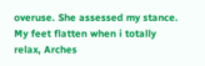overuse. She assessed my stance. My feet flatten when i totally relax, Arches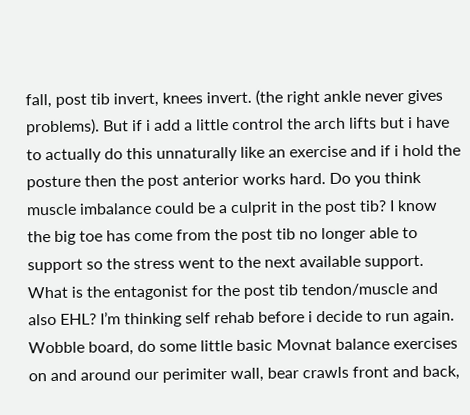fall, post tib invert, knees invert. (the right ankle never gives problems). But if i add a little control the arch lifts but i have to actually do this unnaturally like an exercise and if i hold the posture then the post anterior works hard. Do you think muscle imbalance could be a culprit in the post tib? I know the big toe has come from the post tib no longer able to support so the stress went to the next available support. What is the entagonist for the post tib tendon/muscle and also EHL? I’m thinking self rehab before i decide to run again. Wobble board, do some little basic Movnat balance exercises on and around our perimiter wall, bear crawls front and back,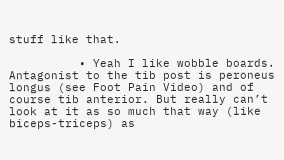stuff like that.

          • Yeah I like wobble boards. Antagonist to the tib post is peroneus longus (see Foot Pain Video) and of course tib anterior. But really can’t look at it as so much that way (like biceps-triceps) as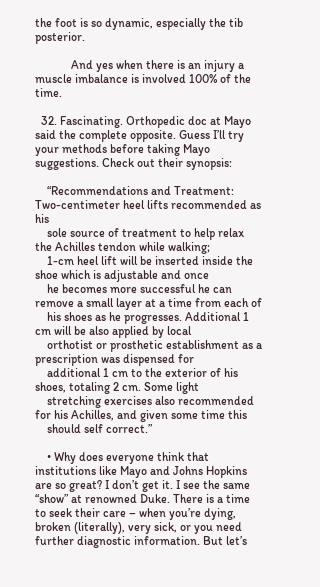the foot is so dynamic, especially the tib posterior.

            And yes when there is an injury a muscle imbalance is involved 100% of the time.

  32. Fascinating. Orthopedic doc at Mayo said the complete opposite. Guess I’ll try your methods before taking Mayo suggestions. Check out their synopsis:

    “Recommendations and Treatment: Two-centimeter heel lifts recommended as his
    sole source of treatment to help relax the Achilles tendon while walking;
    1-cm heel lift will be inserted inside the shoe which is adjustable and once
    he becomes more successful he can remove a small layer at a time from each of
    his shoes as he progresses. Additional 1 cm will be also applied by local
    orthotist or prosthetic establishment as a prescription was dispensed for
    additional 1 cm to the exterior of his shoes, totaling 2 cm. Some light
    stretching exercises also recommended for his Achilles, and given some time this
    should self correct.”

    • Why does everyone think that institutions like Mayo and Johns Hopkins are so great? I don’t get it. I see the same “show” at renowned Duke. There is a time to seek their care – when you’re dying, broken (literally), very sick, or you need further diagnostic information. But let’s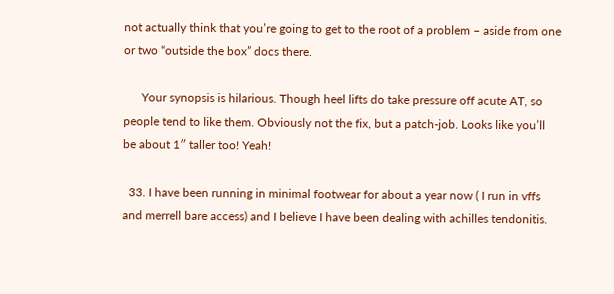not actually think that you’re going to get to the root of a problem – aside from one or two “outside the box” docs there.

      Your synopsis is hilarious. Though heel lifts do take pressure off acute AT, so people tend to like them. Obviously not the fix, but a patch-job. Looks like you’ll be about 1″ taller too! Yeah!

  33. I have been running in minimal footwear for about a year now ( I run in vffs and merrell bare access) and I believe I have been dealing with achilles tendonitis.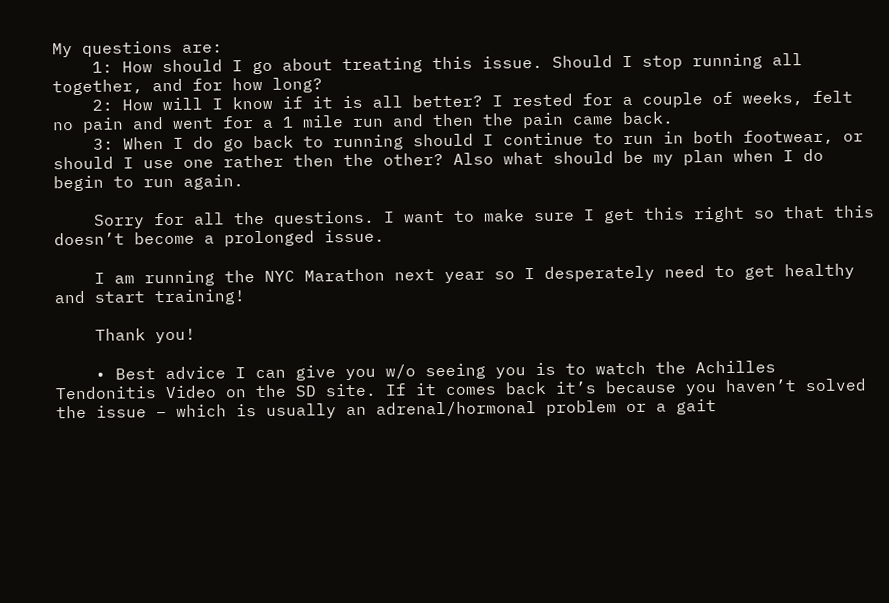My questions are:
    1: How should I go about treating this issue. Should I stop running all together, and for how long?
    2: How will I know if it is all better? I rested for a couple of weeks, felt no pain and went for a 1 mile run and then the pain came back.
    3: When I do go back to running should I continue to run in both footwear, or should I use one rather then the other? Also what should be my plan when I do begin to run again.

    Sorry for all the questions. I want to make sure I get this right so that this doesn’t become a prolonged issue.

    I am running the NYC Marathon next year so I desperately need to get healthy and start training!

    Thank you!

    • Best advice I can give you w/o seeing you is to watch the Achilles Tendonitis Video on the SD site. If it comes back it’s because you haven’t solved the issue – which is usually an adrenal/hormonal problem or a gait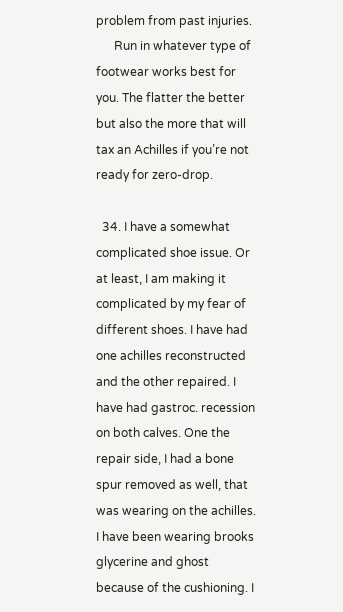problem from past injuries.
      Run in whatever type of footwear works best for you. The flatter the better but also the more that will tax an Achilles if you’re not ready for zero-drop.

  34. I have a somewhat complicated shoe issue. Or at least, I am making it complicated by my fear of different shoes. I have had one achilles reconstructed and the other repaired. I have had gastroc. recession on both calves. One the repair side, I had a bone spur removed as well, that was wearing on the achilles. I have been wearing brooks glycerine and ghost because of the cushioning. I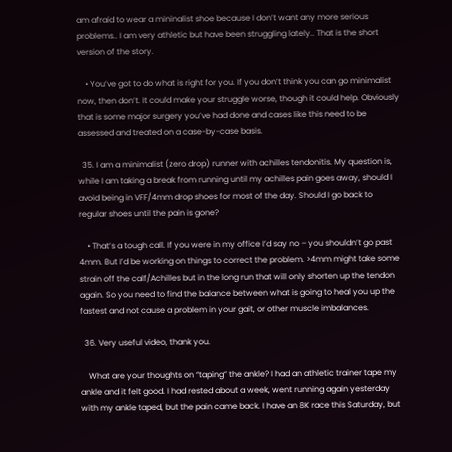am afraid to wear a mininalist shoe because I don’t want any more serious problems.. I am very athletic but have been struggling lately.. That is the short version of the story.

    • You’ve got to do what is right for you. If you don’t think you can go minimalist now, then don’t. It could make your struggle worse, though it could help. Obviously that is some major surgery you’ve had done and cases like this need to be assessed and treated on a case-by-case basis.

  35. I am a minimalist (zero drop) runner with achilles tendonitis. My question is, while I am taking a break from running until my achilles pain goes away, should I avoid being in VFF/4mm drop shoes for most of the day. Should I go back to regular shoes until the pain is gone?

    • That’s a tough call. If you were in my office I’d say no – you shouldn’t go past 4mm. But I’d be working on things to correct the problem. >4mm might take some strain off the calf/Achilles but in the long run that will only shorten up the tendon again. So you need to find the balance between what is going to heal you up the fastest and not cause a problem in your gait, or other muscle imbalances.

  36. Very useful video, thank you.

    What are your thoughts on “taping” the ankle? I had an athletic trainer tape my ankle and it felt good. I had rested about a week, went running again yesterday with my ankle taped, but the pain came back. I have an 8K race this Saturday, but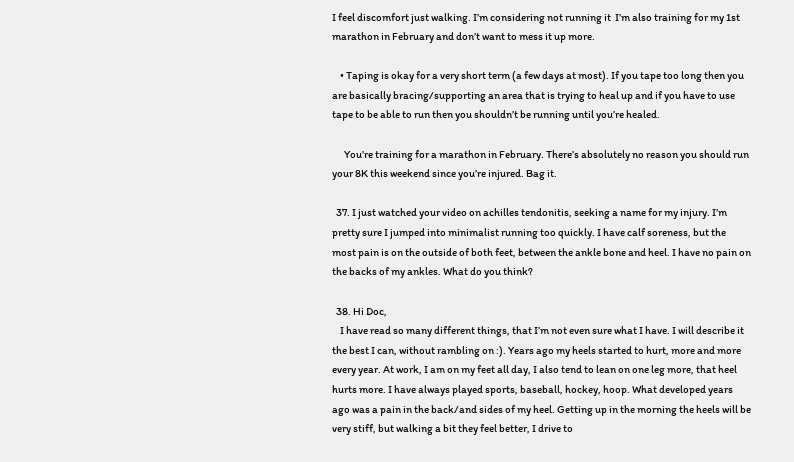I feel discomfort just walking. I’m considering not running it  I’m also training for my 1st marathon in February and don’t want to mess it up more.

    • Taping is okay for a very short term (a few days at most). If you tape too long then you are basically bracing/supporting an area that is trying to heal up and if you have to use tape to be able to run then you shouldn’t be running until you’re healed.

      You’re training for a marathon in February. There’s absolutely no reason you should run your 8K this weekend since you’re injured. Bag it.

  37. I just watched your video on achilles tendonitis, seeking a name for my injury. I’m pretty sure I jumped into minimalist running too quickly. I have calf soreness, but the most pain is on the outside of both feet, between the ankle bone and heel. I have no pain on the backs of my ankles. What do you think?

  38. Hi Doc,
    I have read so many different things, that I’m not even sure what I have. I will describe it the best I can, without rambling on :). Years ago my heels started to hurt, more and more every year. At work, I am on my feet all day, I also tend to lean on one leg more, that heel hurts more. I have always played sports, baseball, hockey, hoop. What developed years ago was a pain in the back/and sides of my heel. Getting up in the morning the heels will be very stiff, but walking a bit they feel better, I drive to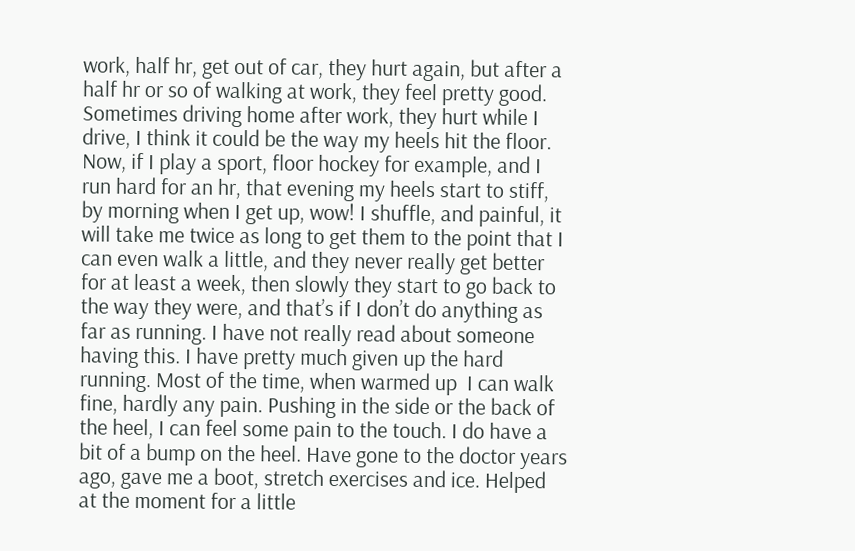work, half hr, get out of car, they hurt again, but after a half hr or so of walking at work, they feel pretty good. Sometimes driving home after work, they hurt while I drive, I think it could be the way my heels hit the floor. Now, if I play a sport, floor hockey for example, and I run hard for an hr, that evening my heels start to stiff, by morning when I get up, wow! I shuffle, and painful, it will take me twice as long to get them to the point that I can even walk a little, and they never really get better for at least a week, then slowly they start to go back to the way they were, and that’s if I don’t do anything as far as running. I have not really read about someone having this. I have pretty much given up the hard running. Most of the time, when warmed up  I can walk fine, hardly any pain. Pushing in the side or the back of the heel, I can feel some pain to the touch. I do have a bit of a bump on the heel. Have gone to the doctor years ago, gave me a boot, stretch exercises and ice. Helped at the moment for a little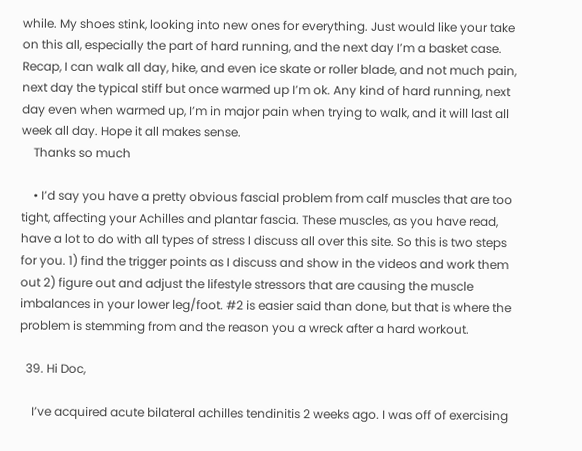while. My shoes stink, looking into new ones for everything. Just would like your take on this all, especially the part of hard running, and the next day I’m a basket case. Recap, I can walk all day, hike, and even ice skate or roller blade, and not much pain, next day the typical stiff but once warmed up I’m ok. Any kind of hard running, next day even when warmed up, I’m in major pain when trying to walk, and it will last all week all day. Hope it all makes sense.
    Thanks so much

    • I’d say you have a pretty obvious fascial problem from calf muscles that are too tight, affecting your Achilles and plantar fascia. These muscles, as you have read, have a lot to do with all types of stress I discuss all over this site. So this is two steps for you. 1) find the trigger points as I discuss and show in the videos and work them out 2) figure out and adjust the lifestyle stressors that are causing the muscle imbalances in your lower leg/foot. #2 is easier said than done, but that is where the problem is stemming from and the reason you a wreck after a hard workout.

  39. Hi Doc,

    I’ve acquired acute bilateral achilles tendinitis 2 weeks ago. I was off of exercising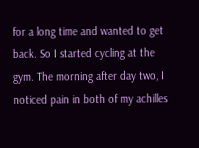for a long time and wanted to get back. So I started cycling at the gym. The morning after day two, I noticed pain in both of my achilles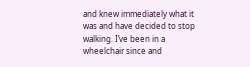and knew immediately what it was and have decided to stop walking. I’ve been in a wheelchair since and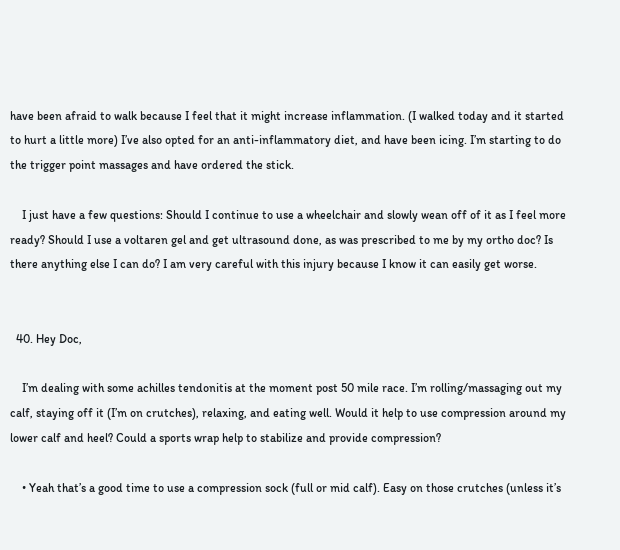have been afraid to walk because I feel that it might increase inflammation. (I walked today and it started to hurt a little more) I’ve also opted for an anti-inflammatory diet, and have been icing. I’m starting to do the trigger point massages and have ordered the stick.

    I just have a few questions: Should I continue to use a wheelchair and slowly wean off of it as I feel more ready? Should I use a voltaren gel and get ultrasound done, as was prescribed to me by my ortho doc? Is there anything else I can do? I am very careful with this injury because I know it can easily get worse.


  40. Hey Doc,

    I’m dealing with some achilles tendonitis at the moment post 50 mile race. I’m rolling/massaging out my calf, staying off it (I’m on crutches), relaxing, and eating well. Would it help to use compression around my lower calf and heel? Could a sports wrap help to stabilize and provide compression?

    • Yeah that’s a good time to use a compression sock (full or mid calf). Easy on those crutches (unless it’s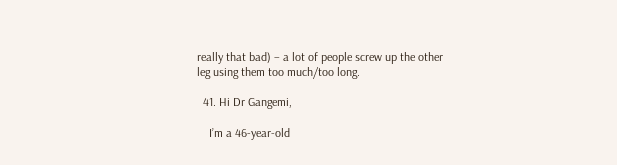really that bad) – a lot of people screw up the other leg using them too much/too long.

  41. Hi Dr Gangemi,

    I’m a 46-year-old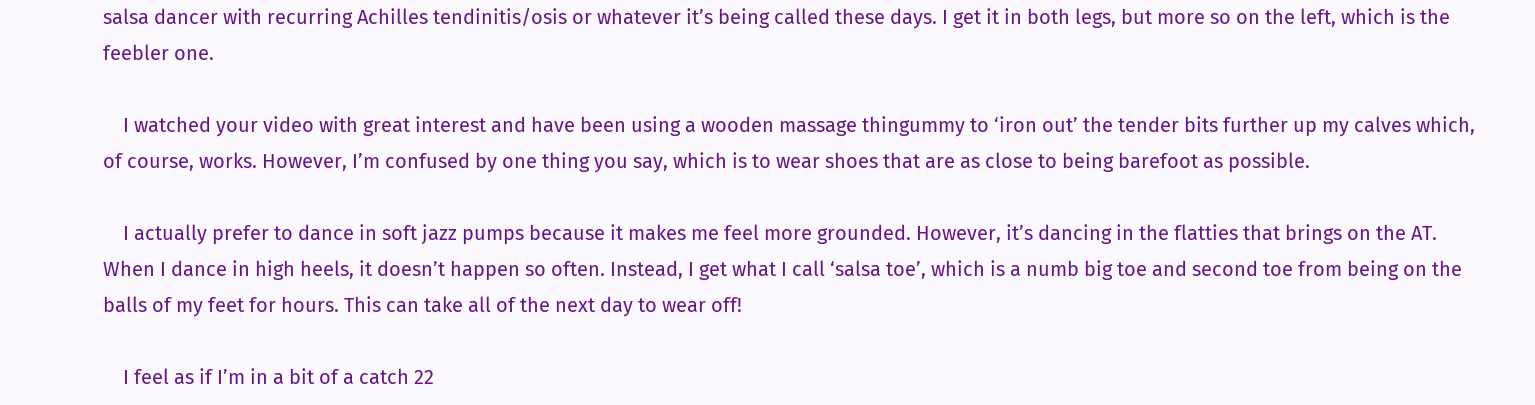salsa dancer with recurring Achilles tendinitis/osis or whatever it’s being called these days. I get it in both legs, but more so on the left, which is the feebler one.

    I watched your video with great interest and have been using a wooden massage thingummy to ‘iron out’ the tender bits further up my calves which, of course, works. However, I’m confused by one thing you say, which is to wear shoes that are as close to being barefoot as possible.

    I actually prefer to dance in soft jazz pumps because it makes me feel more grounded. However, it’s dancing in the flatties that brings on the AT. When I dance in high heels, it doesn’t happen so often. Instead, I get what I call ‘salsa toe’, which is a numb big toe and second toe from being on the balls of my feet for hours. This can take all of the next day to wear off!

    I feel as if I’m in a bit of a catch 22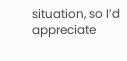situation, so I’d appreciate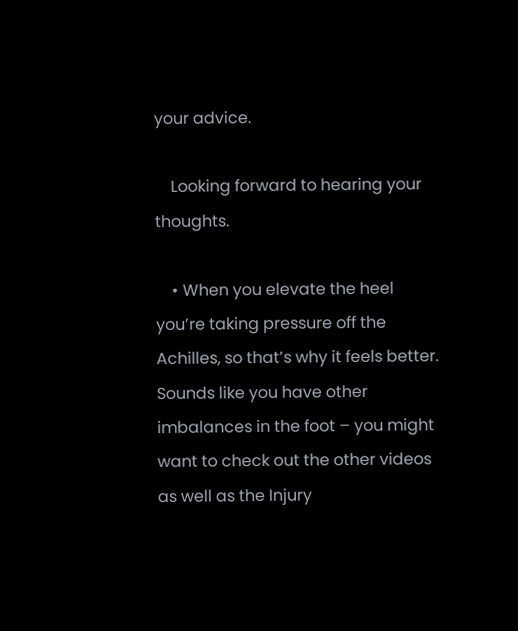your advice.

    Looking forward to hearing your thoughts.

    • When you elevate the heel you’re taking pressure off the Achilles, so that’s why it feels better. Sounds like you have other imbalances in the foot – you might want to check out the other videos as well as the Injury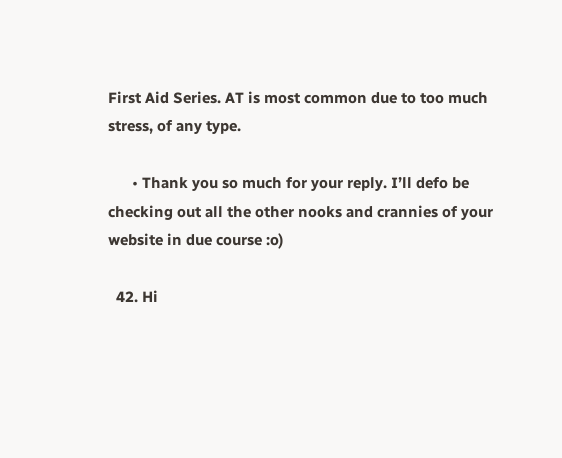First Aid Series. AT is most common due to too much stress, of any type.

      • Thank you so much for your reply. I’ll defo be checking out all the other nooks and crannies of your website in due course :o)

  42. Hi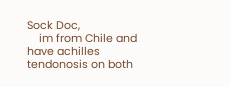Sock Doc,
    im from Chile and have achilles tendonosis on both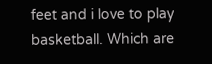feet and i love to play basketball. Which are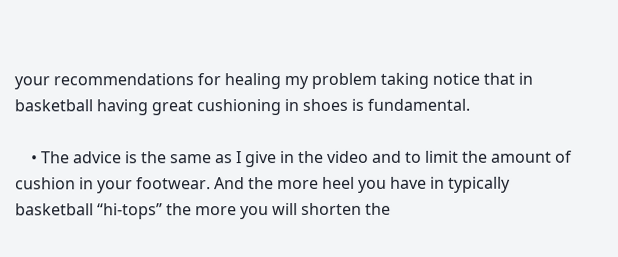your recommendations for healing my problem taking notice that in basketball having great cushioning in shoes is fundamental.

    • The advice is the same as I give in the video and to limit the amount of cushion in your footwear. And the more heel you have in typically basketball “hi-tops” the more you will shorten the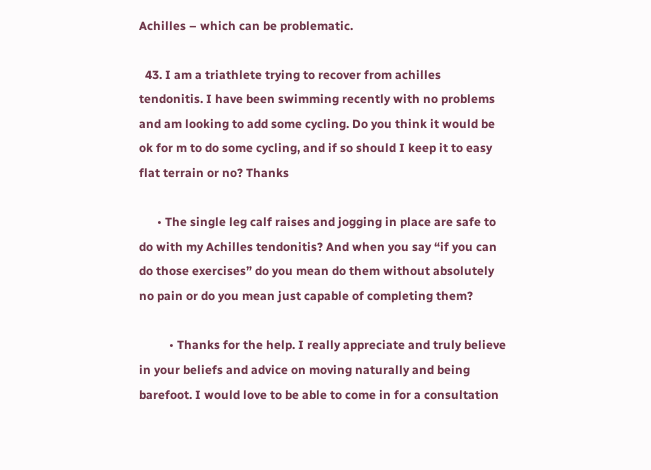Achilles – which can be problematic.

  43. I am a triathlete trying to recover from achilles tendonitis. I have been swimming recently with no problems and am looking to add some cycling. Do you think it would be ok for m to do some cycling, and if so should I keep it to easy flat terrain or no? Thanks

      • The single leg calf raises and jogging in place are safe to do with my Achilles tendonitis? And when you say “if you can do those exercises” do you mean do them without absolutely no pain or do you mean just capable of completing them?

          • Thanks for the help. I really appreciate and truly believe in your beliefs and advice on moving naturally and being barefoot. I would love to be able to come in for a consultation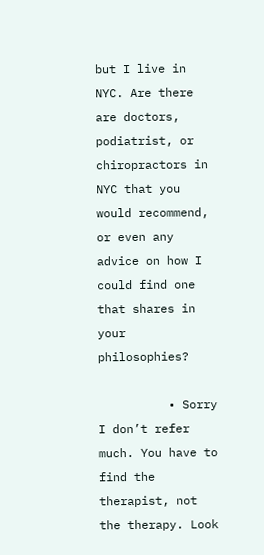but I live in NYC. Are there are doctors, podiatrist, or chiropractors in NYC that you would recommend, or even any advice on how I could find one that shares in your philosophies?

          • Sorry I don’t refer much. You have to find the therapist, not the therapy. Look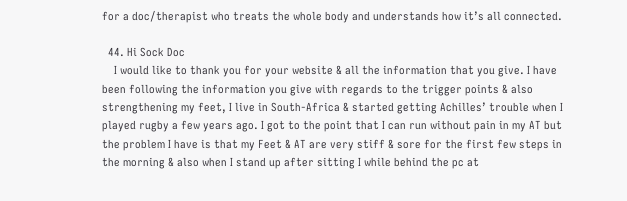for a doc/therapist who treats the whole body and understands how it’s all connected.

  44. Hi Sock Doc
    I would like to thank you for your website & all the information that you give. I have been following the information you give with regards to the trigger points & also strengthening my feet, I live in South-Africa & started getting Achilles’ trouble when I played rugby a few years ago. I got to the point that I can run without pain in my AT but the problem I have is that my Feet & AT are very stiff & sore for the first few steps in the morning & also when I stand up after sitting I while behind the pc at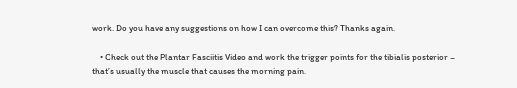work. Do you have any suggestions on how I can overcome this? Thanks again.

    • Check out the Plantar Fasciitis Video and work the trigger points for the tibialis posterior – that’s usually the muscle that causes the morning pain.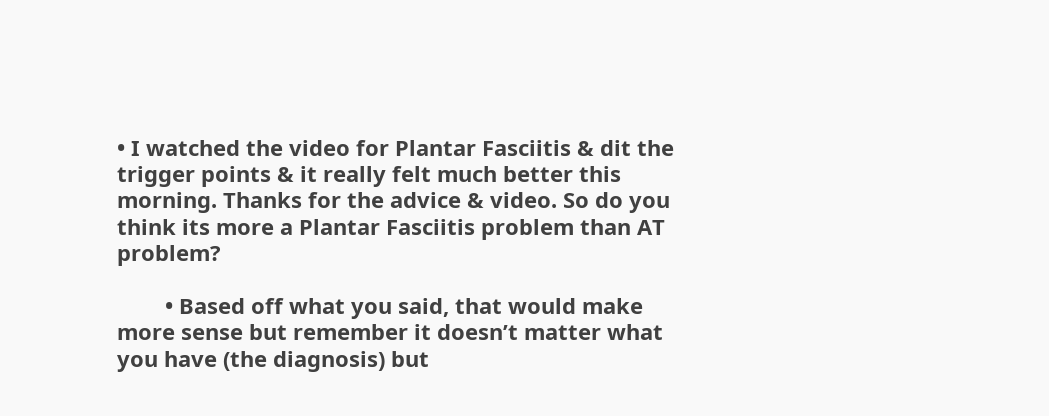• I watched the video for Plantar Fasciitis & dit the trigger points & it really felt much better this morning. Thanks for the advice & video. So do you think its more a Plantar Fasciitis problem than AT problem?

        • Based off what you said, that would make more sense but remember it doesn’t matter what you have (the diagnosis) but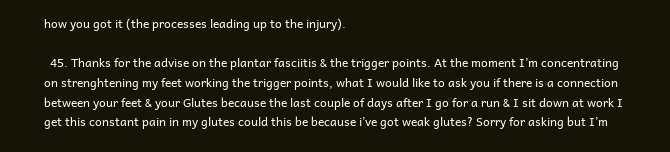how you got it (the processes leading up to the injury).

  45. Thanks for the advise on the plantar fasciitis & the trigger points. At the moment I’m concentrating on strenghtening my feet working the trigger points, what I would like to ask you if there is a connection between your feet & your Glutes because the last couple of days after I go for a run & I sit down at work I get this constant pain in my glutes could this be because i’ve got weak glutes? Sorry for asking but I’m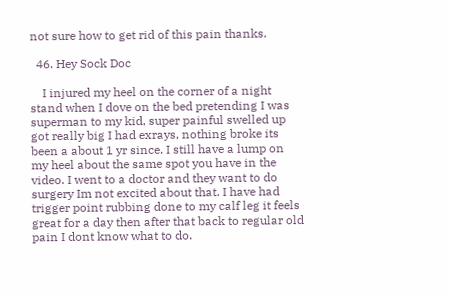not sure how to get rid of this pain thanks.

  46. Hey Sock Doc

    I injured my heel on the corner of a night stand when I dove on the bed pretending I was superman to my kid, super painful swelled up got really big I had exrays, nothing broke its been a about 1 yr since. I still have a lump on my heel about the same spot you have in the video. I went to a doctor and they want to do surgery Im not excited about that. I have had trigger point rubbing done to my calf leg it feels great for a day then after that back to regular old pain I dont know what to do.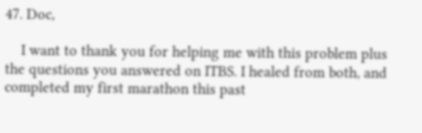47. Doc,

    I want to thank you for helping me with this problem plus the questions you answered on ITBS. I healed from both, and completed my first marathon this past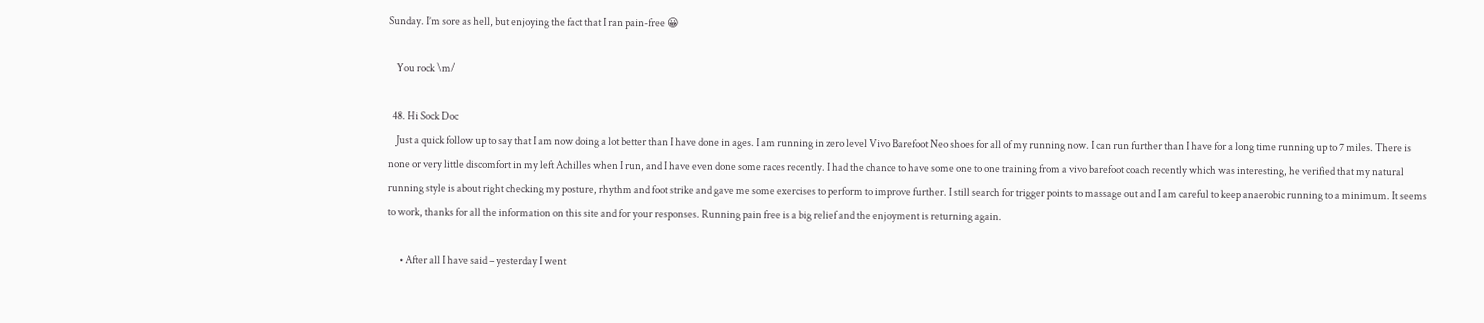Sunday. I’m sore as hell, but enjoying the fact that I ran pain-free 😀

    You rock \m/

  48. Hi Sock Doc
    Just a quick follow up to say that I am now doing a lot better than I have done in ages. I am running in zero level Vivo Barefoot Neo shoes for all of my running now. I can run further than I have for a long time running up to 7 miles. There is none or very little discomfort in my left Achilles when I run, and I have even done some races recently. I had the chance to have some one to one training from a vivo barefoot coach recently which was interesting, he verified that my natural running style is about right checking my posture, rhythm and foot strike and gave me some exercises to perform to improve further. I still search for trigger points to massage out and I am careful to keep anaerobic running to a minimum. It seems to work, thanks for all the information on this site and for your responses. Running pain free is a big relief and the enjoyment is returning again.

      • After all I have said – yesterday I went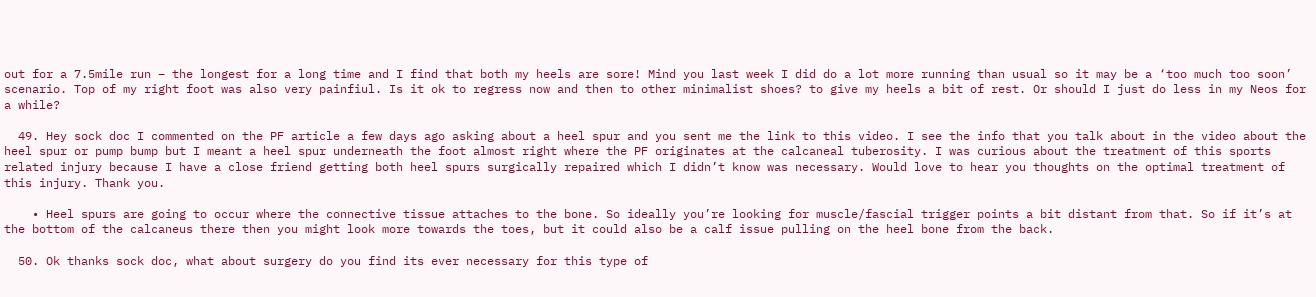out for a 7.5mile run – the longest for a long time and I find that both my heels are sore! Mind you last week I did do a lot more running than usual so it may be a ‘too much too soon’ scenario. Top of my right foot was also very painfiul. Is it ok to regress now and then to other minimalist shoes? to give my heels a bit of rest. Or should I just do less in my Neos for a while?

  49. Hey sock doc I commented on the PF article a few days ago asking about a heel spur and you sent me the link to this video. I see the info that you talk about in the video about the heel spur or pump bump but I meant a heel spur underneath the foot almost right where the PF originates at the calcaneal tuberosity. I was curious about the treatment of this sports related injury because I have a close friend getting both heel spurs surgically repaired which I didn’t know was necessary. Would love to hear you thoughts on the optimal treatment of this injury. Thank you.

    • Heel spurs are going to occur where the connective tissue attaches to the bone. So ideally you’re looking for muscle/fascial trigger points a bit distant from that. So if it’s at the bottom of the calcaneus there then you might look more towards the toes, but it could also be a calf issue pulling on the heel bone from the back.

  50. Ok thanks sock doc, what about surgery do you find its ever necessary for this type of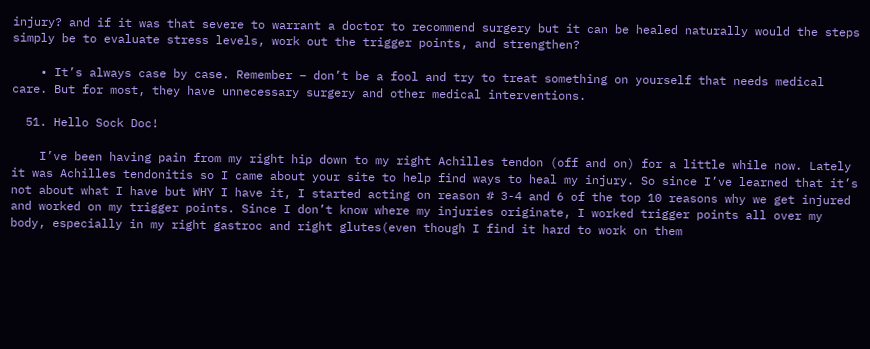injury? and if it was that severe to warrant a doctor to recommend surgery but it can be healed naturally would the steps simply be to evaluate stress levels, work out the trigger points, and strengthen?

    • It’s always case by case. Remember – don’t be a fool and try to treat something on yourself that needs medical care. But for most, they have unnecessary surgery and other medical interventions.

  51. Hello Sock Doc!

    I’ve been having pain from my right hip down to my right Achilles tendon (off and on) for a little while now. Lately it was Achilles tendonitis so I came about your site to help find ways to heal my injury. So since I’ve learned that it’s not about what I have but WHY I have it, I started acting on reason # 3-4 and 6 of the top 10 reasons why we get injured and worked on my trigger points. Since I don’t know where my injuries originate, I worked trigger points all over my body, especially in my right gastroc and right glutes(even though I find it hard to work on them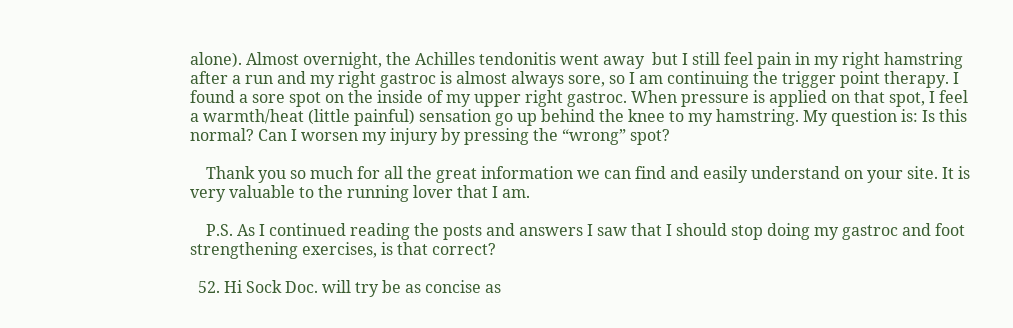alone). Almost overnight, the Achilles tendonitis went away  but I still feel pain in my right hamstring after a run and my right gastroc is almost always sore, so I am continuing the trigger point therapy. I found a sore spot on the inside of my upper right gastroc. When pressure is applied on that spot, I feel a warmth/heat (little painful) sensation go up behind the knee to my hamstring. My question is: Is this normal? Can I worsen my injury by pressing the “wrong” spot?

    Thank you so much for all the great information we can find and easily understand on your site. It is very valuable to the running lover that I am.

    P.S. As I continued reading the posts and answers I saw that I should stop doing my gastroc and foot strengthening exercises, is that correct?

  52. Hi Sock Doc. will try be as concise as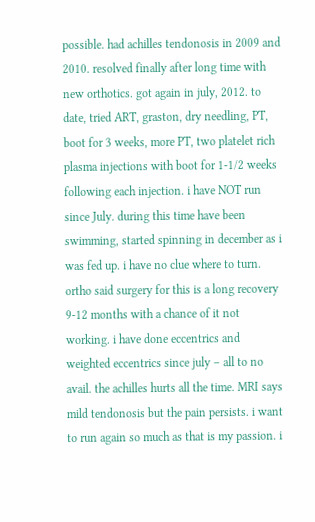possible. had achilles tendonosis in 2009 and 2010. resolved finally after long time with new orthotics. got again in july, 2012. to date, tried ART, graston, dry needling, PT, boot for 3 weeks, more PT, two platelet rich plasma injections with boot for 1-1/2 weeks following each injection. i have NOT run since July. during this time have been swimming, started spinning in december as i was fed up. i have no clue where to turn. ortho said surgery for this is a long recovery 9-12 months with a chance of it not working. i have done eccentrics and weighted eccentrics since july – all to no avail. the achilles hurts all the time. MRI says mild tendonosis but the pain persists. i want to run again so much as that is my passion. i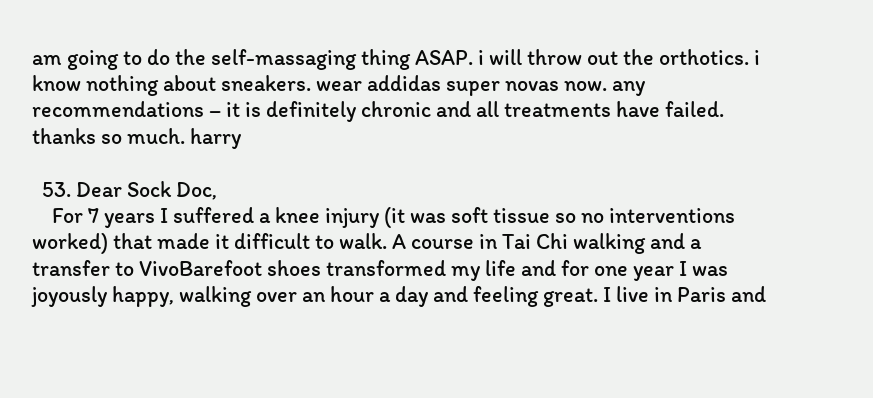am going to do the self-massaging thing ASAP. i will throw out the orthotics. i know nothing about sneakers. wear addidas super novas now. any recommendations – it is definitely chronic and all treatments have failed. thanks so much. harry

  53. Dear Sock Doc,
    For 7 years I suffered a knee injury (it was soft tissue so no interventions worked) that made it difficult to walk. A course in Tai Chi walking and a transfer to VivoBarefoot shoes transformed my life and for one year I was joyously happy, walking over an hour a day and feeling great. I live in Paris and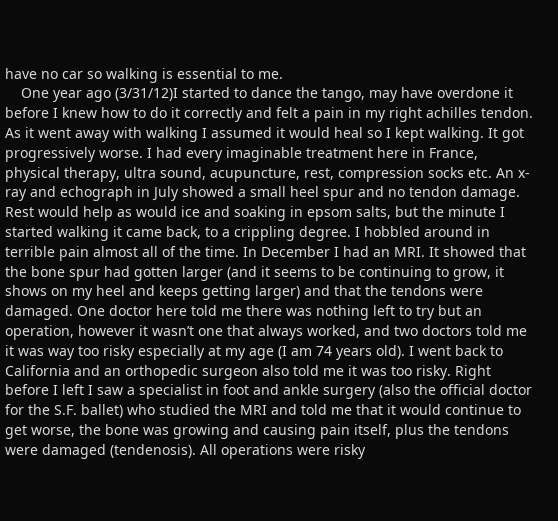have no car so walking is essential to me.
    One year ago (3/31/12)I started to dance the tango, may have overdone it before I knew how to do it correctly and felt a pain in my right achilles tendon. As it went away with walking I assumed it would heal so I kept walking. It got progressively worse. I had every imaginable treatment here in France, physical therapy, ultra sound, acupuncture, rest, compression socks etc. An x-ray and echograph in July showed a small heel spur and no tendon damage. Rest would help as would ice and soaking in epsom salts, but the minute I started walking it came back, to a crippling degree. I hobbled around in terrible pain almost all of the time. In December I had an MRI. It showed that the bone spur had gotten larger (and it seems to be continuing to grow, it shows on my heel and keeps getting larger) and that the tendons were damaged. One doctor here told me there was nothing left to try but an operation, however it wasn’t one that always worked, and two doctors told me it was way too risky especially at my age (I am 74 years old). I went back to California and an orthopedic surgeon also told me it was too risky. Right before I left I saw a specialist in foot and ankle surgery (also the official doctor for the S.F. ballet) who studied the MRI and told me that it would continue to get worse, the bone was growing and causing pain itself, plus the tendons were damaged (tendenosis). All operations were risky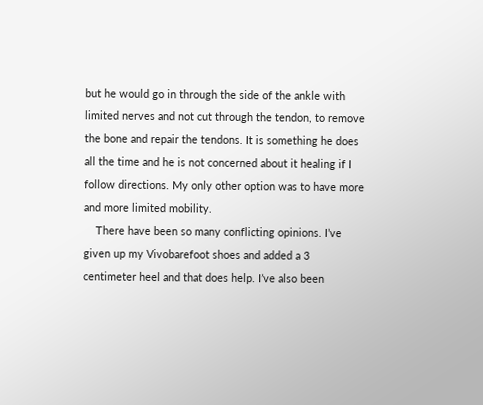but he would go in through the side of the ankle with limited nerves and not cut through the tendon, to remove the bone and repair the tendons. It is something he does all the time and he is not concerned about it healing if I follow directions. My only other option was to have more and more limited mobility.
    There have been so many conflicting opinions. I’ve given up my Vivobarefoot shoes and added a 3 centimeter heel and that does help. I’ve also been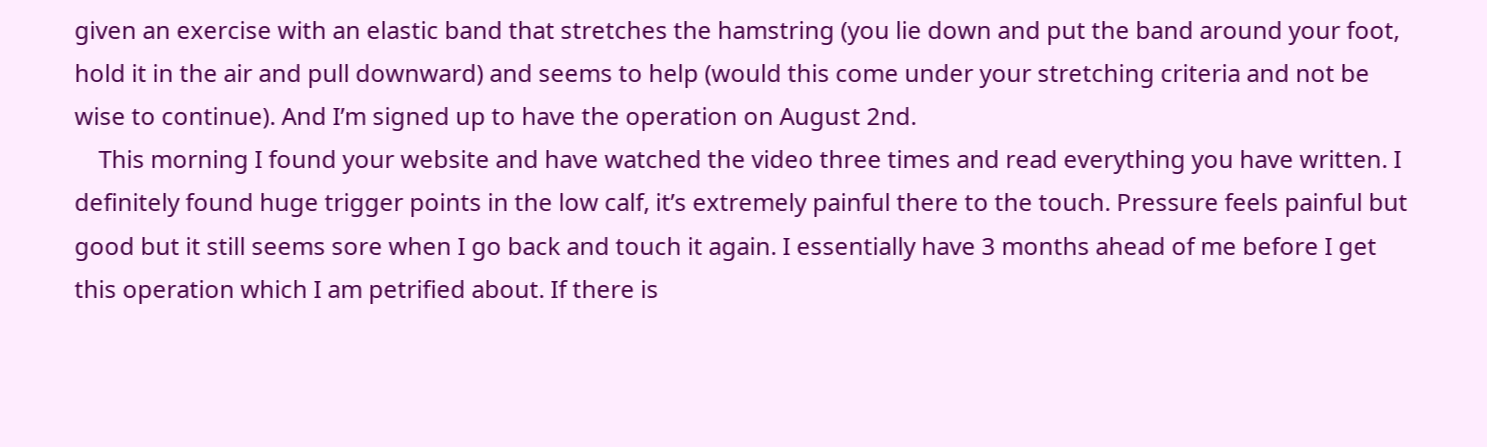given an exercise with an elastic band that stretches the hamstring (you lie down and put the band around your foot, hold it in the air and pull downward) and seems to help (would this come under your stretching criteria and not be wise to continue). And I’m signed up to have the operation on August 2nd.
    This morning I found your website and have watched the video three times and read everything you have written. I definitely found huge trigger points in the low calf, it’s extremely painful there to the touch. Pressure feels painful but good but it still seems sore when I go back and touch it again. I essentially have 3 months ahead of me before I get this operation which I am petrified about. If there is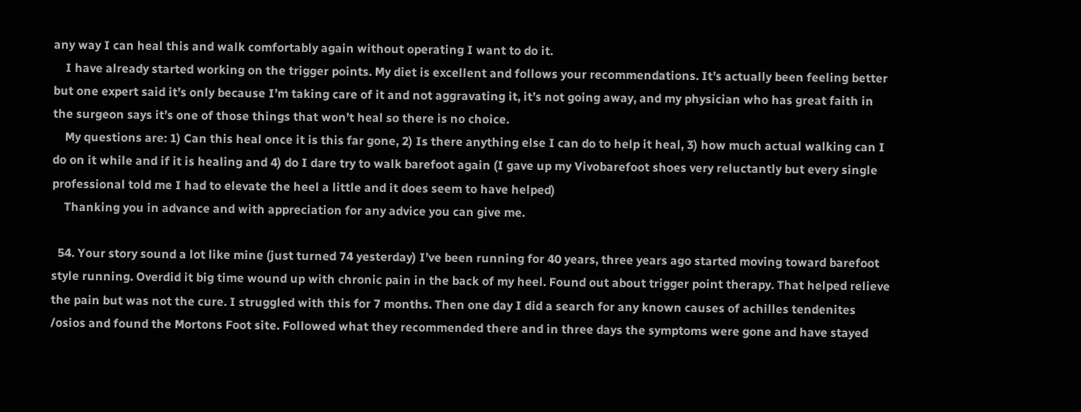any way I can heal this and walk comfortably again without operating I want to do it.
    I have already started working on the trigger points. My diet is excellent and follows your recommendations. It’s actually been feeling better but one expert said it’s only because I’m taking care of it and not aggravating it, it’s not going away, and my physician who has great faith in the surgeon says it’s one of those things that won’t heal so there is no choice.
    My questions are: 1) Can this heal once it is this far gone, 2) Is there anything else I can do to help it heal, 3) how much actual walking can I do on it while and if it is healing and 4) do I dare try to walk barefoot again (I gave up my Vivobarefoot shoes very reluctantly but every single professional told me I had to elevate the heel a little and it does seem to have helped)
    Thanking you in advance and with appreciation for any advice you can give me.

  54. Your story sound a lot like mine (just turned 74 yesterday) I’ve been running for 40 years, three years ago started moving toward barefoot style running. Overdid it big time wound up with chronic pain in the back of my heel. Found out about trigger point therapy. That helped relieve the pain but was not the cure. I struggled with this for 7 months. Then one day I did a search for any known causes of achilles tendenites /osios and found the Mortons Foot site. Followed what they recommended there and in three days the symptoms were gone and have stayed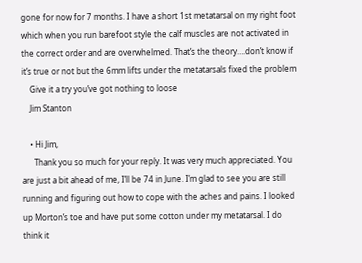gone for now for 7 months. I have a short 1st metatarsal on my right foot which when you run barefoot style the calf muscles are not activated in the correct order and are overwhelmed. That’s the theory….don’t know if it’s true or not but the 6mm lifts under the metatarsals fixed the problem
    Give it a try you’ve got nothing to loose
    Jim Stanton

    • Hi Jim,
      Thank you so much for your reply. It was very much appreciated. You are just a bit ahead of me, I’ll be 74 in June. I’m glad to see you are still running and figuring out how to cope with the aches and pains. I looked up Morton’s toe and have put some cotton under my metatarsal. I do think it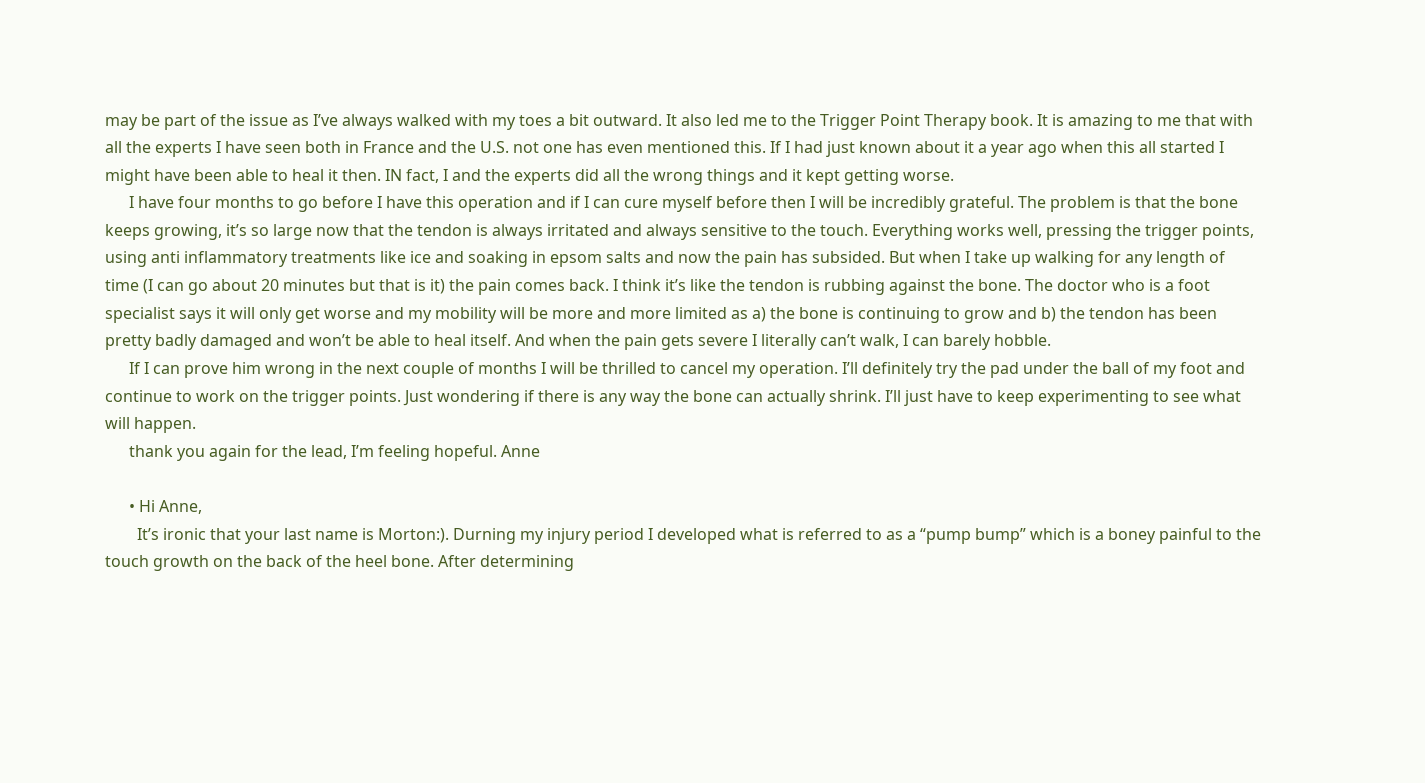may be part of the issue as I’ve always walked with my toes a bit outward. It also led me to the Trigger Point Therapy book. It is amazing to me that with all the experts I have seen both in France and the U.S. not one has even mentioned this. If I had just known about it a year ago when this all started I might have been able to heal it then. IN fact, I and the experts did all the wrong things and it kept getting worse.
      I have four months to go before I have this operation and if I can cure myself before then I will be incredibly grateful. The problem is that the bone keeps growing, it’s so large now that the tendon is always irritated and always sensitive to the touch. Everything works well, pressing the trigger points, using anti inflammatory treatments like ice and soaking in epsom salts and now the pain has subsided. But when I take up walking for any length of time (I can go about 20 minutes but that is it) the pain comes back. I think it’s like the tendon is rubbing against the bone. The doctor who is a foot specialist says it will only get worse and my mobility will be more and more limited as a) the bone is continuing to grow and b) the tendon has been pretty badly damaged and won’t be able to heal itself. And when the pain gets severe I literally can’t walk, I can barely hobble.
      If I can prove him wrong in the next couple of months I will be thrilled to cancel my operation. I’ll definitely try the pad under the ball of my foot and continue to work on the trigger points. Just wondering if there is any way the bone can actually shrink. I’ll just have to keep experimenting to see what will happen.
      thank you again for the lead, I’m feeling hopeful. Anne

      • Hi Anne,
        It’s ironic that your last name is Morton:). Durning my injury period I developed what is referred to as a “pump bump” which is a boney painful to the touch growth on the back of the heel bone. After determining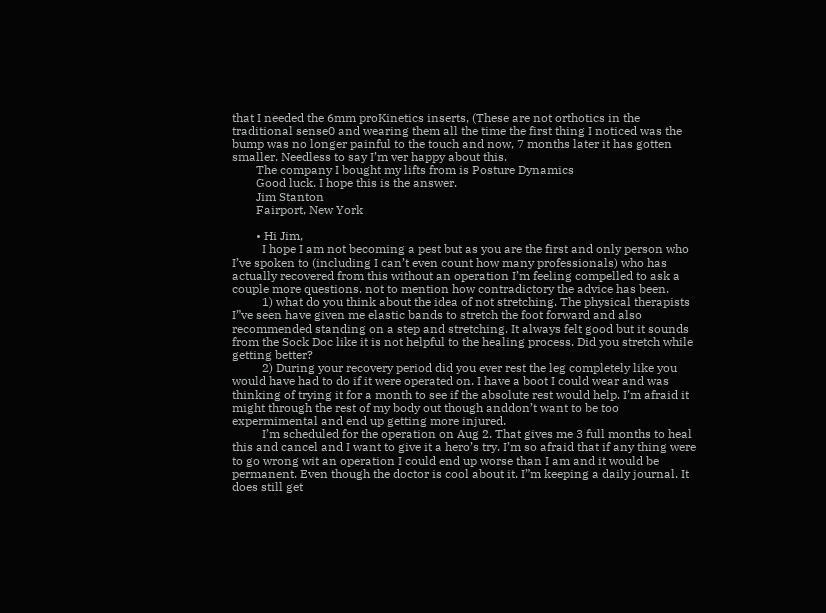that I needed the 6mm proKinetics inserts, (These are not orthotics in the traditional sense0 and wearing them all the time the first thing I noticed was the bump was no longer painful to the touch and now, 7 months later it has gotten smaller. Needless to say I’m ver happy about this.
        The company I bought my lifts from is Posture Dynamics
        Good luck. I hope this is the answer.
        Jim Stanton
        Fairport, New York

        • Hi Jim,
          I hope I am not becoming a pest but as you are the first and only person who I’ve spoken to (including I can’t even count how many professionals) who has actually recovered from this without an operation I’m feeling compelled to ask a couple more questions. not to mention how contradictory the advice has been.
          1) what do you think about the idea of not stretching. The physical therapists I”ve seen have given me elastic bands to stretch the foot forward and also recommended standing on a step and stretching. It always felt good but it sounds from the Sock Doc like it is not helpful to the healing process. Did you stretch while getting better?
          2) During your recovery period did you ever rest the leg completely like you would have had to do if it were operated on. I have a boot I could wear and was thinking of trying it for a month to see if the absolute rest would help. I’m afraid it might through the rest of my body out though anddon’t want to be too expermimental and end up getting more injured.
          I’m scheduled for the operation on Aug 2. That gives me 3 full months to heal this and cancel and I want to give it a hero’s try. I’m so afraid that if any thing were to go wrong wit an operation I could end up worse than I am and it would be permanent. Even though the doctor is cool about it. I”m keeping a daily journal. It does still get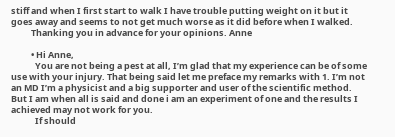stiff and when I first start to walk I have trouble putting weight on it but it goes away and seems to not get much worse as it did before when I walked.
          Thanking you in advance for your opinions. Anne

          • Hi Anne,
            You are not being a pest at all, I’m glad that my experience can be of some use with your injury. That being said let me preface my remarks with 1. I’m not an MD I’m a physicist and a big supporter and user of the scientific method. But I am when all is said and done i am an experiment of one and the results I achieved may not work for you.
            If should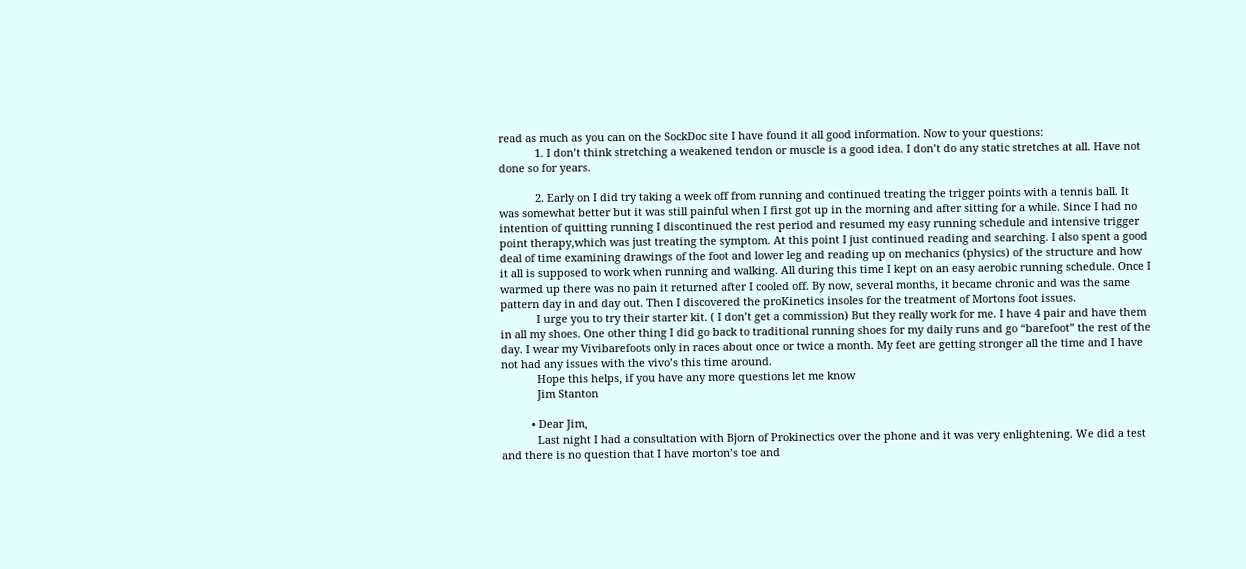read as much as you can on the SockDoc site I have found it all good information. Now to your questions:
            1. I don’t think stretching a weakened tendon or muscle is a good idea. I don’t do any static stretches at all. Have not done so for years.

            2. Early on I did try taking a week off from running and continued treating the trigger points with a tennis ball. It was somewhat better but it was still painful when I first got up in the morning and after sitting for a while. Since I had no intention of quitting running I discontinued the rest period and resumed my easy running schedule and intensive trigger point therapy,which was just treating the symptom. At this point I just continued reading and searching. I also spent a good deal of time examining drawings of the foot and lower leg and reading up on mechanics (physics) of the structure and how it all is supposed to work when running and walking. All during this time I kept on an easy aerobic running schedule. Once I warmed up there was no pain it returned after I cooled off. By now, several months, it became chronic and was the same pattern day in and day out. Then I discovered the proKinetics insoles for the treatment of Mortons foot issues.
            I urge you to try their starter kit. ( I don’t get a commission) But they really work for me. I have 4 pair and have them in all my shoes. One other thing I did go back to traditional running shoes for my daily runs and go “barefoot” the rest of the day. I wear my Vivibarefoots only in races about once or twice a month. My feet are getting stronger all the time and I have not had any issues with the vivo’s this time around.
            Hope this helps, if you have any more questions let me know
            Jim Stanton

          • Dear Jim,
            Last night I had a consultation with Bjorn of Prokinectics over the phone and it was very enlightening. We did a test and there is no question that I have morton’s toe and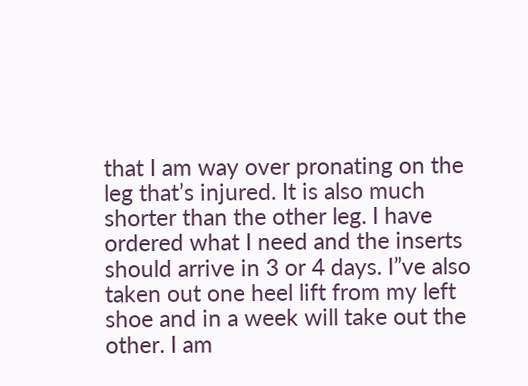that I am way over pronating on the leg that’s injured. It is also much shorter than the other leg. I have ordered what I need and the inserts should arrive in 3 or 4 days. I”ve also taken out one heel lift from my left shoe and in a week will take out the other. I am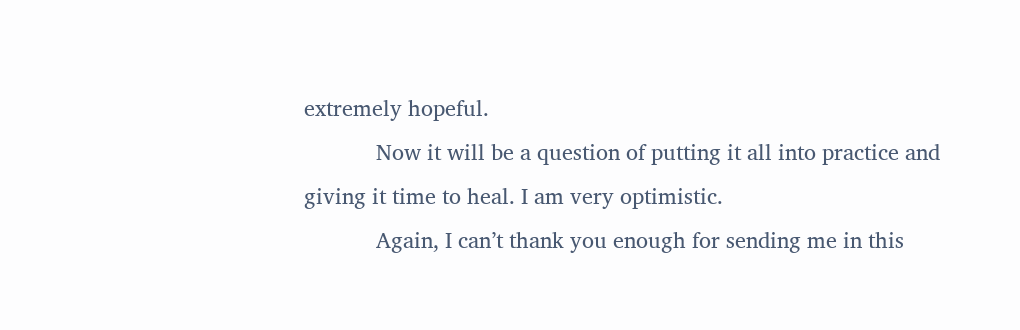extremely hopeful.
            Now it will be a question of putting it all into practice and giving it time to heal. I am very optimistic.
            Again, I can’t thank you enough for sending me in this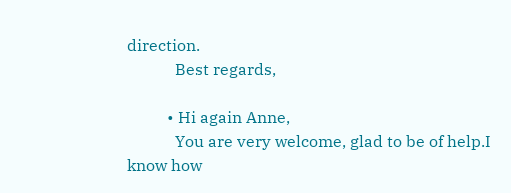direction.
            Best regards,

          • Hi again Anne,
            You are very welcome, glad to be of help.I know how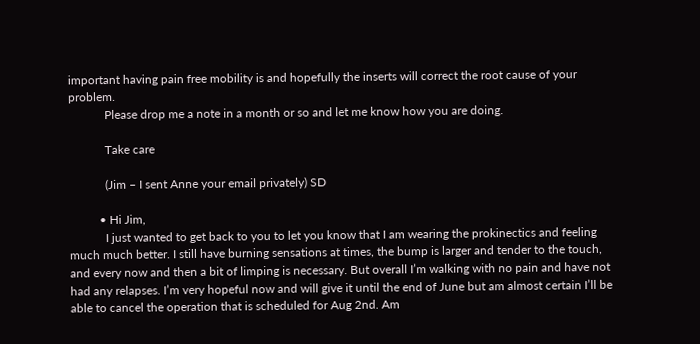important having pain free mobility is and hopefully the inserts will correct the root cause of your problem.
            Please drop me a note in a month or so and let me know how you are doing.

            Take care

            (Jim – I sent Anne your email privately) SD

          • Hi Jim,
            I just wanted to get back to you to let you know that I am wearing the prokinectics and feeling much much better. I still have burning sensations at times, the bump is larger and tender to the touch, and every now and then a bit of limping is necessary. But overall I’m walking with no pain and have not had any relapses. I’m very hopeful now and will give it until the end of June but am almost certain I’ll be able to cancel the operation that is scheduled for Aug 2nd. Am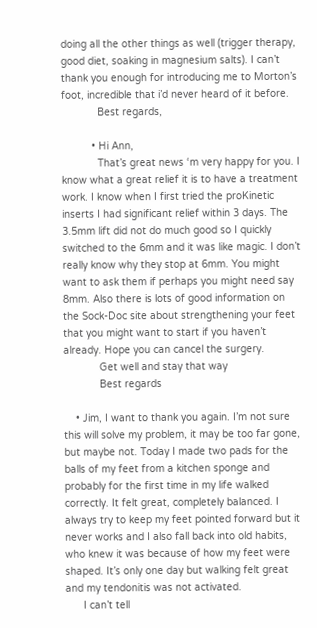doing all the other things as well (trigger therapy, good diet, soaking in magnesium salts). I can’t thank you enough for introducing me to Morton’s foot, incredible that i’d never heard of it before.
            Best regards,

          • Hi Ann,
            That’s great news ‘m very happy for you. I know what a great relief it is to have a treatment work. I know when I first tried the proKinetic inserts I had significant relief within 3 days. The 3.5mm lift did not do much good so I quickly switched to the 6mm and it was like magic. I don’t really know why they stop at 6mm. You might want to ask them if perhaps you might need say 8mm. Also there is lots of good information on the Sock-Doc site about strengthening your feet that you might want to start if you haven’t already. Hope you can cancel the surgery.
            Get well and stay that way
            Best regards

    • Jim, I want to thank you again. I’m not sure this will solve my problem, it may be too far gone, but maybe not. Today I made two pads for the balls of my feet from a kitchen sponge and probably for the first time in my life walked correctly. It felt great, completely balanced. I always try to keep my feet pointed forward but it never works and I also fall back into old habits, who knew it was because of how my feet were shaped. It’s only one day but walking felt great and my tendonitis was not activated.
      I can’t tell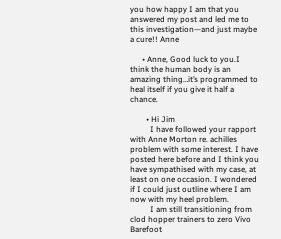you how happy I am that you answered my post and led me to this investigation—and just maybe a cure!! Anne

      • Anne, Good luck to you.I think the human body is an amazing thing…it’s programmed to heal itself if you give it half a chance.

        • Hi Jim
          I have followed your rapport with Anne Morton re. achilles problem with some interest. I have posted here before and I think you have sympathised with my case, at least on one occasion. I wondered if I could just outline where I am now with my heel problem.
          I am still transitioning from clod hopper trainers to zero Vivo Barefoot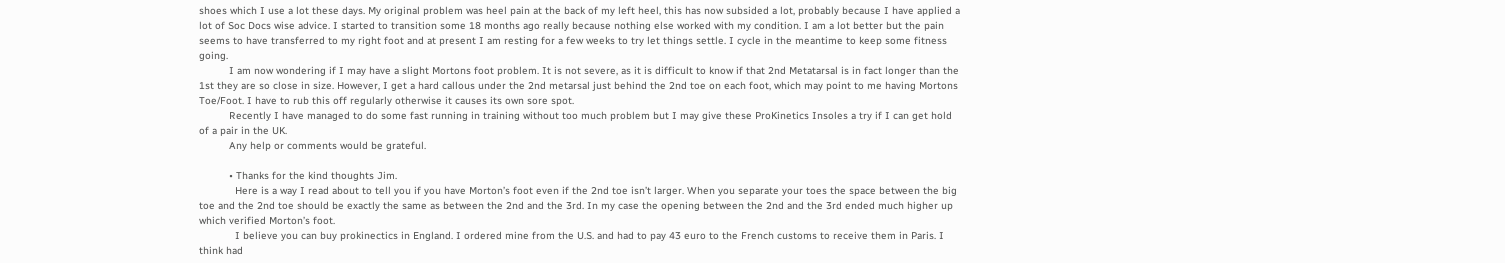shoes which I use a lot these days. My original problem was heel pain at the back of my left heel, this has now subsided a lot, probably because I have applied a lot of Soc Docs wise advice. I started to transition some 18 months ago really because nothing else worked with my condition. I am a lot better but the pain seems to have transferred to my right foot and at present I am resting for a few weeks to try let things settle. I cycle in the meantime to keep some fitness going.
          I am now wondering if I may have a slight Mortons foot problem. It is not severe, as it is difficult to know if that 2nd Metatarsal is in fact longer than the 1st they are so close in size. However, I get a hard callous under the 2nd metarsal just behind the 2nd toe on each foot, which may point to me having Mortons Toe/Foot. I have to rub this off regularly otherwise it causes its own sore spot.
          Recently I have managed to do some fast running in training without too much problem but I may give these ProKinetics Insoles a try if I can get hold of a pair in the UK.
          Any help or comments would be grateful.

          • Thanks for the kind thoughts Jim.
            Here is a way I read about to tell you if you have Morton’s foot even if the 2nd toe isn’t larger. When you separate your toes the space between the big toe and the 2nd toe should be exactly the same as between the 2nd and the 3rd. In my case the opening between the 2nd and the 3rd ended much higher up which verified Morton’s foot.
            I believe you can buy prokinectics in England. I ordered mine from the U.S. and had to pay 43 euro to the French customs to receive them in Paris. I think had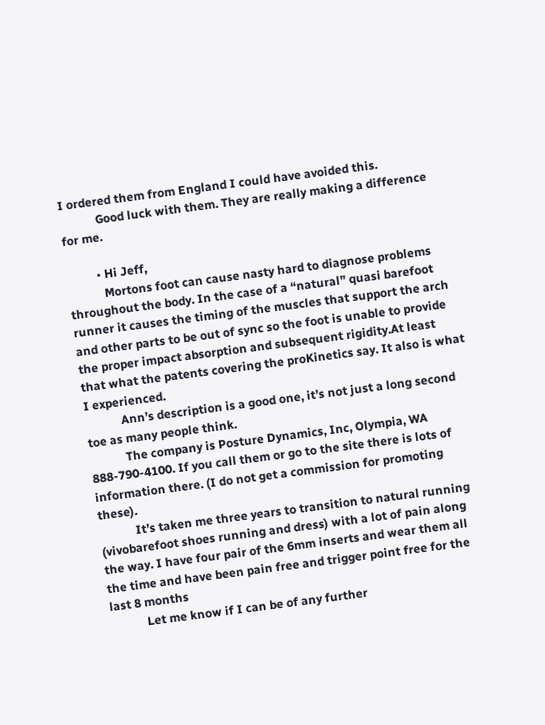I ordered them from England I could have avoided this.
            Good luck with them. They are really making a difference for me.

          • Hi Jeff,
            Mortons foot can cause nasty hard to diagnose problems throughout the body. In the case of a “natural” quasi barefoot runner it causes the timing of the muscles that support the arch and other parts to be out of sync so the foot is unable to provide the proper impact absorption and subsequent rigidity.At least that what the patents covering the proKinetics say. It also is what I experienced.
            Ann’s description is a good one, it’s not just a long second toe as many people think.
            The company is Posture Dynamics, Inc, Olympia, WA 888-790-4100. If you call them or go to the site there is lots of information there. (I do not get a commission for promoting these).
            It’s taken me three years to transition to natural running (vivobarefoot shoes running and dress) with a lot of pain along the way. I have four pair of the 6mm inserts and wear them all the time and have been pain free and trigger point free for the last 8 months
            Let me know if I can be of any further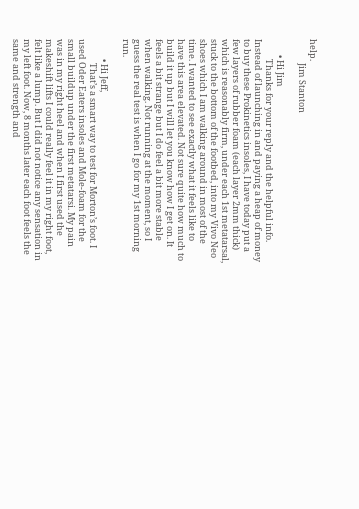help.
            Jim Stanton

        • Hi Jim
          Thanks for your reply and the helpful info. Instead of launching in and paying a heap of money to buy these Prokinetics insoles, I have today put a few layers of rubber foam (each layer 2mm thick) which is reasonably firm, under each 1st metatarsal, stuck to the bottom of the footbed, into my Vivo Neo shoes which I am walking around in most of the time. I wanted to see exactly what it feels like to have this area elevated. Not sure quite how much to build it up but I will let you know how I get on. It feels a bit strange but I do feel a bit more stable when walking. Not running at the moment, so I guess the real test is when I go for my 1st morning run.

          • Hi Jeff,
            That’s a smart way to test for Morton’s foot. I used Oder Eaters insoles and Mole-foam for the small buildup under the first metatarsi. My pain was in my right heel and when I first used the makeshift lifts I could really feel it in my right foot, felt like a lump. But I did not notice any sensation in my left foot. Now, 8 months later each foot feels the same and strength and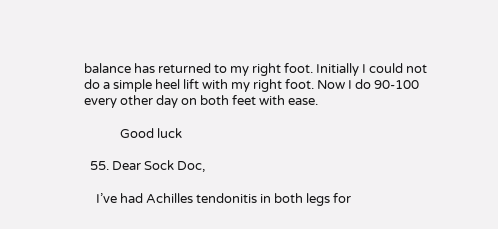balance has returned to my right foot. Initially I could not do a simple heel lift with my right foot. Now I do 90-100 every other day on both feet with ease.

            Good luck

  55. Dear Sock Doc,

    I’ve had Achilles tendonitis in both legs for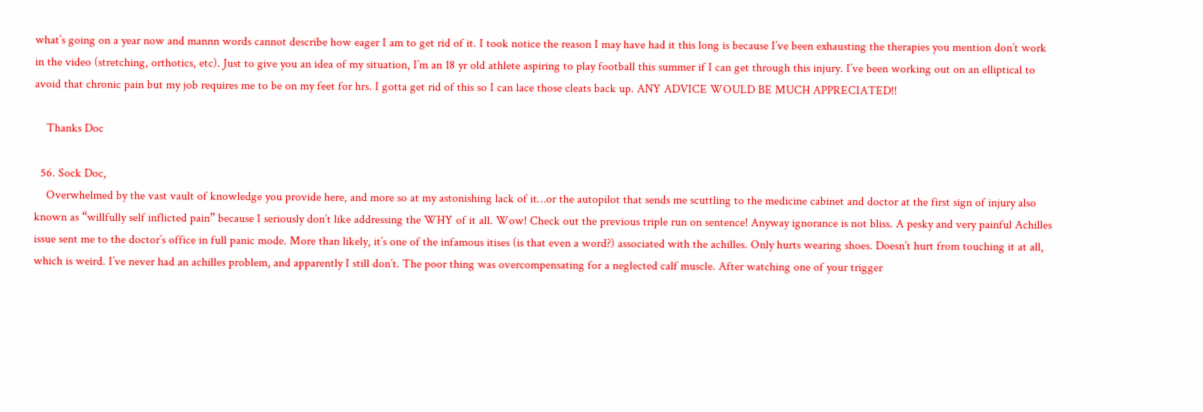what’s going on a year now and mannn words cannot describe how eager I am to get rid of it. I took notice the reason I may have had it this long is because I’ve been exhausting the therapies you mention don’t work in the video (stretching, orthotics, etc). Just to give you an idea of my situation, I’m an 18 yr old athlete aspiring to play football this summer if I can get through this injury. I’ve been working out on an elliptical to avoid that chronic pain but my job requires me to be on my feet for hrs. I gotta get rid of this so I can lace those cleats back up. ANY ADVICE WOULD BE MUCH APPRECIATED!!

    Thanks Doc

  56. Sock Doc,
    Overwhelmed by the vast vault of knowledge you provide here, and more so at my astonishing lack of it…or the autopilot that sends me scuttling to the medicine cabinet and doctor at the first sign of injury also known as “willfully self inflicted pain” because I seriously don’t like addressing the WHY of it all. Wow! Check out the previous triple run on sentence! Anyway ignorance is not bliss. A pesky and very painful Achilles issue sent me to the doctor’s office in full panic mode. More than likely, it’s one of the infamous itises (is that even a word?) associated with the achilles. Only hurts wearing shoes. Doesn’t hurt from touching it at all, which is weird. I’ve never had an achilles problem, and apparently I still don’t. The poor thing was overcompensating for a neglected calf muscle. After watching one of your trigger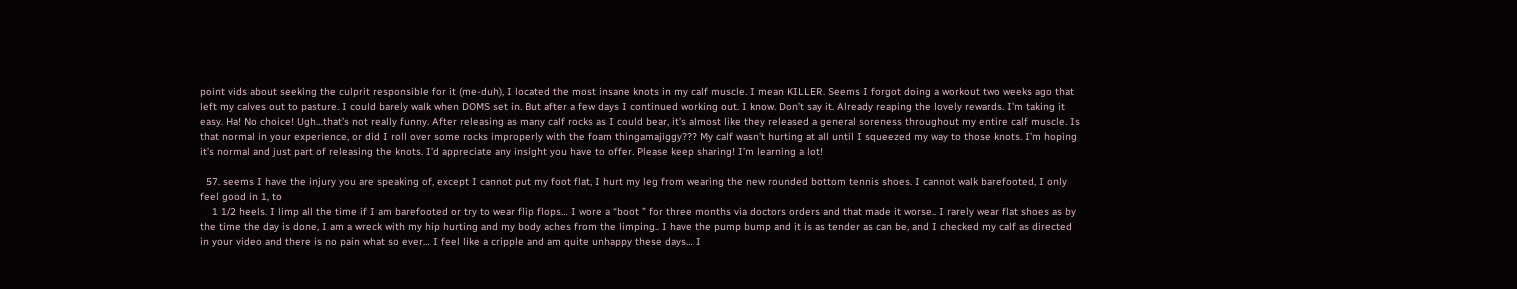point vids about seeking the culprit responsible for it (me-duh), I located the most insane knots in my calf muscle. I mean KILLER. Seems I forgot doing a workout two weeks ago that left my calves out to pasture. I could barely walk when DOMS set in. But after a few days I continued working out. I know. Don’t say it. Already reaping the lovely rewards. I’m taking it easy. Ha! No choice! Ugh…that’s not really funny. After releasing as many calf rocks as I could bear, it’s almost like they released a general soreness throughout my entire calf muscle. Is that normal in your experience, or did I roll over some rocks improperly with the foam thingamajiggy??? My calf wasn’t hurting at all until I squeezed my way to those knots. I’m hoping it’s normal and just part of releasing the knots. I’d appreciate any insight you have to offer. Please keep sharing! I’m learning a lot!

  57. seems I have the injury you are speaking of, except I cannot put my foot flat, I hurt my leg from wearing the new rounded bottom tennis shoes. I cannot walk barefooted, I only feel good in 1, to
    1 1/2 heels. I limp all the time if I am barefooted or try to wear flip flops… I wore a “boot ” for three months via doctors orders and that made it worse.. I rarely wear flat shoes as by the time the day is done, I am a wreck with my hip hurting and my body aches from the limping.. I have the pump bump and it is as tender as can be, and I checked my calf as directed in your video and there is no pain what so ever… I feel like a cripple and am quite unhappy these days… I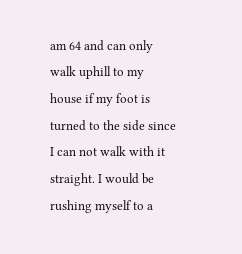am 64 and can only walk uphill to my house if my foot is turned to the side since I can not walk with it straight. I would be rushing myself to a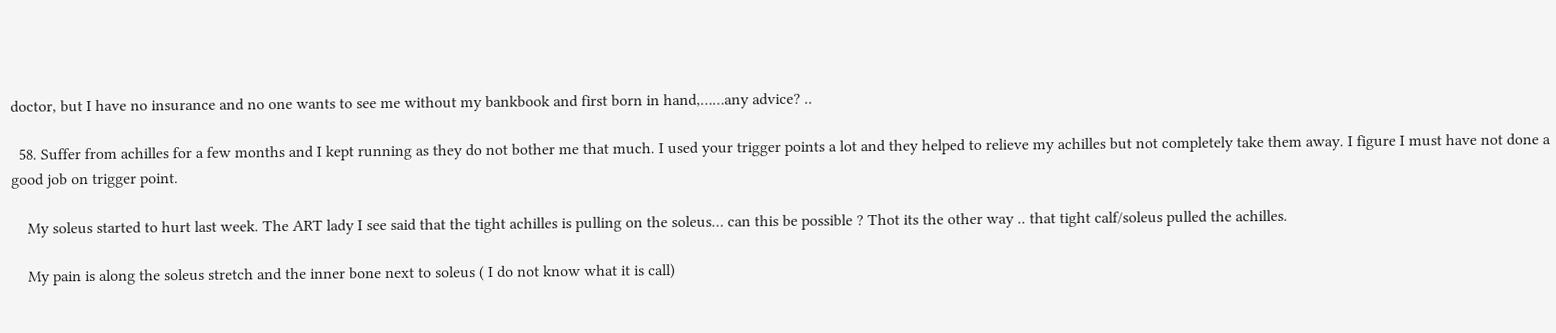doctor, but I have no insurance and no one wants to see me without my bankbook and first born in hand,……any advice? ..

  58. Suffer from achilles for a few months and I kept running as they do not bother me that much. I used your trigger points a lot and they helped to relieve my achilles but not completely take them away. I figure I must have not done a good job on trigger point.

    My soleus started to hurt last week. The ART lady I see said that the tight achilles is pulling on the soleus… can this be possible ? Thot its the other way .. that tight calf/soleus pulled the achilles.

    My pain is along the soleus stretch and the inner bone next to soleus ( I do not know what it is call)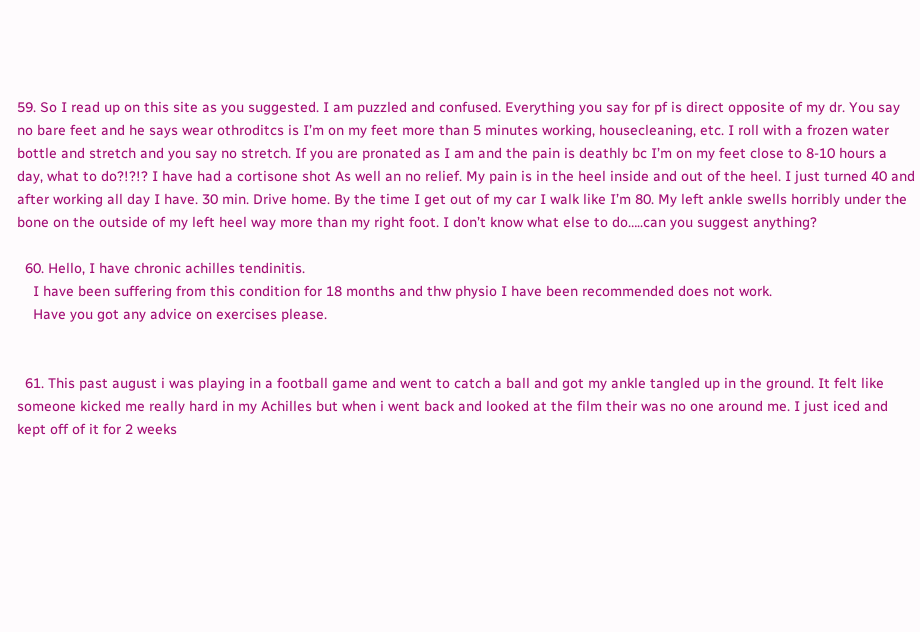59. So I read up on this site as you suggested. I am puzzled and confused. Everything you say for pf is direct opposite of my dr. You say no bare feet and he says wear othroditcs is I’m on my feet more than 5 minutes working, housecleaning, etc. I roll with a frozen water bottle and stretch and you say no stretch. If you are pronated as I am and the pain is deathly bc I’m on my feet close to 8-10 hours a day, what to do?!?!? I have had a cortisone shot As well an no relief. My pain is in the heel inside and out of the heel. I just turned 40 and after working all day I have. 30 min. Drive home. By the time I get out of my car I walk like I’m 80. My left ankle swells horribly under the bone on the outside of my left heel way more than my right foot. I don’t know what else to do…..can you suggest anything?

  60. Hello, I have chronic achilles tendinitis.
    I have been suffering from this condition for 18 months and thw physio I have been recommended does not work.
    Have you got any advice on exercises please.


  61. This past august i was playing in a football game and went to catch a ball and got my ankle tangled up in the ground. It felt like someone kicked me really hard in my Achilles but when i went back and looked at the film their was no one around me. I just iced and kept off of it for 2 weeks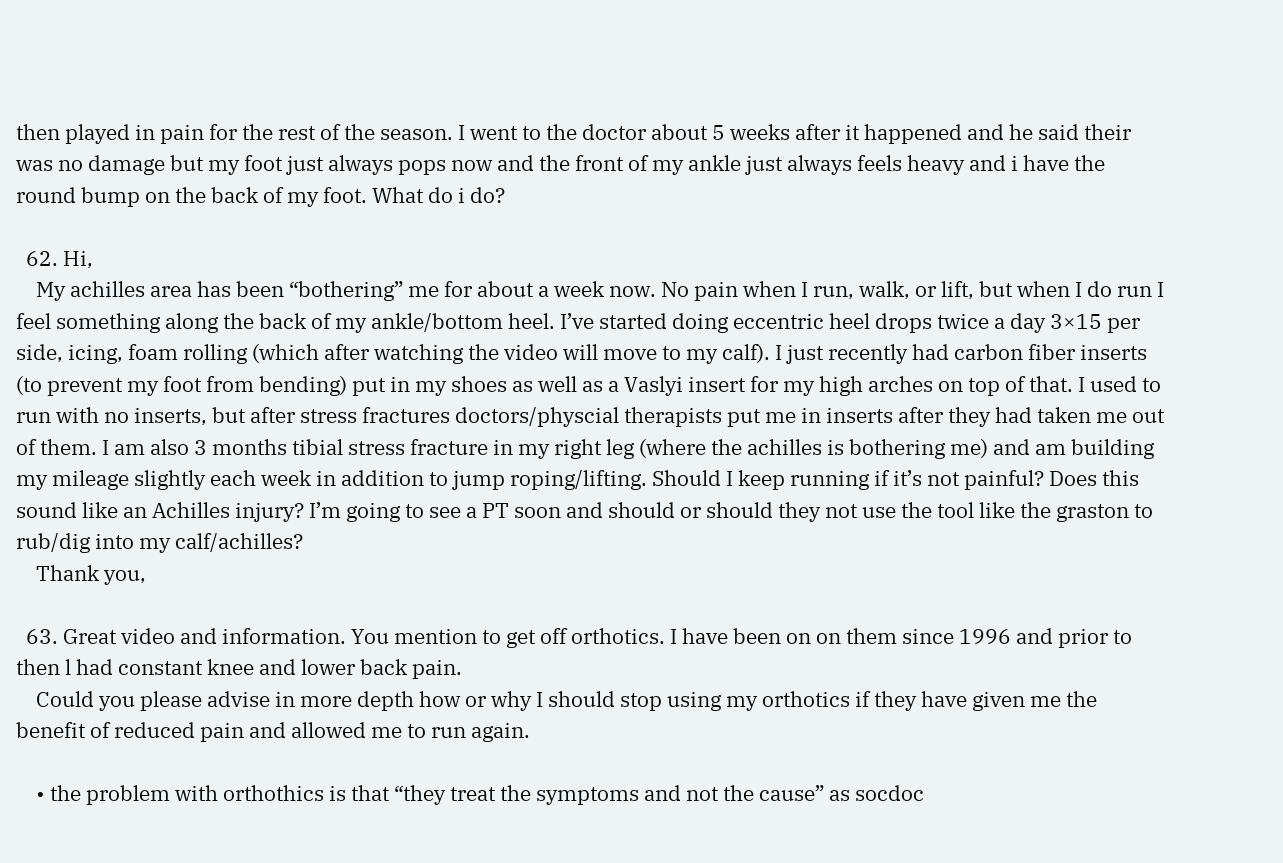then played in pain for the rest of the season. I went to the doctor about 5 weeks after it happened and he said their was no damage but my foot just always pops now and the front of my ankle just always feels heavy and i have the round bump on the back of my foot. What do i do?

  62. Hi,
    My achilles area has been “bothering” me for about a week now. No pain when I run, walk, or lift, but when I do run I feel something along the back of my ankle/bottom heel. I’ve started doing eccentric heel drops twice a day 3×15 per side, icing, foam rolling (which after watching the video will move to my calf). I just recently had carbon fiber inserts (to prevent my foot from bending) put in my shoes as well as a Vaslyi insert for my high arches on top of that. I used to run with no inserts, but after stress fractures doctors/physcial therapists put me in inserts after they had taken me out of them. I am also 3 months tibial stress fracture in my right leg (where the achilles is bothering me) and am building my mileage slightly each week in addition to jump roping/lifting. Should I keep running if it’s not painful? Does this sound like an Achilles injury? I’m going to see a PT soon and should or should they not use the tool like the graston to rub/dig into my calf/achilles?
    Thank you,

  63. Great video and information. You mention to get off orthotics. I have been on on them since 1996 and prior to then l had constant knee and lower back pain.
    Could you please advise in more depth how or why I should stop using my orthotics if they have given me the benefit of reduced pain and allowed me to run again.

    • the problem with orthothics is that “they treat the symptoms and not the cause” as socdoc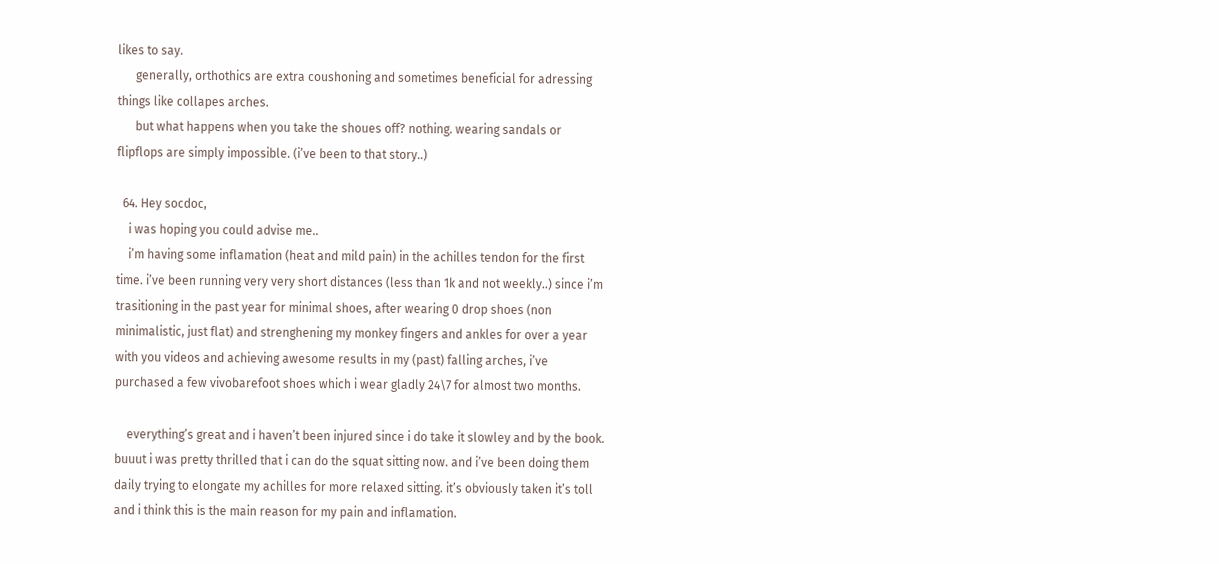likes to say.
      generally, orthothics are extra coushoning and sometimes beneficial for adressing things like collapes arches.
      but what happens when you take the shoues off? nothing. wearing sandals or flipflops are simply impossible. (i’ve been to that story..)

  64. Hey socdoc,
    i was hoping you could advise me..
    i’m having some inflamation (heat and mild pain) in the achilles tendon for the first time. i’ve been running very very short distances (less than 1k and not weekly..) since i’m trasitioning in the past year for minimal shoes, after wearing 0 drop shoes (non minimalistic, just flat) and strenghening my monkey fingers and ankles for over a year with you videos and achieving awesome results in my (past) falling arches, i’ve purchased a few vivobarefoot shoes which i wear gladly 24\7 for almost two months.

    everything’s great and i haven’t been injured since i do take it slowley and by the book. buuut i was pretty thrilled that i can do the squat sitting now. and i’ve been doing them daily trying to elongate my achilles for more relaxed sitting. it’s obviously taken it’s toll and i think this is the main reason for my pain and inflamation.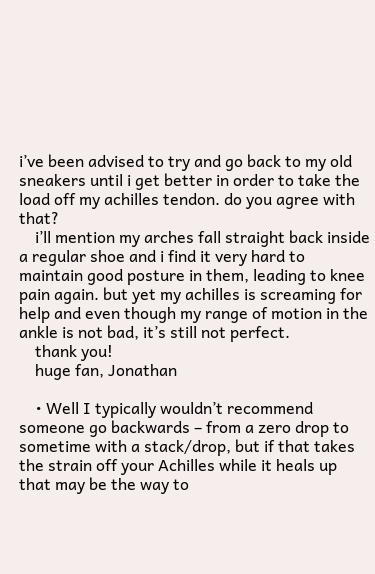i’ve been advised to try and go back to my old sneakers until i get better in order to take the load off my achilles tendon. do you agree with that?
    i’ll mention my arches fall straight back inside a regular shoe and i find it very hard to maintain good posture in them, leading to knee pain again. but yet my achilles is screaming for help and even though my range of motion in the ankle is not bad, it’s still not perfect.
    thank you!
    huge fan, Jonathan

    • Well I typically wouldn’t recommend someone go backwards – from a zero drop to sometime with a stack/drop, but if that takes the strain off your Achilles while it heals up that may be the way to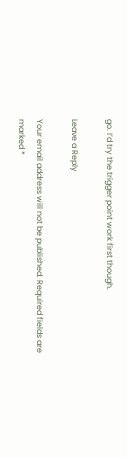go. I’d try the trigger point work first though.

Leave a Reply

Your email address will not be published. Required fields are marked *